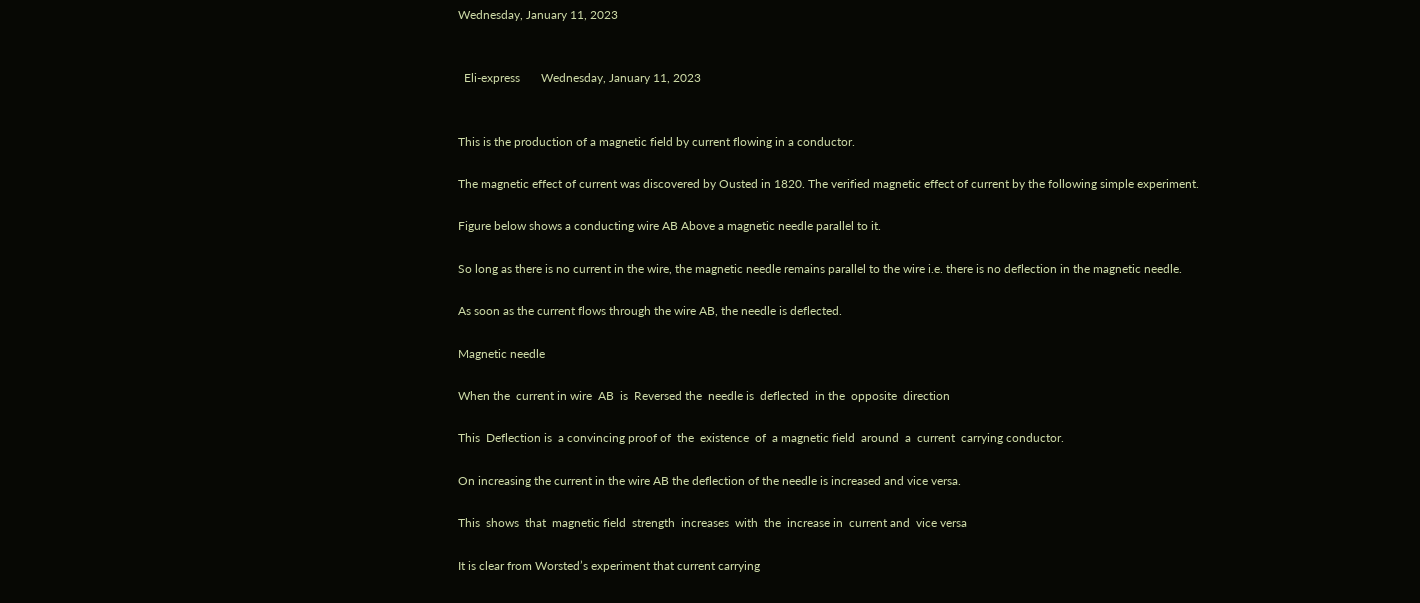Wednesday, January 11, 2023


  Eli-express       Wednesday, January 11, 2023


This is the production of a magnetic field by current flowing in a conductor.

The magnetic effect of current was discovered by Ousted in 1820. The verified magnetic effect of current by the following simple experiment.

Figure below shows a conducting wire AB Above a magnetic needle parallel to it.

So long as there is no current in the wire, the magnetic needle remains parallel to the wire i.e. there is no deflection in the magnetic needle.

As soon as the current flows through the wire AB, the needle is deflected.

Magnetic needle

When the  current in wire  AB  is  Reversed the  needle is  deflected  in the  opposite  direction

This  Deflection is  a convincing proof of  the  existence  of  a magnetic field  around  a  current  carrying conductor.

On increasing the current in the wire AB the deflection of the needle is increased and vice versa.

This  shows  that  magnetic field  strength  increases  with  the  increase in  current and  vice versa

It is clear from Worsted’s experiment that current carrying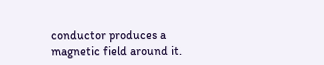conductor produces a magnetic field around it.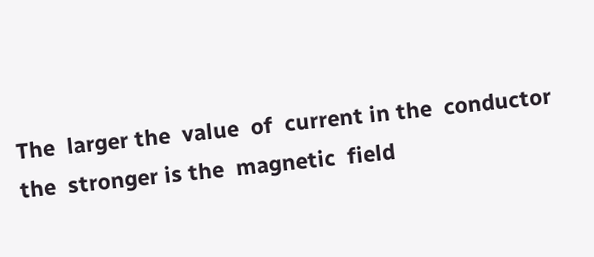The  larger the  value  of  current in the  conductor the  stronger is the  magnetic  field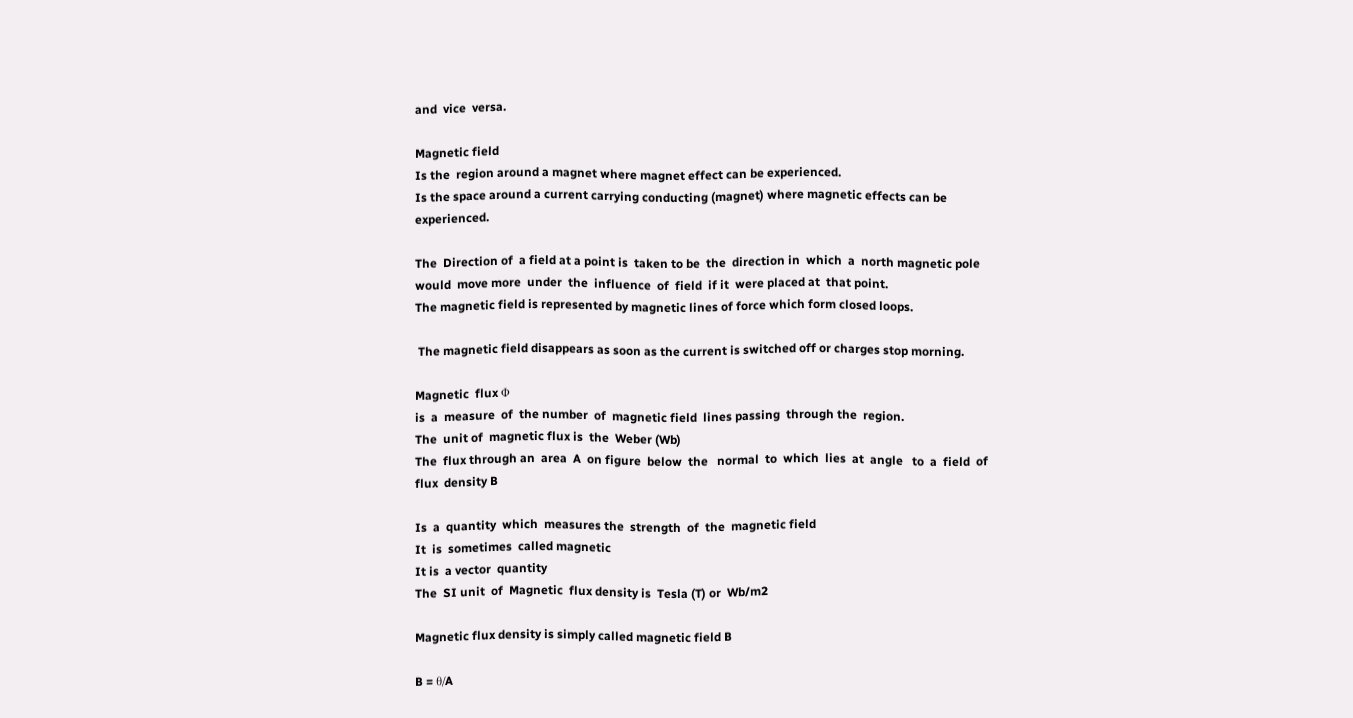and  vice  versa.

Magnetic field
Is the  region around a magnet where magnet effect can be experienced.
Is the space around a current carrying conducting (magnet) where magnetic effects can be experienced.

The  Direction of  a field at a point is  taken to be  the  direction in  which  a  north magnetic pole would  move more  under  the  influence  of  field  if it  were placed at  that point.
The magnetic field is represented by magnetic lines of force which form closed loops.

 The magnetic field disappears as soon as the current is switched off or charges stop morning.

Magnetic  flux Φ
is  a  measure  of  the number  of  magnetic field  lines passing  through the  region.
The  unit of  magnetic flux is  the  Weber (Wb)
The  flux through an  area  A  on figure  below  the   normal  to  which  lies  at  angle   to  a  field  of  flux  density B

Is  a  quantity  which  measures the  strength  of  the  magnetic field
It  is  sometimes  called magnetic
It is  a vector  quantity
The  SI unit  of  Magnetic  flux density is  Tesla (T) or  Wb/m2

Magnetic flux density is simply called magnetic field B

B = θ/A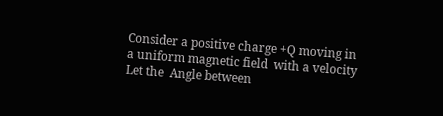Consider a positive charge +Q moving in a uniform magnetic field  with a velocity
Let the  Angle between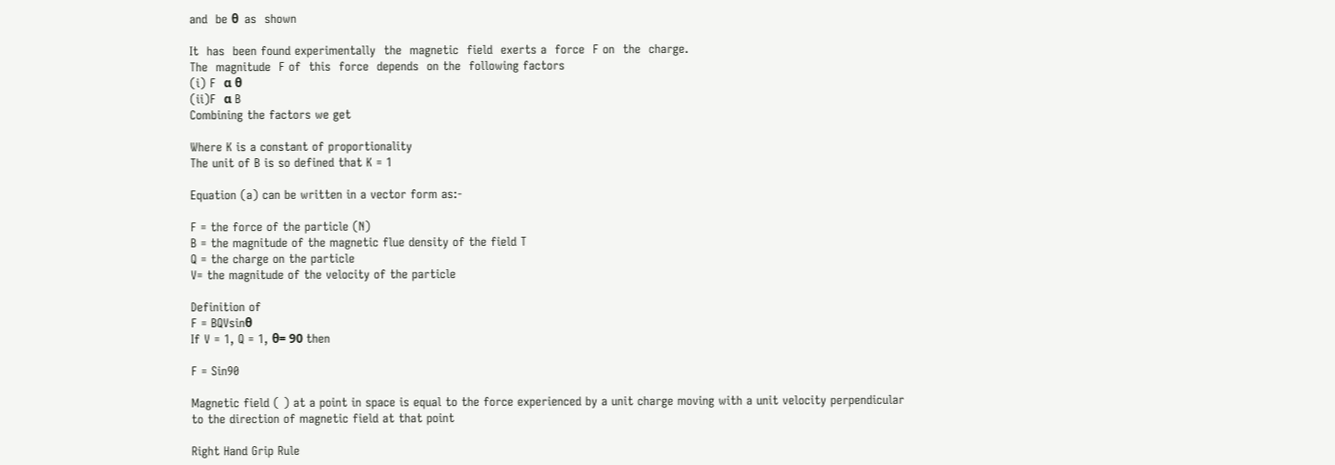and  be θ  as  shown

It  has  been found experimentally  the  magnetic  field  exerts a  force  F on  the  charge.
The  magnitude  F of  this  force  depends  on the  following factors
(i) F  α θ
(ii)F  α B
Combining the factors we get

Where K is a constant of proportionality
The unit of B is so defined that K = 1

Equation (a) can be written in a vector form as:-

F = the force of the particle (N)
B = the magnitude of the magnetic flue density of the field T
Q = the charge on the particle
V= the magnitude of the velocity of the particle

Definition of
F = BQVsinθ
If V = 1, Q = 1, θ= 90 then

F = Sin90

Magnetic field ( ) at a point in space is equal to the force experienced by a unit charge moving with a unit velocity perpendicular to the direction of magnetic field at that point

Right Hand Grip Rule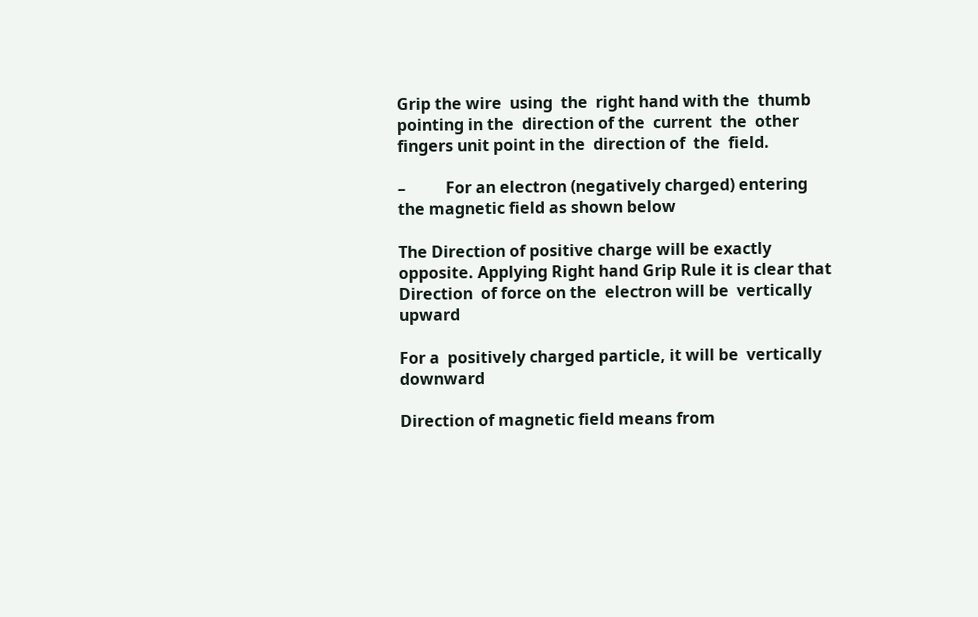Grip the wire  using  the  right hand with the  thumb  pointing in the  direction of the  current  the  other fingers unit point in the  direction of  the  field.

–          For an electron (negatively charged) entering the magnetic field as shown below

The Direction of positive charge will be exactly opposite. Applying Right hand Grip Rule it is clear that  Direction  of force on the  electron will be  vertically  upward

For a  positively charged particle, it will be  vertically downward

Direction of magnetic field means from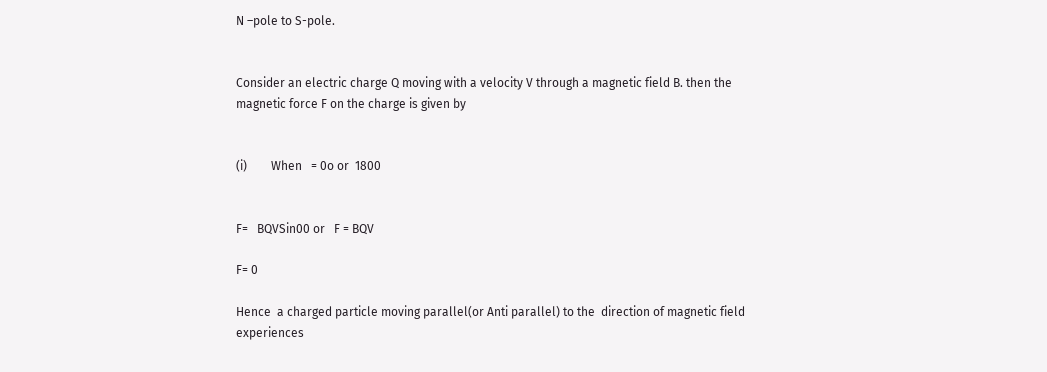N –pole to S-pole.


Consider an electric charge Q moving with a velocity V through a magnetic field B. then the magnetic force F on the charge is given by


(i)        When   = 0o or  1800


F=   BQVSin00 or   F = BQV

F= 0

Hence  a charged particle moving parallel(or Anti parallel) to the  direction of magnetic field experiences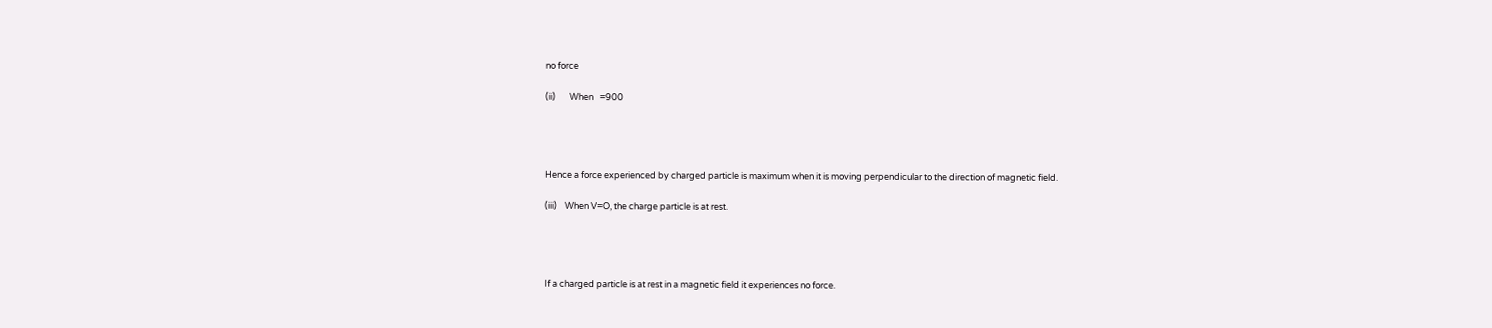no force

(ii)       When   =900




Hence a force experienced by charged particle is maximum when it is moving perpendicular to the direction of magnetic field.

(iii)    When V=O, the charge particle is at rest.




If a charged particle is at rest in a magnetic field it experiences no force.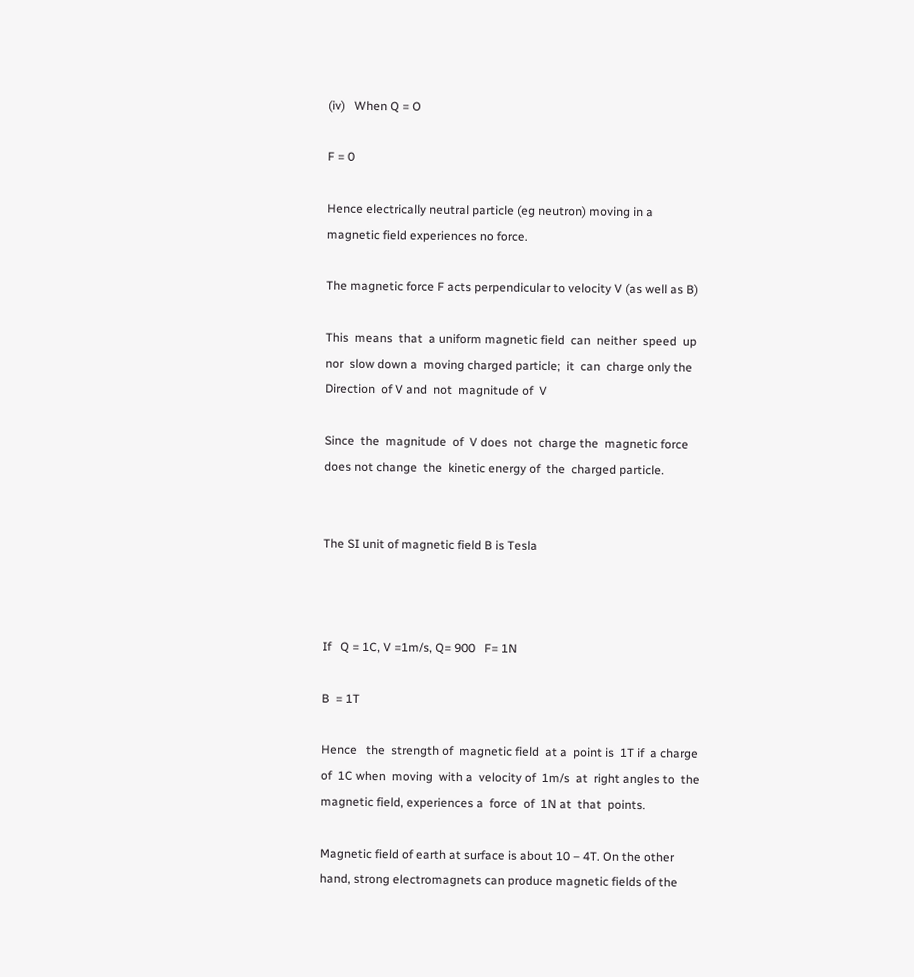(iv)   When Q = O

F = 0

Hence electrically neutral particle (eg neutron) moving in a magnetic field experiences no force.

The magnetic force F acts perpendicular to velocity V (as well as B)

This  means  that  a uniform magnetic field  can  neither  speed  up  nor  slow down a  moving charged particle;  it  can  charge only the  Direction  of V and  not  magnitude of  V

Since  the  magnitude  of  V does  not  charge the  magnetic force  does not change  the  kinetic energy of  the  charged particle.


The SI unit of magnetic field B is Tesla



If   Q = 1C, V =1m/s, Q= 900   F= 1N

B  = 1T

Hence   the  strength of  magnetic field  at a  point is  1T if  a charge of  1C when  moving  with a  velocity of  1m/s  at  right angles to  the  magnetic field, experiences a  force  of  1N at  that  points.

Magnetic field of earth at surface is about 10 – 4T. On the other hand, strong electromagnets can produce magnetic fields of the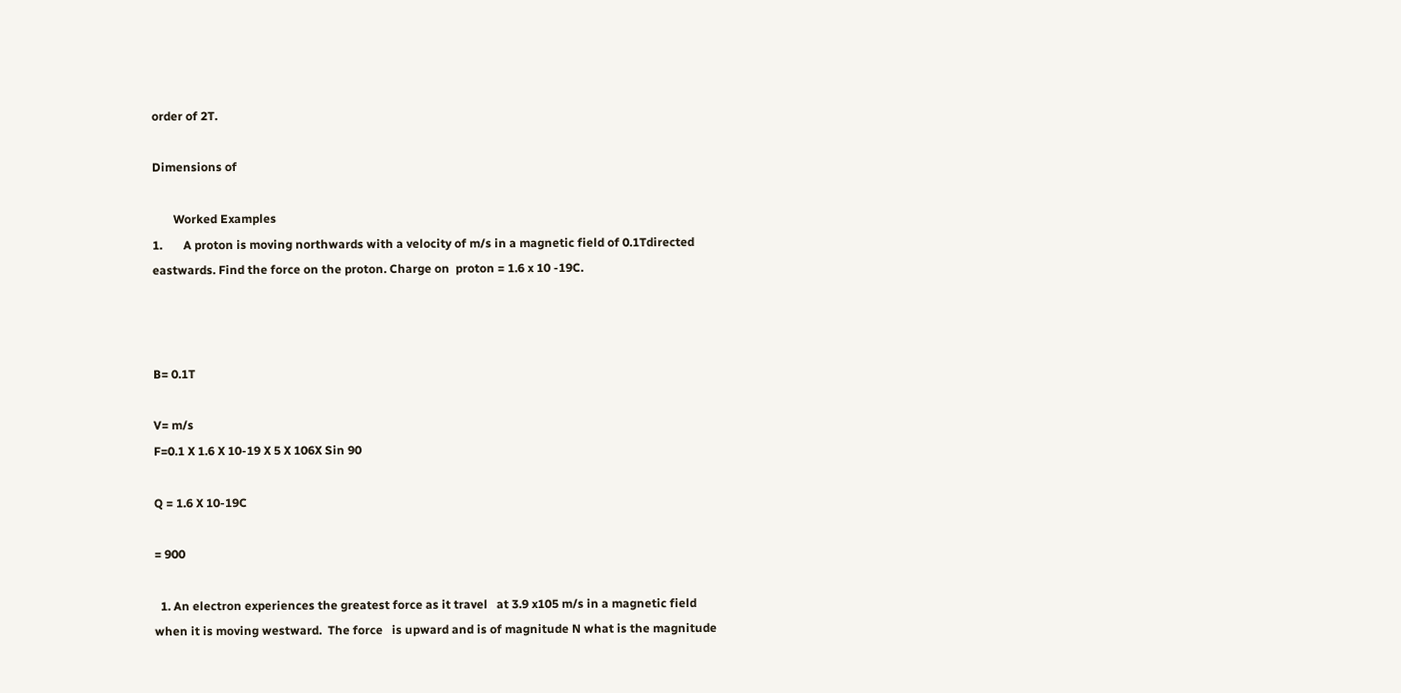order of 2T.

Dimensions of

       Worked Examples
1.       A proton is moving northwards with a velocity of m/s in a magnetic field of 0.1Tdirected eastwards. Find the force on the proton. Charge on  proton = 1.6 x 10 -19C.



B= 0.1T

V= m/s
F=0.1 X 1.6 X 10-19 X 5 X 106X Sin 90

Q = 1.6 X 10-19C

= 900

  1. An electron experiences the greatest force as it travel   at 3.9 x105 m/s in a magnetic field when it is moving westward.  The force   is upward and is of magnitude N what is the magnitude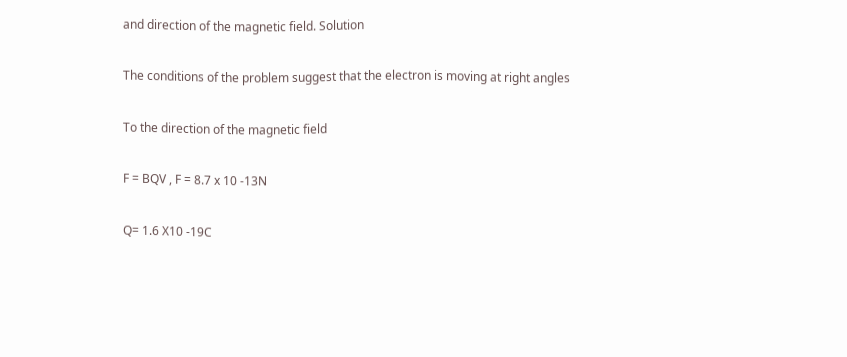and direction of the magnetic field. Solution

The conditions of the problem suggest that the electron is moving at right angles

To the direction of the magnetic field

F = BQV , F = 8.7 x 10 -13N

Q= 1.6 X10 -19C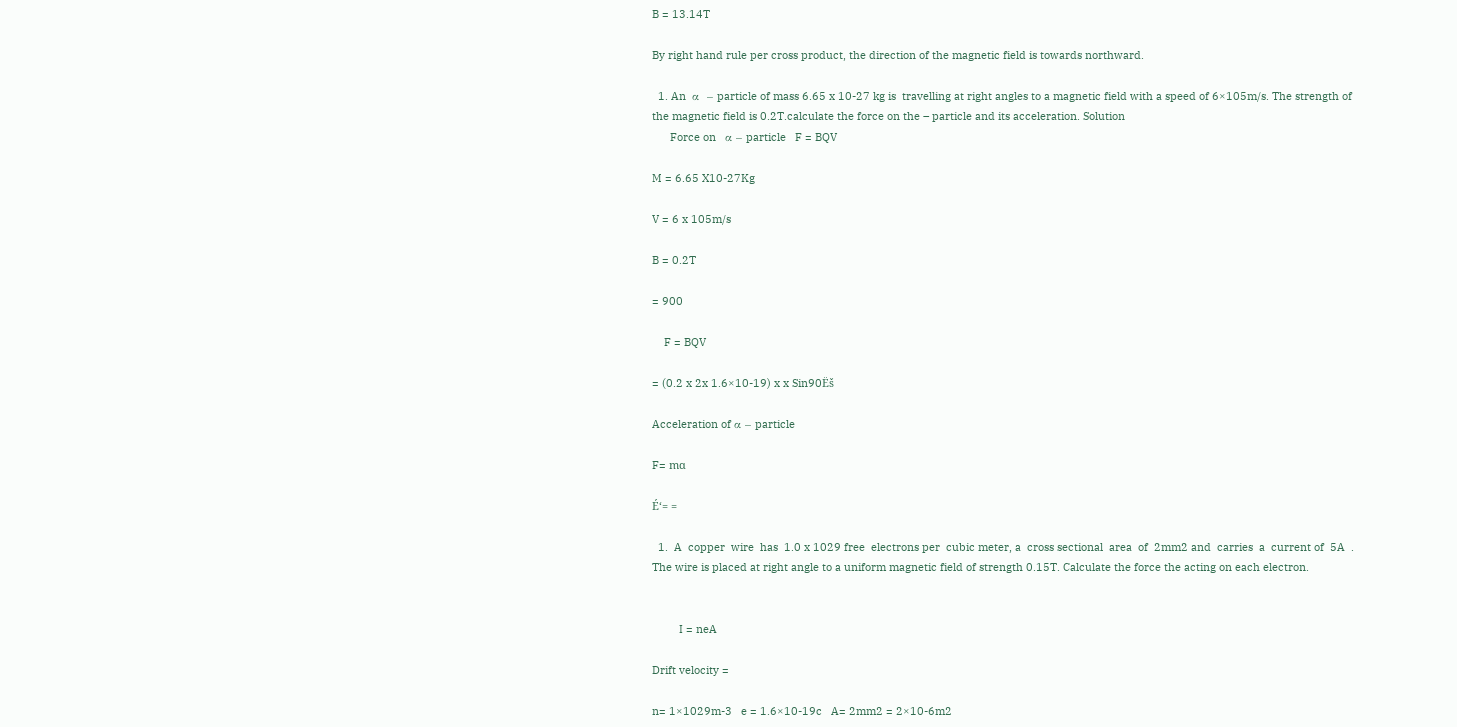B = 13.14T

By right hand rule per cross product, the direction of the magnetic field is towards northward.

  1. An  α  – particle of mass 6.65 x 10-27 kg is  travelling at right angles to a magnetic field with a speed of 6×105m/s. The strength of   the magnetic field is 0.2T.calculate the force on the – particle and its acceleration. Solution
      Force on   α – particle   F = BQV

M = 6.65 X10-27Kg

V = 6 x 105m/s

B = 0.2T

= 900

    F = BQV

= (0.2 x 2x 1.6×10-19) x x Sin90Ëš

Acceleration of α – particle

F= mɑ

É‘= =

  1.  A  copper  wire  has  1.0 x 1029 free  electrons per  cubic meter, a  cross sectional  area  of  2mm2 and  carries  a  current of  5A  . The wire is placed at right angle to a uniform magnetic field of strength 0.15T. Calculate the force the acting on each electron.


         I = neA

Drift velocity =

n= 1×1029m-3   e = 1.6×10-19c   A= 2mm2 = 2×10-6m2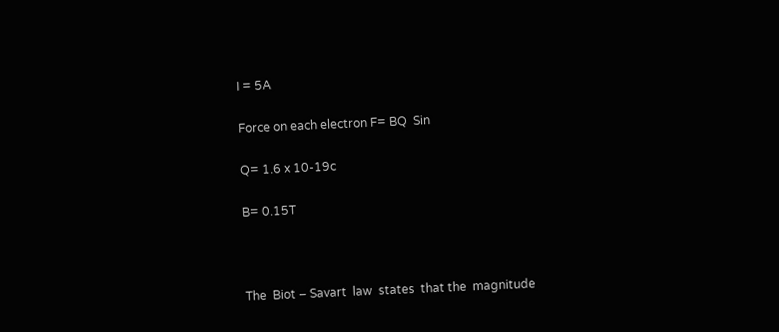I = 5A

Force on each electron F= BQ  Sin

Q= 1.6 x 10-19c

B= 0.15T



The  Biot – Savart  law  states  that the  magnitude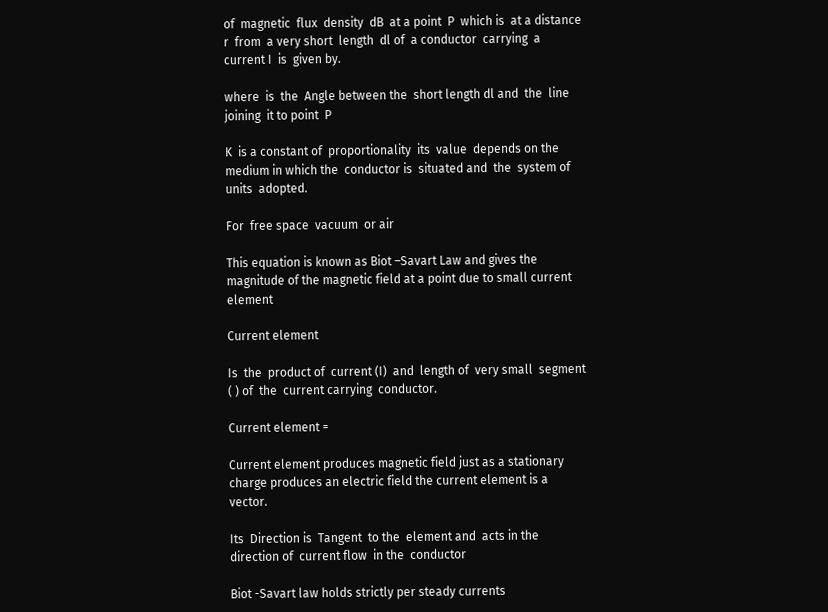of  magnetic  flux  density  dB  at a point  P  which is  at a distance  r  from  a very short  length  dl of  a conductor  carrying  a current I  is  given by.

where  is  the  Angle between the  short length dl and  the  line  joining  it to point  P

K  is a constant of  proportionality  its  value  depends on the  medium in which the  conductor is  situated and  the  system of units  adopted.

For  free space  vacuum  or air

This equation is known as Biot –Savart Law and gives the magnitude of the magnetic field at a point due to small current element

Current element

Is  the  product of  current (I)  and  length of  very small  segment ( ) of  the  current carrying  conductor.

Current element =

Current element produces magnetic field just as a stationary charge produces an electric field the current element is a vector.

Its  Direction is  Tangent  to the  element and  acts in the direction of  current flow  in the  conductor

Biot -Savart law holds strictly per steady currents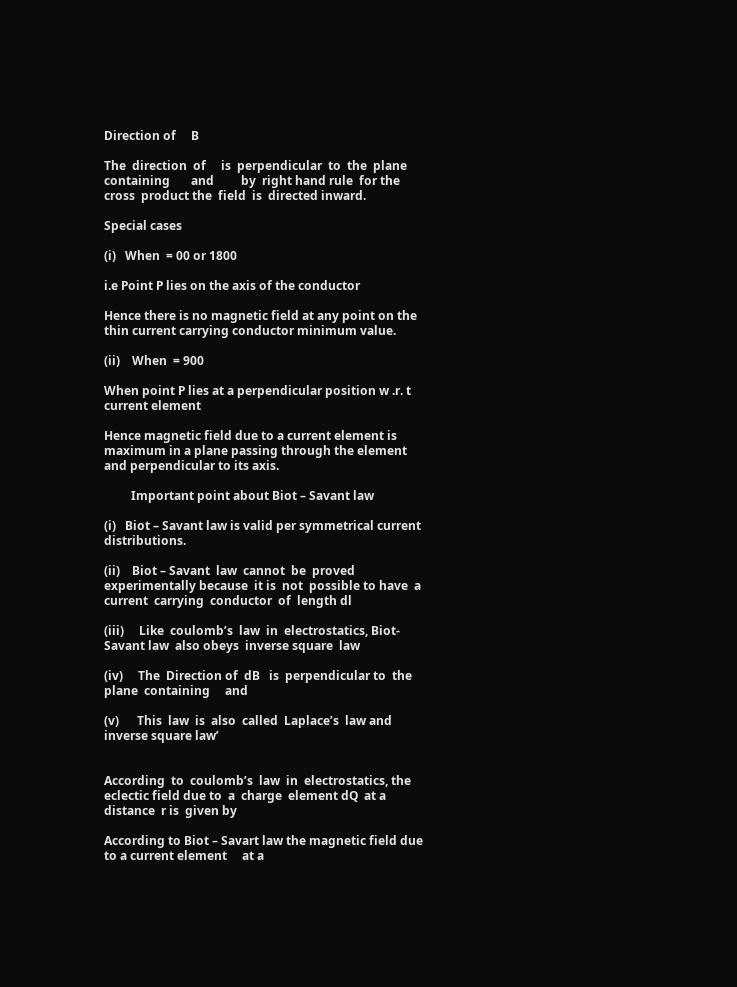Direction of     B

The  direction  of     is  perpendicular  to  the  plane  containing       and         by  right hand rule  for the  cross  product the  field  is  directed inward.

Special cases

(i)   When  = 00 or 1800

i.e Point P lies on the axis of the conductor

Hence there is no magnetic field at any point on the thin current carrying conductor minimum value.

(ii)    When  = 900

When point P lies at a perpendicular position w .r. t current element

Hence magnetic field due to a current element is maximum in a plane passing through the element and perpendicular to its axis.

         Important point about Biot – Savant law

(i)   Biot – Savant law is valid per symmetrical current distributions.

(ii)    Biot – Savant  law  cannot  be  proved  experimentally because  it is  not  possible to have  a current  carrying  conductor  of  length dl

(iii)     Like  coulomb’s  law  in  electrostatics, Biot- Savant law  also obeys  inverse square  law

(iv)     The  Direction of  dB   is  perpendicular to  the  plane  containing     and

(v)      This  law  is  also  called  Laplace’s  law and  inverse square law’


According  to  coulomb’s  law  in  electrostatics, the  eclectic field due to  a  charge  element dQ  at a distance  r is  given by

According to Biot – Savart law the magnetic field due to a current element     at a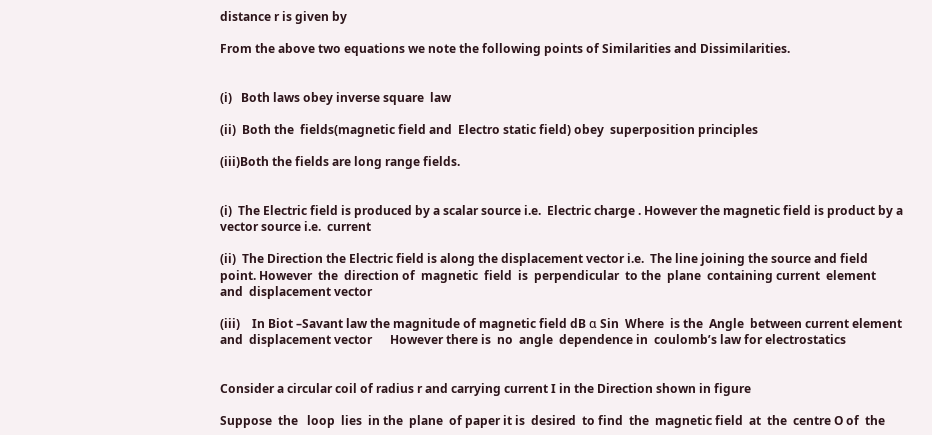distance r is given by

From the above two equations we note the following points of Similarities and Dissimilarities.


(i)   Both laws obey inverse square  law

(ii)  Both the  fields(magnetic field and  Electro static field) obey  superposition principles

(iii)Both the fields are long range fields.


(i)  The Electric field is produced by a scalar source i.e.  Electric charge . However the magnetic field is product by a vector source i.e.  current

(ii)  The Direction the Electric field is along the displacement vector i.e.  The line joining the source and field point. However  the  direction of  magnetic  field  is  perpendicular  to the  plane  containing current  element  and  displacement vector

(iii)    In Biot –Savant law the magnitude of magnetic field dB α Sin  Where  is the  Angle  between current element    and  displacement vector      However there is  no  angle  dependence in  coulomb’s law for electrostatics


Consider a circular coil of radius r and carrying current I in the Direction shown in figure

Suppose  the   loop  lies  in the  plane  of paper it is  desired  to find  the  magnetic field  at  the  centre O of  the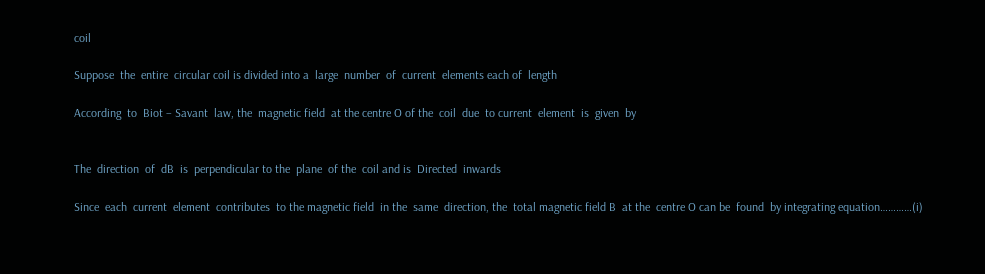coil

Suppose  the  entire  circular coil is divided into a  large  number  of  current  elements each of  length

According  to  Biot – Savant  law, the  magnetic field  at the centre O of the  coil  due  to current  element  is  given  by


The  direction  of  dB  is  perpendicular to the  plane  of the  coil and is  Directed  inwards

Since  each  current  element  contributes  to the magnetic field  in the  same  direction, the  total magnetic field B  at the  centre O can be  found  by integrating equation…………(i)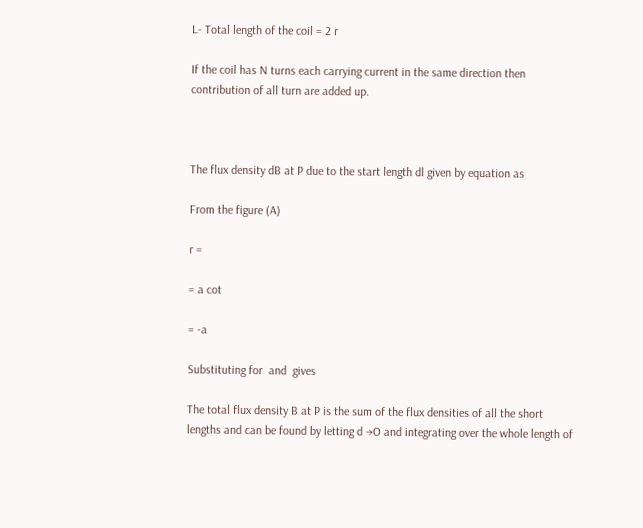L- Total length of the coil = 2 r

If the coil has N turns each carrying current in the same direction then contribution of all turn are added up.



The flux density dB at P due to the start length dl given by equation as

From the figure (A)

r =

= a cot

= -a

Substituting for  and  gives

The total flux density B at P is the sum of the flux densities of all the short lengths and can be found by letting d →O and integrating over the whole length of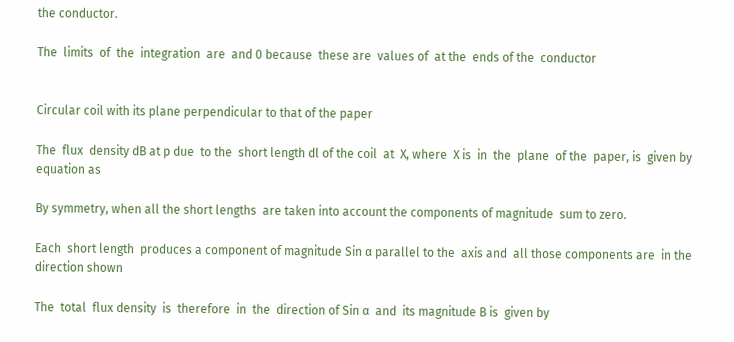the conductor.

The  limits  of  the  integration  are  and 0 because  these are  values of  at the  ends of the  conductor


Circular coil with its plane perpendicular to that of the paper

The  flux  density dB at p due  to the  short length dl of the coil  at  X, where  X is  in  the  plane  of the  paper, is  given by  equation as

By symmetry, when all the short lengths  are taken into account the components of magnitude  sum to zero.

Each  short length  produces a component of magnitude Sin α parallel to the  axis and  all those components are  in the  direction shown

The  total  flux density  is  therefore  in  the  direction of Sin α  and  its magnitude B is  given by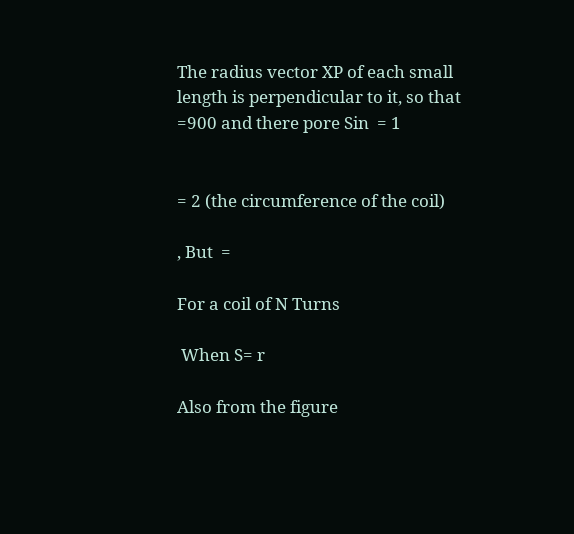The radius vector XP of each small length is perpendicular to it, so that =900 and there pore Sin  = 1


= 2 (the circumference of the coil)

, But  =

For a coil of N Turns

 When S= r

Also from the figure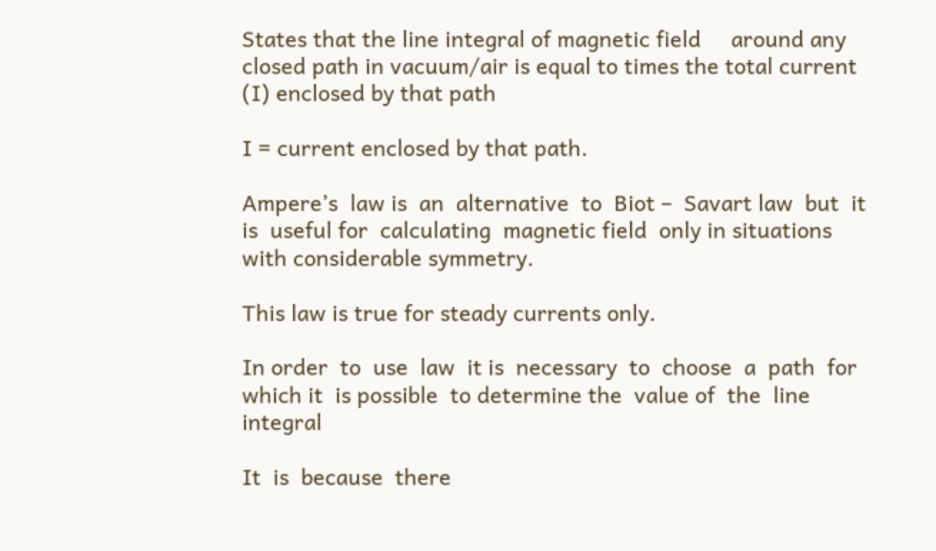States that the line integral of magnetic field     around any closed path in vacuum/air is equal to times the total current (I) enclosed by that path

I = current enclosed by that path.

Ampere’s  law is  an  alternative  to  Biot –  Savart law  but  it is  useful for  calculating  magnetic field  only in situations with considerable symmetry.

This law is true for steady currents only.

In order  to  use  law  it is  necessary  to  choose  a  path  for which it  is possible  to determine the  value of  the  line  integral

It  is  because  there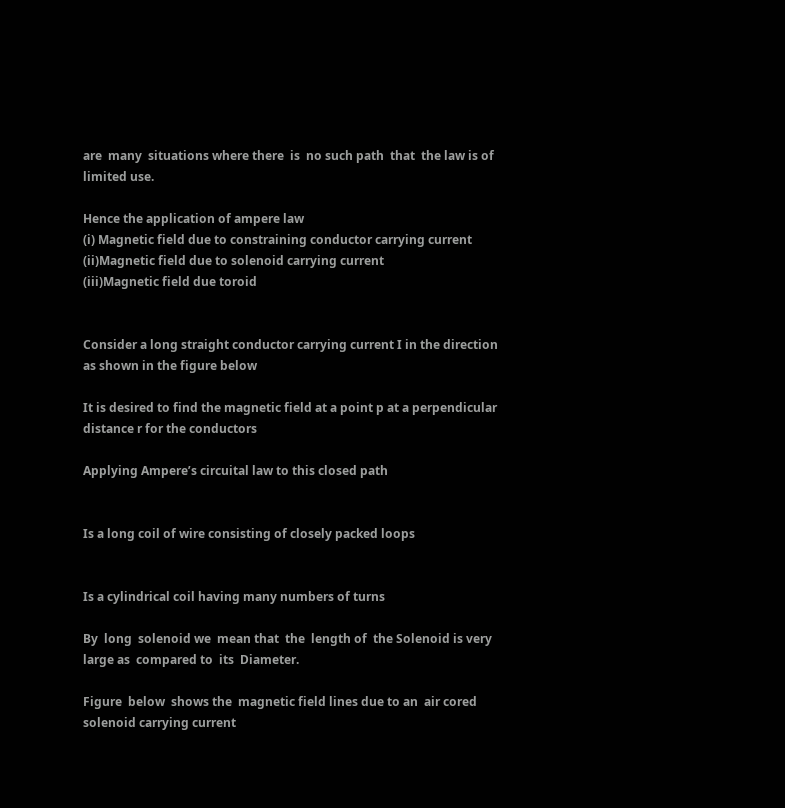are  many  situations where there  is  no such path  that  the law is of  limited use.

Hence the application of ampere law
(i) Magnetic field due to constraining conductor carrying current
(ii)Magnetic field due to solenoid carrying current
(iii)Magnetic field due toroid


Consider a long straight conductor carrying current I in the direction as shown in the figure below

It is desired to find the magnetic field at a point p at a perpendicular distance r for the conductors

Applying Ampere’s circuital law to this closed path


Is a long coil of wire consisting of closely packed loops


Is a cylindrical coil having many numbers of turns

By  long  solenoid we  mean that  the  length of  the Solenoid is very large as  compared to  its  Diameter.

Figure  below  shows the  magnetic field lines due to an  air cored solenoid carrying current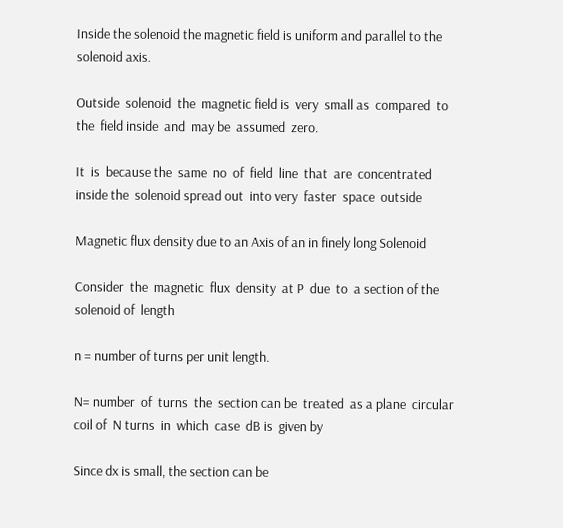Inside the solenoid the magnetic field is uniform and parallel to the solenoid axis.

Outside  solenoid  the  magnetic field is  very  small as  compared  to the  field inside  and  may be  assumed  zero.

It  is  because the  same  no  of  field  line  that  are  concentrated  inside the  solenoid spread out  into very  faster  space  outside

Magnetic flux density due to an Axis of an in finely long Solenoid

Consider  the  magnetic  flux  density  at P  due  to  a section of the  solenoid of  length

n = number of turns per unit length.

N= number  of  turns  the  section can be  treated  as a plane  circular coil of  N turns  in  which  case  dB is  given by

Since dx is small, the section can be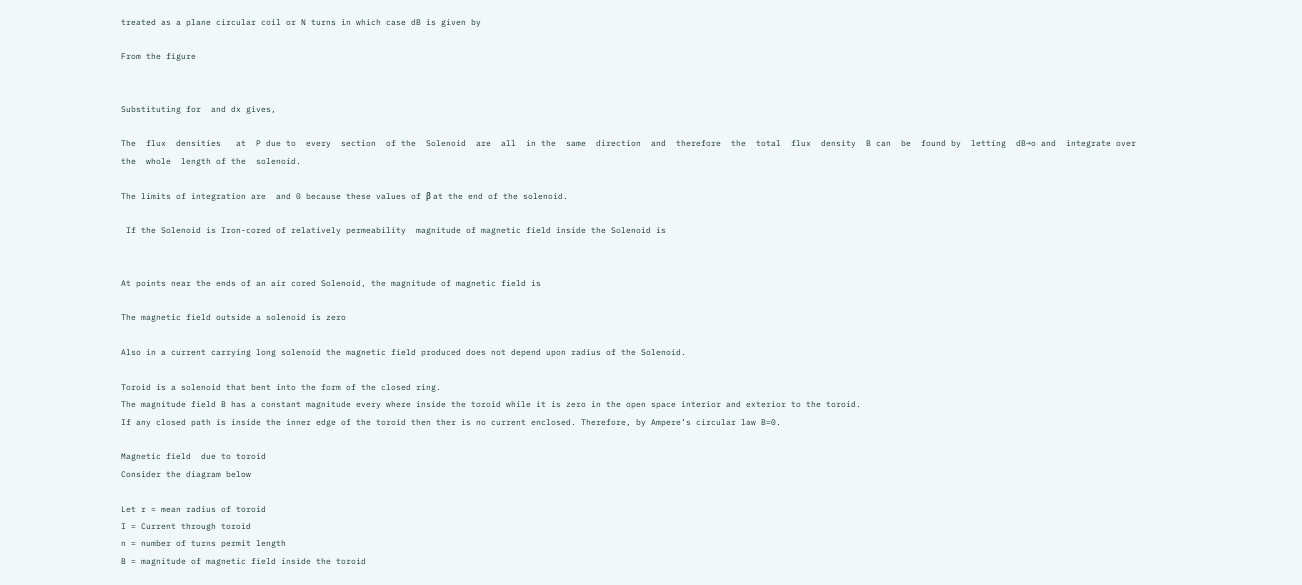treated as a plane circular coil or N turns in which case dB is given by

From the figure


Substituting for  and dx gives,

The  flux  densities   at  P due to  every  section  of the  Solenoid  are  all  in the  same  direction  and  therefore  the  total  flux  density  B can  be  found by  letting  dB→o and  integrate over  the  whole  length of the  solenoid.

The limits of integration are  and 0 because these values of β at the end of the solenoid.

 If the Solenoid is Iron-cored of relatively permeability  magnitude of magnetic field inside the Solenoid is


At points near the ends of an air cored Solenoid, the magnitude of magnetic field is

The magnetic field outside a solenoid is zero

Also in a current carrying long solenoid the magnetic field produced does not depend upon radius of the Solenoid.

Toroid is a solenoid that bent into the form of the closed ring.
The magnitude field B has a constant magnitude every where inside the toroid while it is zero in the open space interior and exterior to the toroid.
If any closed path is inside the inner edge of the toroid then ther is no current enclosed. Therefore, by Ampere’s circular law B=0.

Magnetic field  due to toroid
Consider the diagram below

Let r = mean radius of toroid
I = Current through toroid
n = number of turns permit length
B = magnitude of magnetic field inside the toroid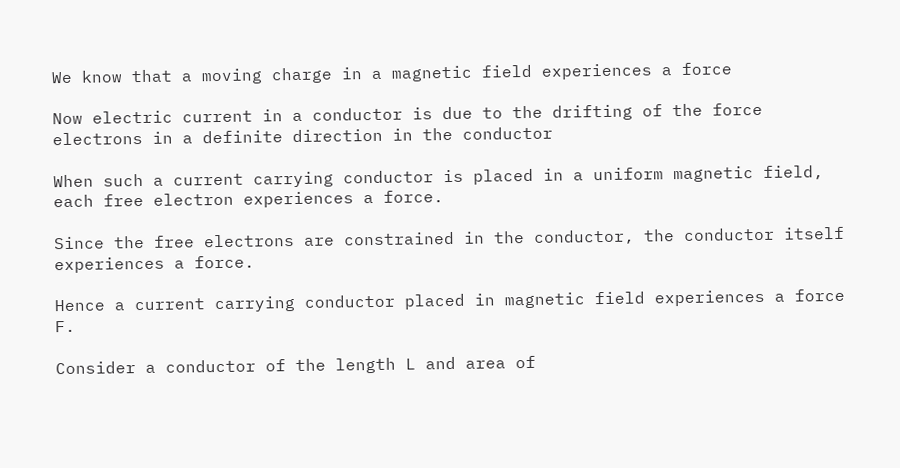We know that a moving charge in a magnetic field experiences a force

Now electric current in a conductor is due to the drifting of the force electrons in a definite direction in the conductor

When such a current carrying conductor is placed in a uniform magnetic field, each free electron experiences a force.

Since the free electrons are constrained in the conductor, the conductor itself experiences a force.

Hence a current carrying conductor placed in magnetic field experiences a force F.

Consider a conductor of the length L and area of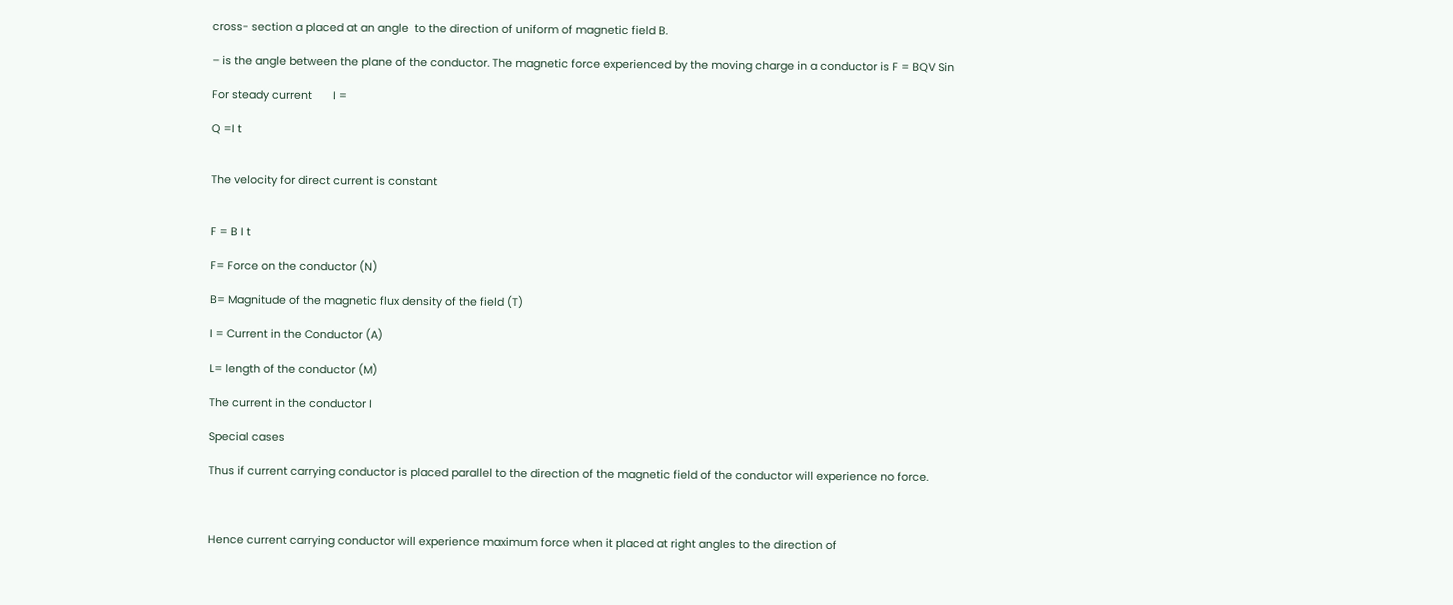cross- section a placed at an angle  to the direction of uniform of magnetic field B.

– is the angle between the plane of the conductor. The magnetic force experienced by the moving charge in a conductor is F = BQV Sin

For steady current       I =

Q =I t


The velocity for direct current is constant


F = B I t

F= Force on the conductor (N)

B= Magnitude of the magnetic flux density of the field (T)

I = Current in the Conductor (A)

L= length of the conductor (M)

The current in the conductor I

Special cases

Thus if current carrying conductor is placed parallel to the direction of the magnetic field of the conductor will experience no force.



Hence current carrying conductor will experience maximum force when it placed at right angles to the direction of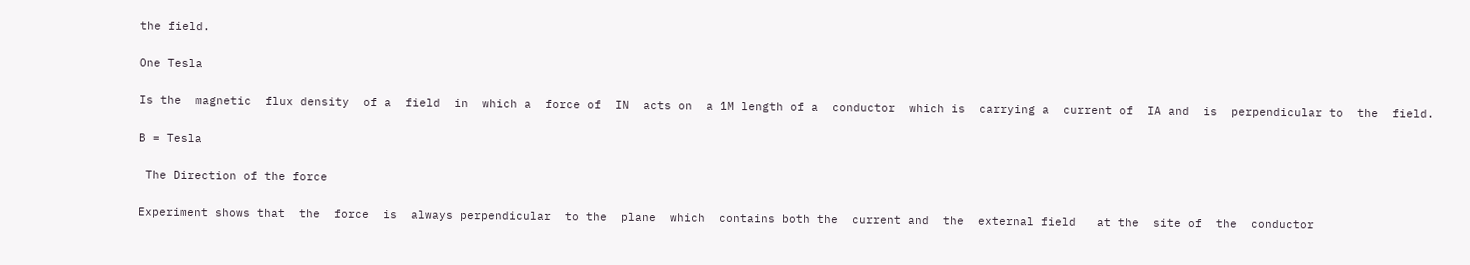the field.

One Tesla

Is the  magnetic  flux density  of a  field  in  which a  force of  IN  acts on  a 1M length of a  conductor  which is  carrying a  current of  IA and  is  perpendicular to  the  field.

B = Tesla

 The Direction of the force

Experiment shows that  the  force  is  always perpendicular  to the  plane  which  contains both the  current and  the  external field   at the  site of  the  conductor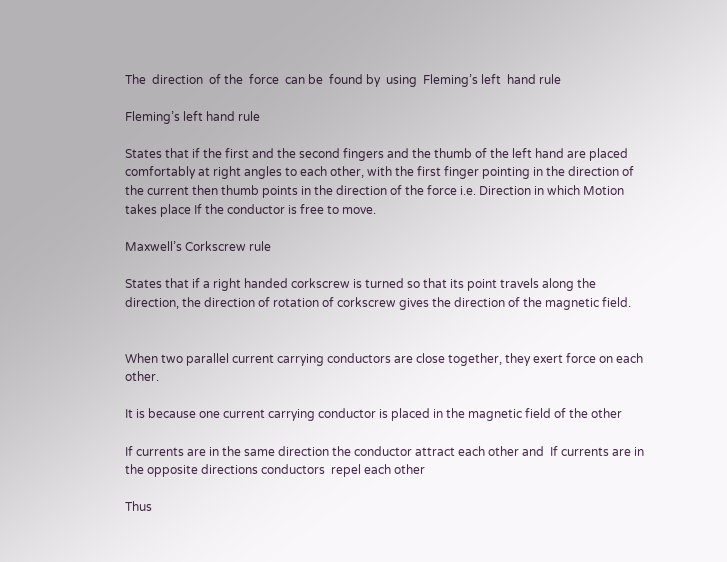The  direction  of the  force  can be  found by  using  Fleming’s left  hand rule

Fleming’s left hand rule

States that if the first and the second fingers and the thumb of the left hand are placed comfortably at right angles to each other, with the first finger pointing in the direction of the current then thumb points in the direction of the force i.e. Direction in which Motion takes place If the conductor is free to move.

Maxwell’s Corkscrew rule

States that if a right handed corkscrew is turned so that its point travels along the direction, the direction of rotation of corkscrew gives the direction of the magnetic field.


When two parallel current carrying conductors are close together, they exert force on each other.

It is because one current carrying conductor is placed in the magnetic field of the other

If currents are in the same direction the conductor attract each other and  If currents are in the opposite directions conductors  repel each other

Thus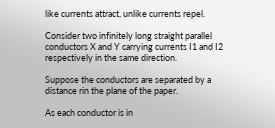like currents attract, unlike currents repel.

Consider two infinitely long straight parallel conductors X and Y carrying currents I1 and I2 respectively in the same direction.

Suppose the conductors are separated by a distance rin the plane of the paper.

As each conductor is in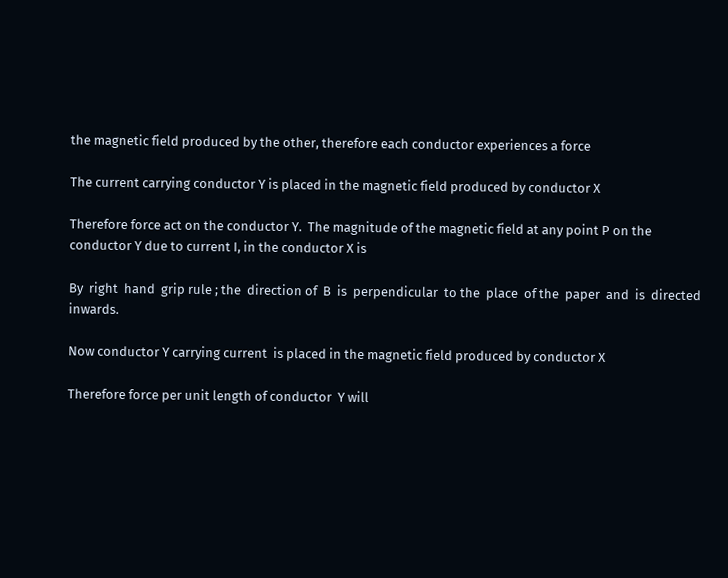the magnetic field produced by the other, therefore each conductor experiences a force

The current carrying conductor Y is placed in the magnetic field produced by conductor X

Therefore force act on the conductor Y.  The magnitude of the magnetic field at any point P on the conductor Y due to current I, in the conductor X is

By  right  hand  grip rule ; the  direction of  B  is  perpendicular  to the  place  of the  paper  and  is  directed  inwards.

Now conductor Y carrying current  is placed in the magnetic field produced by conductor X

Therefore force per unit length of conductor  Y will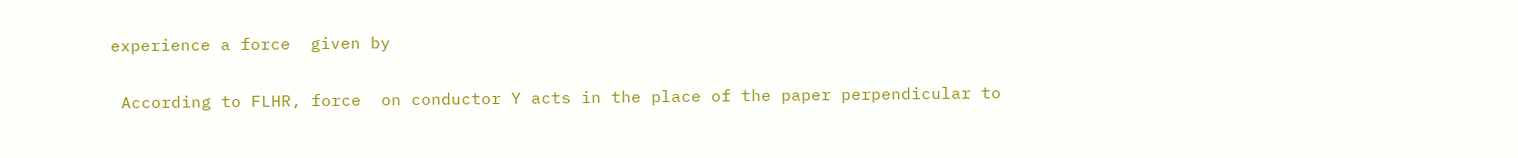experience a force  given by


 According to FLHR, force  on conductor Y acts in the place of the paper perpendicular to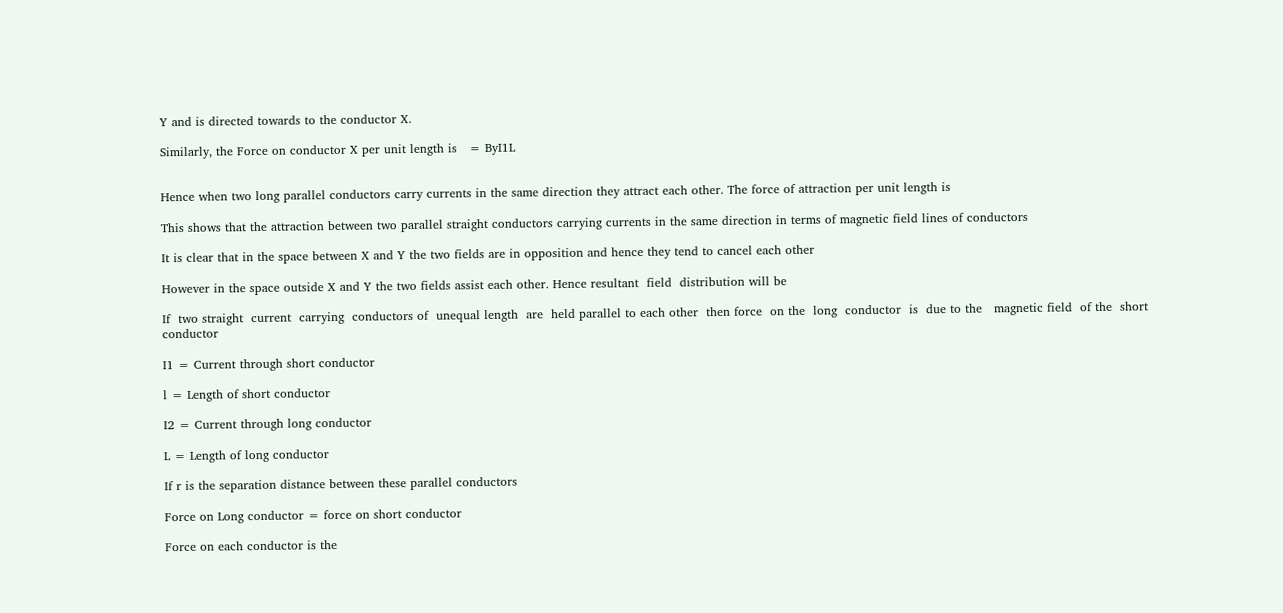Y and is directed towards to the conductor X.

Similarly, the Force on conductor X per unit length is   = ByI1L


Hence when two long parallel conductors carry currents in the same direction they attract each other. The force of attraction per unit length is

This shows that the attraction between two parallel straight conductors carrying currents in the same direction in terms of magnetic field lines of conductors

It is clear that in the space between X and Y the two fields are in opposition and hence they tend to cancel each other

However in the space outside X and Y the two fields assist each other. Hence resultant  field  distribution will be

If  two straight  current  carrying  conductors of  unequal length  are  held parallel to each other  then force  on the  long  conductor  is  due to the   magnetic field  of the  short conductor

I1 = Current through short conductor

l = Length of short conductor

I2 = Current through long conductor

L = Length of long conductor

If r is the separation distance between these parallel conductors

Force on Long conductor = force on short conductor

Force on each conductor is the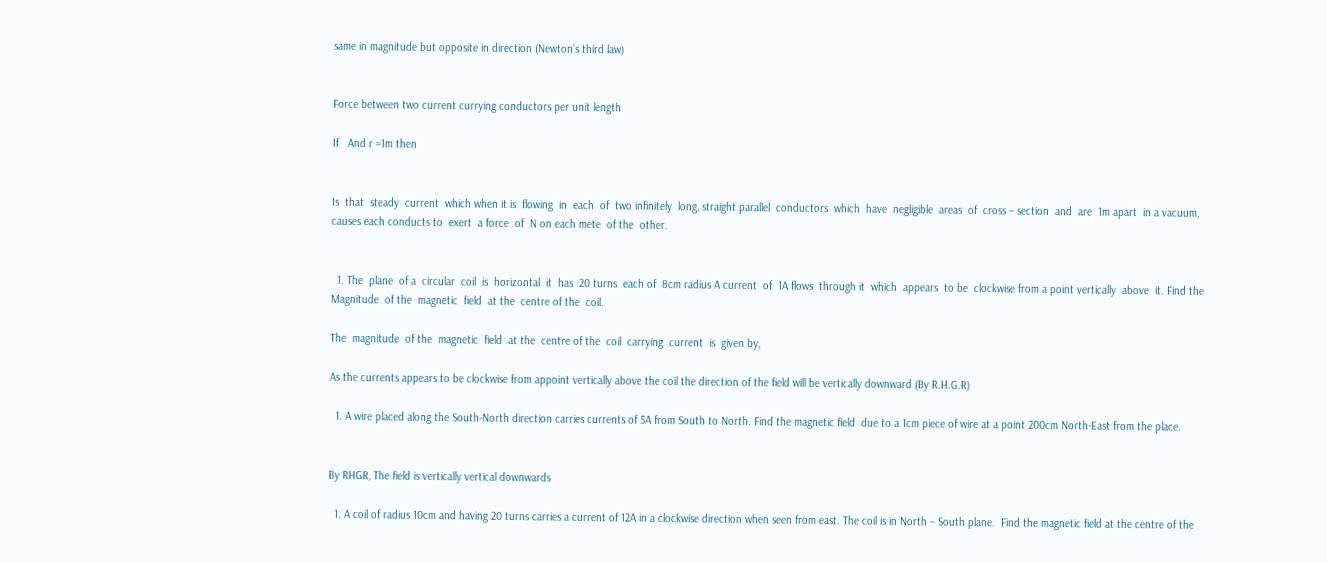same in magnitude but opposite in direction (Newton’s third law)


Force between two current currying conductors per unit length

If   And r =1m then


Is  that  steady  current  which when it is  flowing  in  each  of  two infinitely  long, straight parallel  conductors  which  have  negligible  areas  of  cross – section  and  are  1m apart  in a vacuum, causes each conducts to  exert  a force  of  N on each mete  of the  other.


  1. The  plane  of a  circular  coil  is  horizontal  it  has  20 turns  each of  8cm radius A current  of  1A flows  through it  which  appears  to be  clockwise from a point vertically  above  it. Find the  Magnitude  of the  magnetic  field  at the  centre of the  coil.

The  magnitude  of the  magnetic  field  at the  centre of the  coil  carrying  current  is  given by,

As the currents appears to be clockwise from appoint vertically above the coil the direction of the field will be vertically downward (By R.H.G.R)

  1. A wire placed along the South-North direction carries currents of 5A from South to North. Find the magnetic field  due to a 1cm piece of wire at a point 200cm North-East from the place.


By RHGR, The field is vertically vertical downwards

  1. A coil of radius 10cm and having 20 turns carries a current of 12A in a clockwise direction when seen from east. The coil is in North – South plane.  Find the magnetic field at the centre of the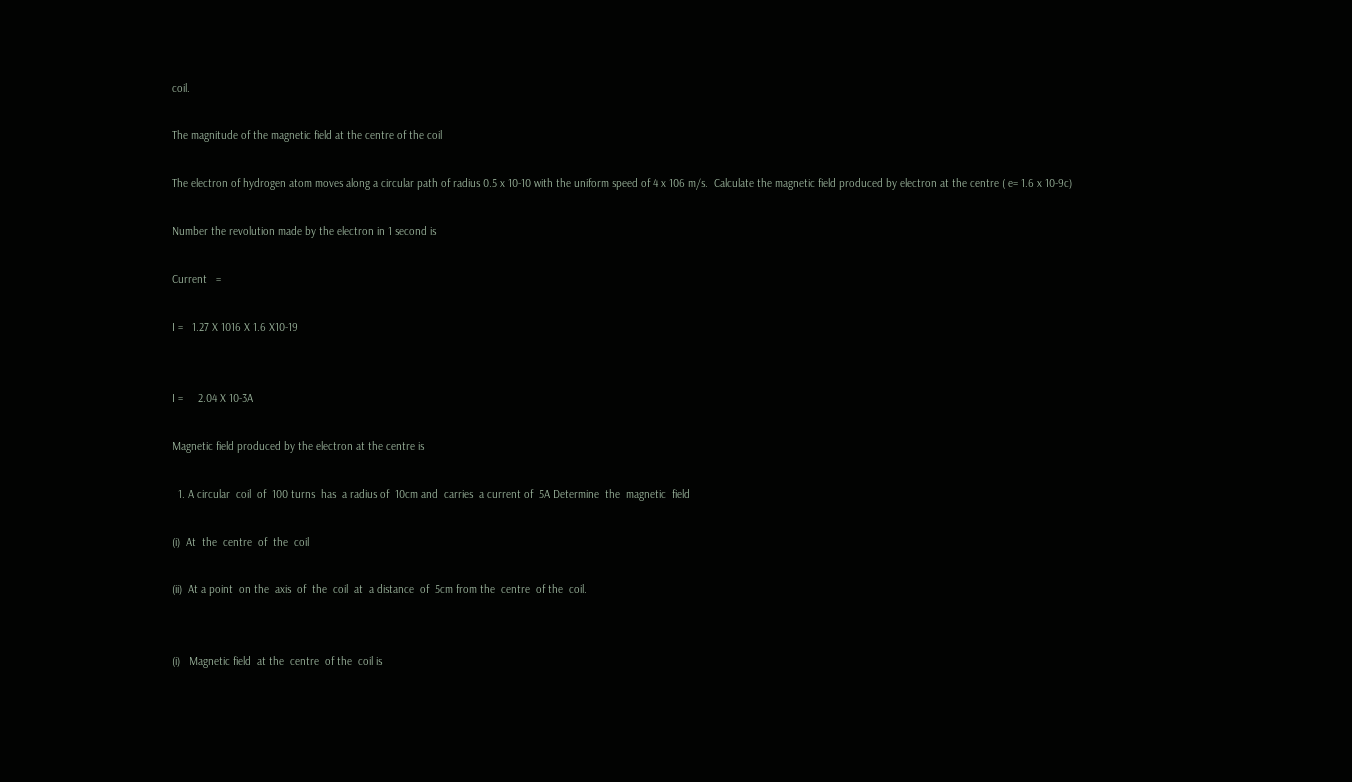coil.

The magnitude of the magnetic field at the centre of the coil

The electron of hydrogen atom moves along a circular path of radius 0.5 x 10-10 with the uniform speed of 4 x 106 m/s.  Calculate the magnetic field produced by electron at the centre ( e= 1.6 x 10-9c)

Number the revolution made by the electron in 1 second is

Current   =

I =   1.27 X 1016 X 1.6 X10-19


I =     2.04 X 10-3A

Magnetic field produced by the electron at the centre is

  1. A circular  coil  of  100 turns  has  a radius of  10cm and  carries  a current of  5A Determine  the  magnetic  field

(i)  At  the  centre  of  the  coil

(ii)  At a point  on the  axis  of  the  coil  at  a distance  of  5cm from the  centre  of the  coil.


(i)   Magnetic field  at the  centre  of the  coil is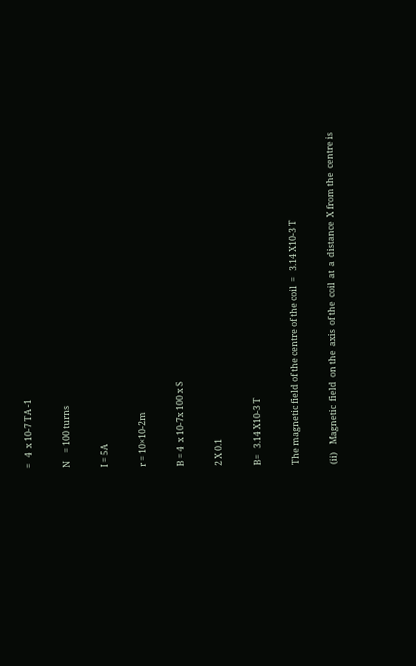=   4  x 10-7 TA -1

N    = 100 turns

I = 5A

r = 10×10-2m

B = 4  x 10-7x 100 x S

2 X 0.1

B=   3.14 X10-3 T

The magnetic field of the centre of the coil  =   3.14 X10-3 T

(ii)    Magnetic  field  on the  axis  of the  coil  at  a  distance  X from the  centre is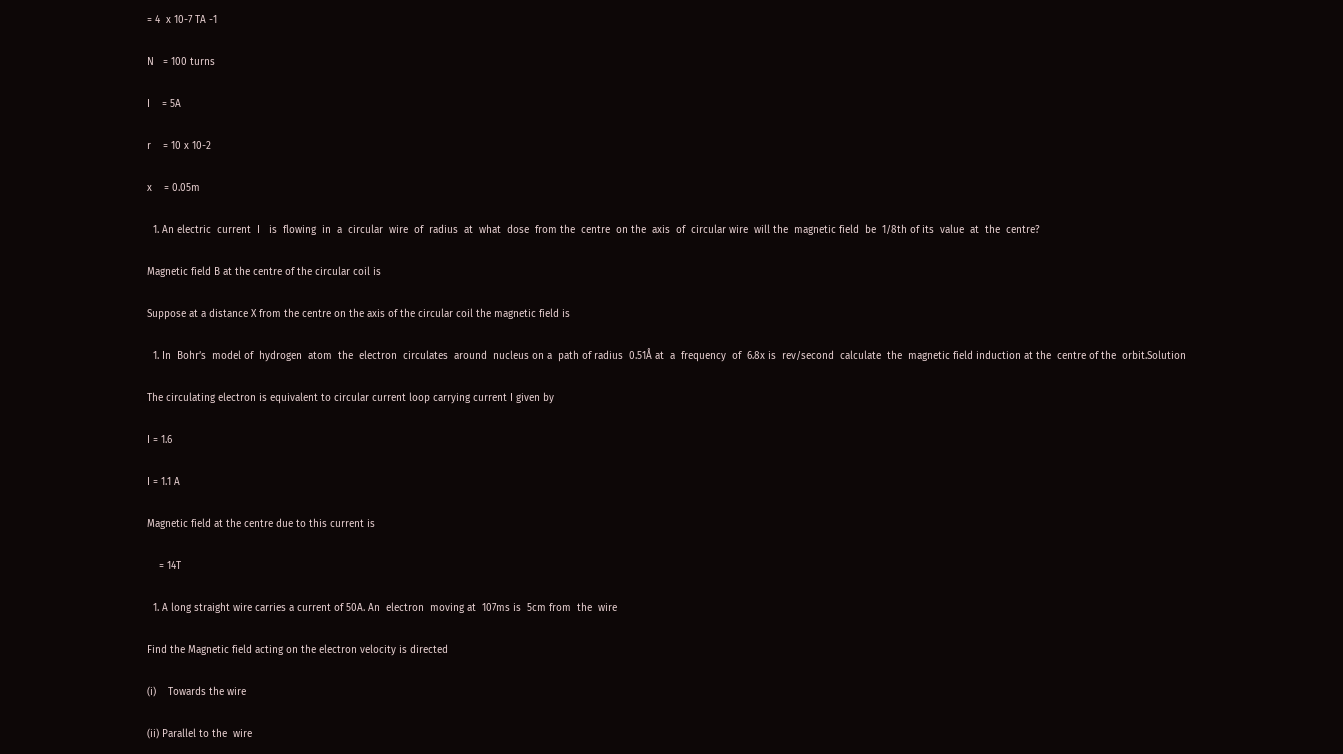= 4  x 10-7 TA -1

N   = 100 turns

I    = 5A

r    = 10 x 10-2

x    = 0.05m

  1. An electric  current  I   is  flowing  in  a  circular  wire  of  radius  at  what  dose  from the  centre  on the  axis  of  circular wire  will the  magnetic field  be  1/8th of its  value  at  the  centre?

Magnetic field B at the centre of the circular coil is

Suppose at a distance X from the centre on the axis of the circular coil the magnetic field is

  1. In  Bohr’s  model of  hydrogen  atom  the  electron  circulates  around  nucleus on a  path of radius  0.51Å at  a  frequency  of  6.8x is  rev/second  calculate  the  magnetic field induction at the  centre of the  orbit.Solution

The circulating electron is equivalent to circular current loop carrying current I given by

I = 1.6

I = 1.1 A

Magnetic field at the centre due to this current is

    = 14T

  1. A long straight wire carries a current of 50A. An  electron  moving at  107ms is  5cm from  the  wire

Find the Magnetic field acting on the electron velocity is directed

(i)    Towards the wire

(ii) Parallel to the  wire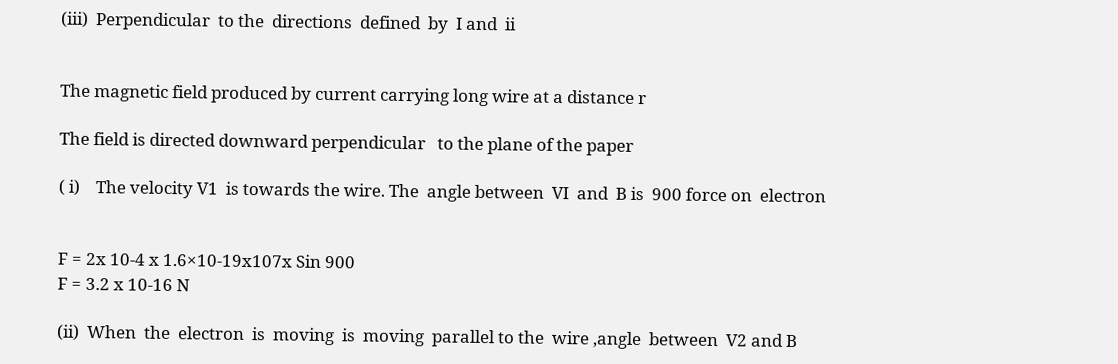(iii)  Perpendicular  to the  directions  defined  by  I and  ii


The magnetic field produced by current carrying long wire at a distance r

The field is directed downward perpendicular   to the plane of the paper

( i)    The velocity V1  is towards the wire. The  angle between  VI  and  B is  900 force on  electron


F = 2x 10-4 x 1.6×10-19x107x Sin 900
F = 3.2 x 10-16 N

(ii)  When  the  electron  is  moving  is  moving  parallel to the  wire ,angle  between  V2 and B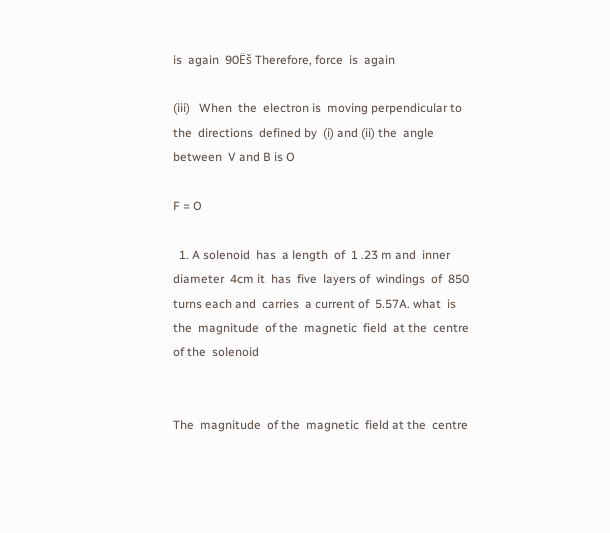is  again  90Ëš Therefore, force  is  again

(iii)   When  the  electron is  moving perpendicular to the  directions  defined by  (i) and (ii) the  angle  between  V and B is O

F = O

  1. A solenoid  has  a length  of  1 .23 m and  inner diameter  4cm it  has  five  layers of  windings  of  850 turns each and  carries  a current of  5.57A. what  is  the  magnitude  of the  magnetic  field  at the  centre  of the  solenoid


The  magnitude  of the  magnetic  field at the  centre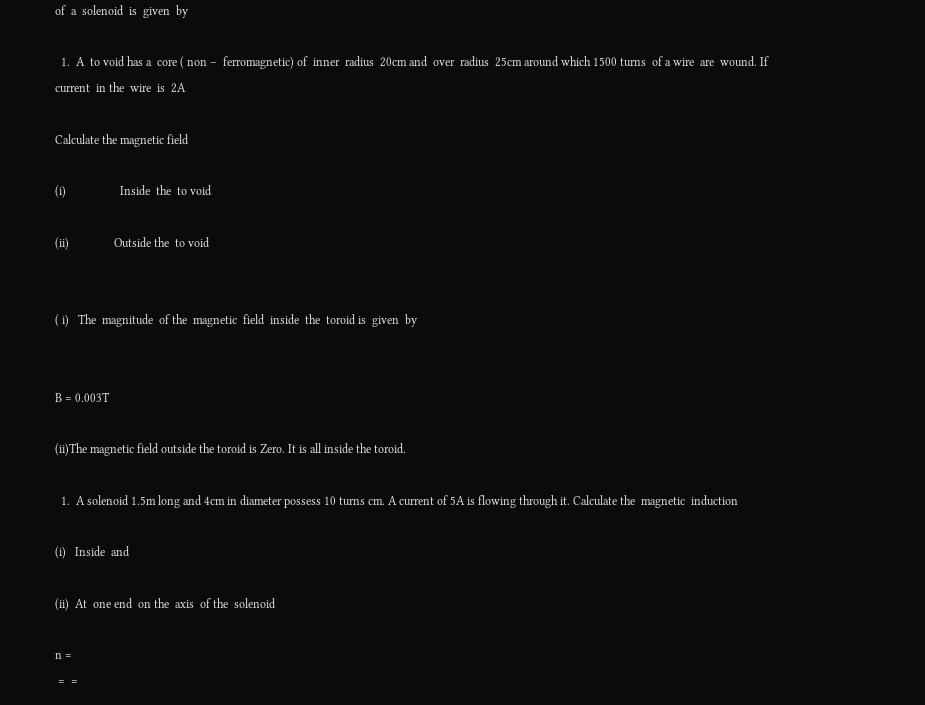of  a  solenoid  is  given  by

  1.  A  to void has a  core ( non –  ferromagnetic) of  inner  radius  20cm and  over  radius  25cm around which 1500 turns  of a wire  are  wound. If  current  in the  wire  is  2A

Calculate the magnetic field

(i)                  Inside  the  to void

(ii)               Outside the  to void


( i)   The  magnitude  of the  magnetic  field  inside  the  toroid is  given  by


B = 0.003T

(ii)The magnetic field outside the toroid is Zero. It is all inside the toroid.

  1.  A solenoid 1.5m long and 4cm in diameter possess 10 turns cm. A current of 5A is flowing through it. Calculate the  magnetic  induction

(i)   Inside  and

(ii)  At  one end  on the  axis  of the  solenoid

n =
 =  =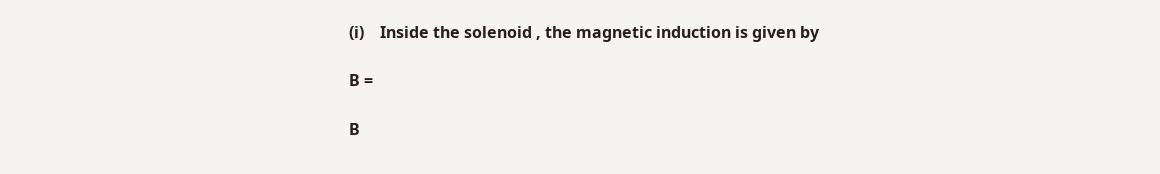(i)    Inside the solenoid , the magnetic induction is given by

B =

B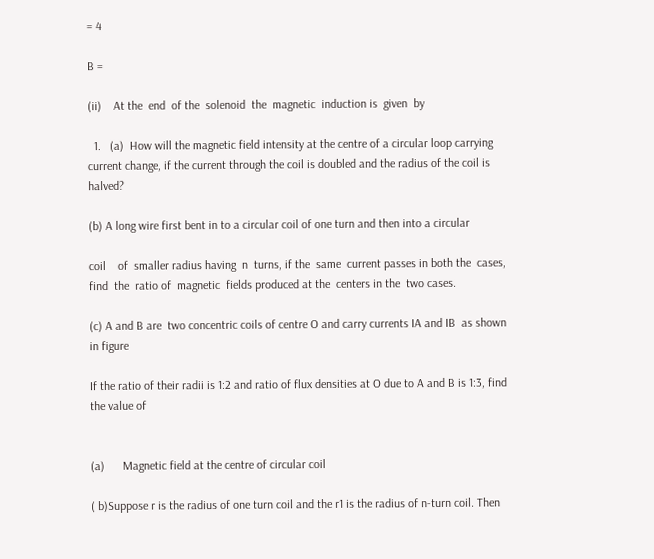= 4

B =

(ii)    At the  end  of the  solenoid  the  magnetic  induction is  given  by

  1.   (a)  How will the magnetic field intensity at the centre of a circular loop carrying current change, if the current through the coil is doubled and the radius of the coil is halved?

(b) A long wire first bent in to a circular coil of one turn and then into a circular

coil    of  smaller radius having  n  turns, if the  same  current passes in both the  cases, find  the  ratio of  magnetic  fields produced at the  centers in the  two cases.

(c) A and B are  two concentric coils of centre O and carry currents IA and IB  as shown in figure

If the ratio of their radii is 1:2 and ratio of flux densities at O due to A and B is 1:3, find the value of


(a)      Magnetic field at the centre of circular coil

( b)Suppose r is the radius of one turn coil and the r1 is the radius of n-turn coil. Then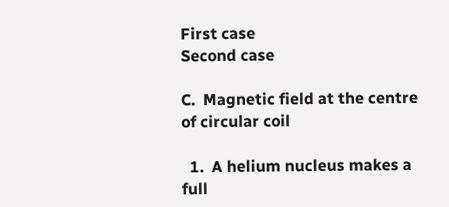First case                                  Second case

C.  Magnetic field at the centre of circular coil

  1.  A helium nucleus makes a full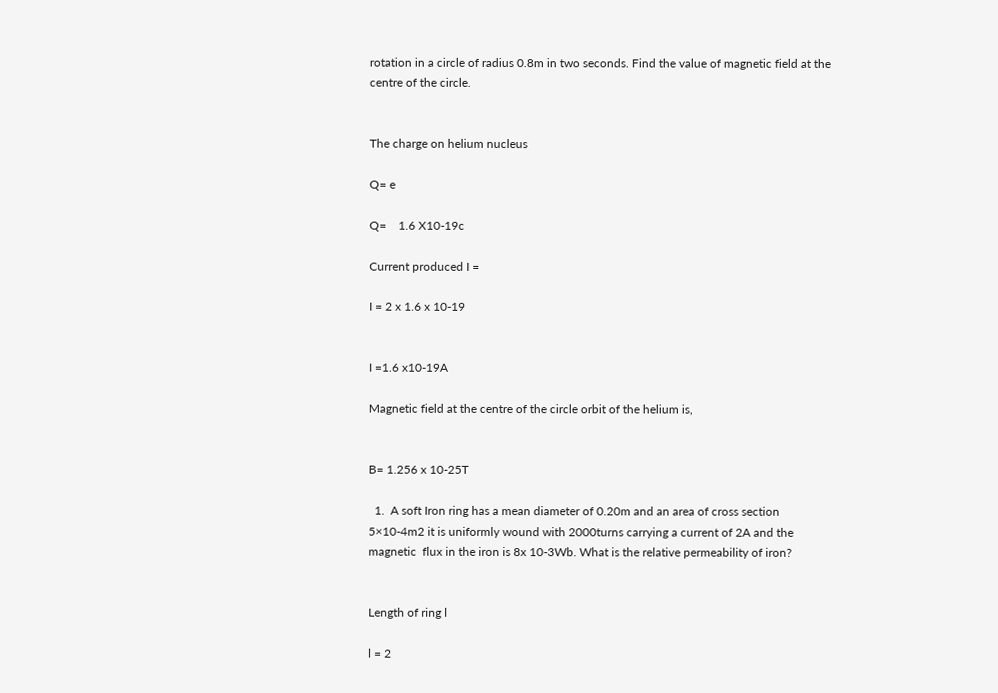rotation in a circle of radius 0.8m in two seconds. Find the value of magnetic field at the centre of the circle.


The charge on helium nucleus

Q= e

Q=    1.6 X10-19c

Current produced I =

I = 2 x 1.6 x 10-19


I =1.6 x10-19A

Magnetic field at the centre of the circle orbit of the helium is,


B= 1.256 x 10-25T

  1.  A soft Iron ring has a mean diameter of 0.20m and an area of cross section 5×10-4m2 it is uniformly wound with 2000turns carrying a current of 2A and the magnetic  flux in the iron is 8x 10-3Wb. What is the relative permeability of iron?


Length of ring l

l = 2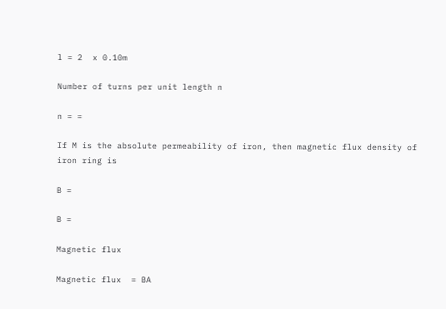l = 2  x 0.10m

Number of turns per unit length n

n = =

If M is the absolute permeability of iron, then magnetic flux density of iron ring is

B =

B =

Magnetic flux

Magnetic flux  = BA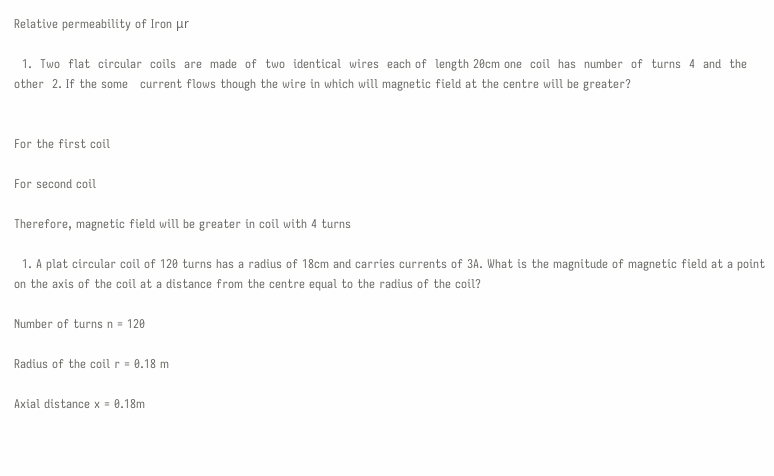Relative permeability of Iron μr

  1.  Two  flat  circular  coils  are  made  of  two  identical  wires  each of  length 20cm one  coil  has  number  of  turns  4  and  the  other  2. If the some   current flows though the wire in which will magnetic field at the centre will be greater?


For the first coil

For second coil

Therefore, magnetic field will be greater in coil with 4 turns

  1. A plat circular coil of 120 turns has a radius of 18cm and carries currents of 3A. What is the magnitude of magnetic field at a point on the axis of the coil at a distance from the centre equal to the radius of the coil?

Number of turns n = 120

Radius of the coil r = 0.18 m

Axial distance x = 0.18m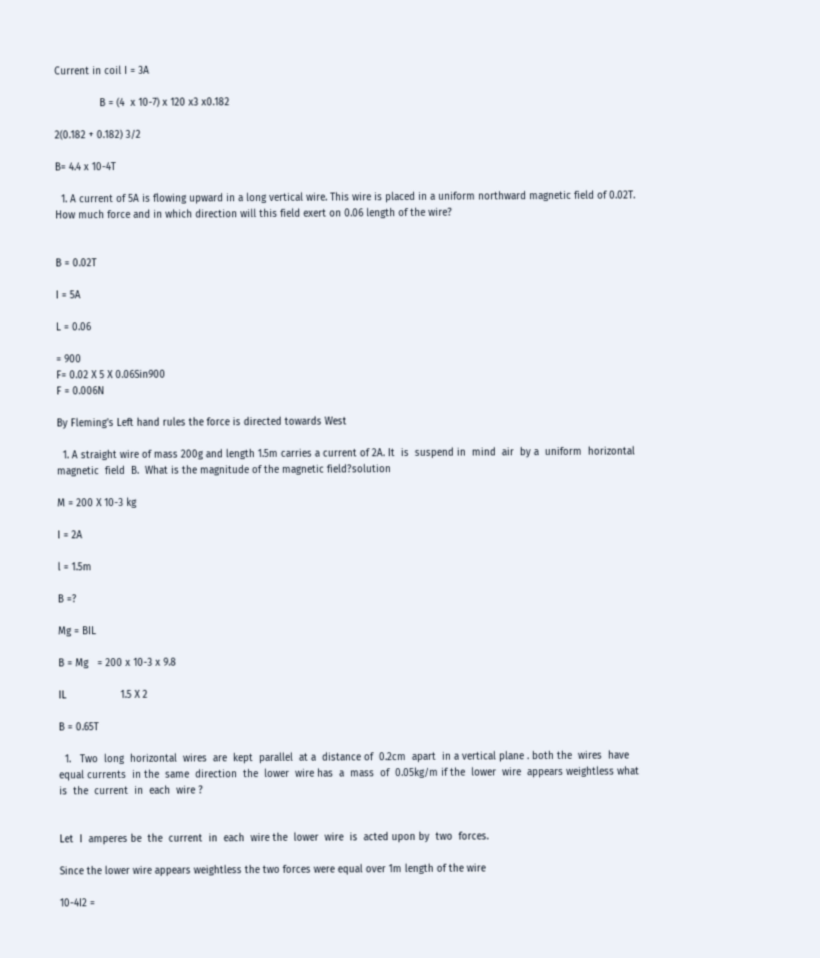Current in coil I = 3A

               B = (4  x 10-7) x 120 x3 x0.182

2(0.182 + 0.182) 3/2

B= 4.4 x 10-4T

  1. A current of 5A is flowing upward in a long vertical wire. This wire is placed in a uniform northward magnetic field of 0.02T. How much force and in which direction will this field exert on 0.06 length of the wire?


B = 0.02T

I = 5A

L = 0.06

= 900
F= 0.02 X 5 X 0.06Sin900
F = 0.006N

By Fleming’s Left hand rules the force is directed towards West

  1. A straight wire of mass 200g and length 1.5m carries a current of 2A. It  is  suspend in  mind  air  by a  uniform  horizontal  magnetic  field  B.  What is the magnitude of the magnetic field?solution

M = 200 X 10-3 kg

I = 2A

l = 1.5m

B =?

Mg = BIL

B = Mg   = 200 x 10-3 x 9.8

IL                  1.5 X 2

B = 0.65T

  1.   Two  long  horizontal  wires  are  kept  parallel  at a  distance of  0.2cm  apart  in a vertical plane . both the  wires  have  equal currents  in the  same  direction  the  lower  wire has  a  mass  of  0.05kg/m if the  lower  wire  appears weightless what  is  the  current  in  each  wire ?


Let  I  amperes be  the  current  in  each  wire the  lower  wire  is  acted upon by  two  forces.

Since the lower wire appears weightless the two forces were equal over 1m length of the wire

10-4I2 =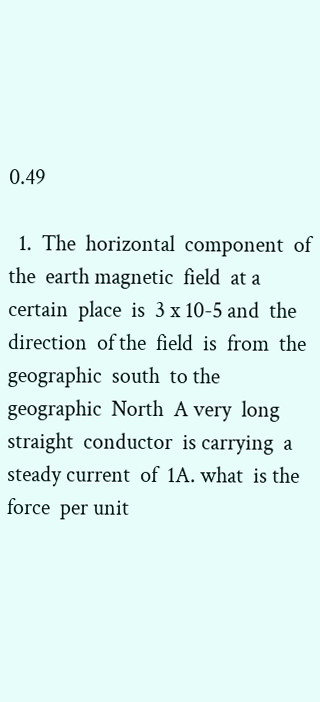0.49

  1.  The  horizontal  component  of the  earth magnetic  field  at a  certain  place  is  3 x 10-5 and  the  direction  of the  field  is  from  the  geographic  south  to the geographic  North  A very  long straight  conductor  is carrying  a steady current  of  1A. what  is the  force  per unit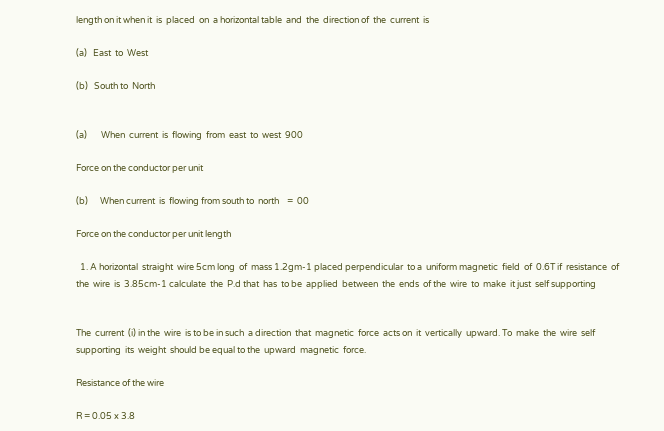length on it when it  is  placed  on  a horizontal table  and  the  direction of  the  current  is

(a)   East  to  West

(b)   South to  North


(a)       When  current  is  flowing  from  east  to  west  900

Force on the conductor per unit

(b)      When current  is  flowing from south to  north    =  00

Force on the conductor per unit length

  1. A horizontal  straight  wire 5cm long  of  mass 1.2gm-1 placed perpendicular  to a  uniform magnetic  field  of  0.6T if  resistance  of the  wire  is  3.85cm-1 calculate  the  P.d that  has  to be  applied  between  the  ends  of the  wire  to  make  it just  self supporting


The  current  (i) in the  wire  is to be in such  a direction  that  magnetic  force  acts on  it  vertically  upward. To  make  the  wire  self  supporting  its  weight  should be equal to the  upward  magnetic  force.

Resistance of the wire

R = 0.05 x 3.8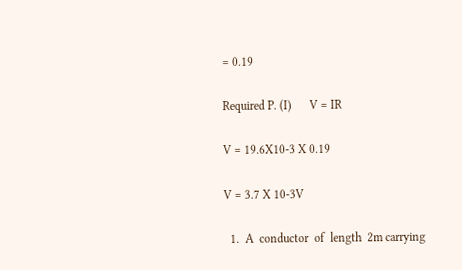= 0.19

Required P. (I)      V = IR

V = 19.6X10-3 X 0.19

V = 3.7 X 10-3V

  1.  A  conductor  of  length  2m carrying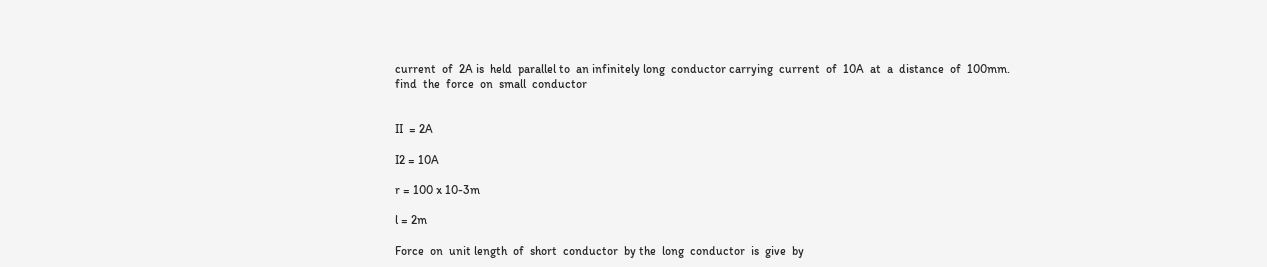current  of  2A is  held  parallel to  an infinitely long  conductor carrying  current  of  10A  at  a  distance  of  100mm. find  the  force  on  small  conductor


II  = 2A

I2 = 10A

r = 100 x 10-3m

l = 2m

Force  on  unit length  of  short  conductor  by the  long  conductor  is  give  by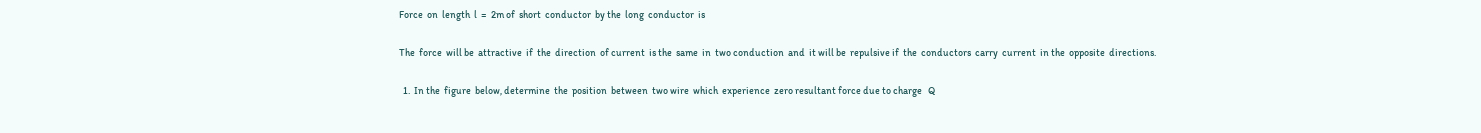Force  on  length  l  =  2m of  short  conductor  by the  long  conductor  is

The  force  will be  attractive  if  the  direction  of current  is the  same  in  two conduction  and  it will be  repulsive if  the  conductors  carry  current  in the  opposite  directions.

  1.  In the  figure  below, determine  the  position  between  two wire  which  experience  zero resultant force due to charge   Q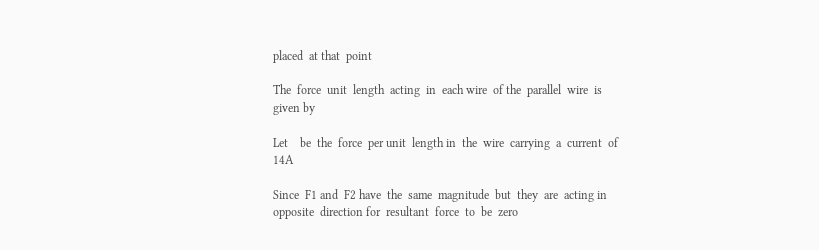placed  at that  point

The  force  unit  length  acting  in  each wire  of the  parallel  wire  is  given by

Let    be  the  force  per unit  length in  the  wire  carrying  a  current  of  14A

Since  F1 and  F2 have  the  same  magnitude  but  they  are  acting in  opposite  direction for  resultant  force  to  be  zero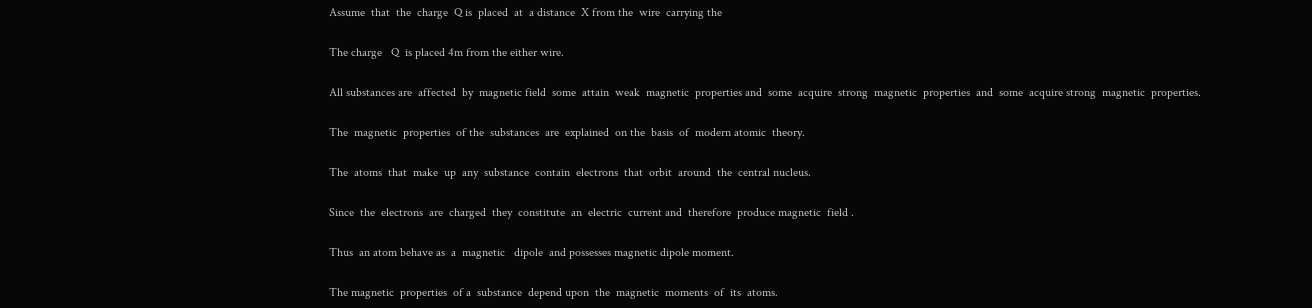Assume  that  the  charge  Q is  placed  at  a distance  X from the  wire  carrying the

The charge   Q  is placed 4m from the either wire.

All substances are  affected  by  magnetic field  some  attain  weak  magnetic  properties and  some  acquire  strong  magnetic  properties  and  some  acquire strong  magnetic  properties.

The  magnetic  properties  of the  substances  are  explained  on the  basis  of  modern atomic  theory.

The  atoms  that  make  up  any  substance  contain  electrons  that  orbit  around  the  central nucleus.

Since  the  electrons  are  charged  they  constitute  an  electric  current and  therefore  produce magnetic  field .

Thus  an atom behave as  a  magnetic   dipole  and possesses magnetic dipole moment.

The magnetic  properties  of a  substance  depend upon  the  magnetic  moments  of  its  atoms.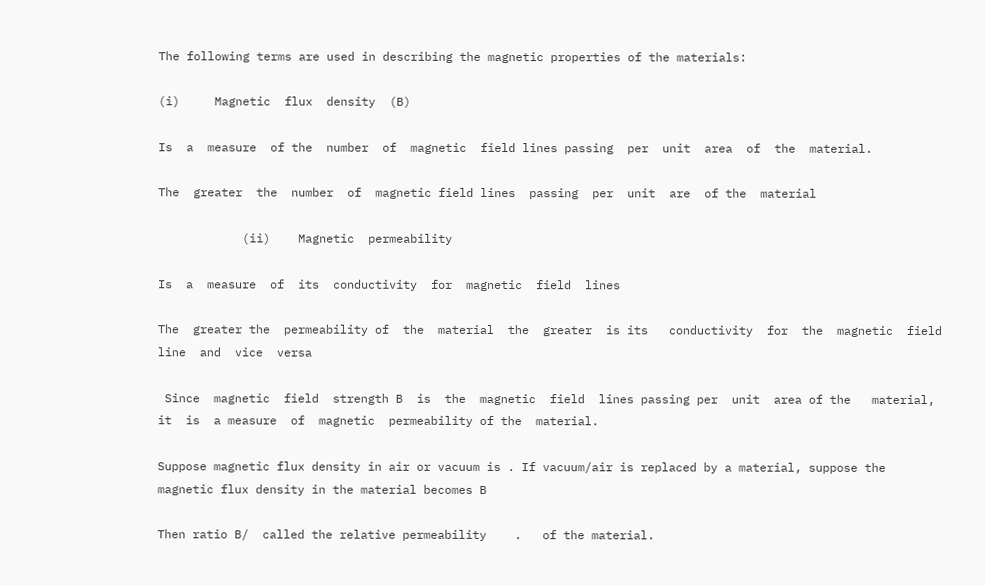The following terms are used in describing the magnetic properties of the materials:

(i)     Magnetic  flux  density  (B)

Is  a  measure  of the  number  of  magnetic  field lines passing  per  unit  area  of  the  material.

The  greater  the  number  of  magnetic field lines  passing  per  unit  are  of the  material

            (ii)    Magnetic  permeability

Is  a  measure  of  its  conductivity  for  magnetic  field  lines

The  greater the  permeability of  the  material  the  greater  is its   conductivity  for  the  magnetic  field  line  and  vice  versa

 Since  magnetic  field  strength B  is  the  magnetic  field  lines passing per  unit  area of the   material, it  is  a measure  of  magnetic  permeability of the  material.

Suppose magnetic flux density in air or vacuum is . If vacuum/air is replaced by a material, suppose the magnetic flux density in the material becomes B

Then ratio B/  called the relative permeability    .   of the material.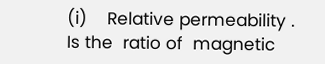(i)    Relative permeability .
Is the  ratio of  magnetic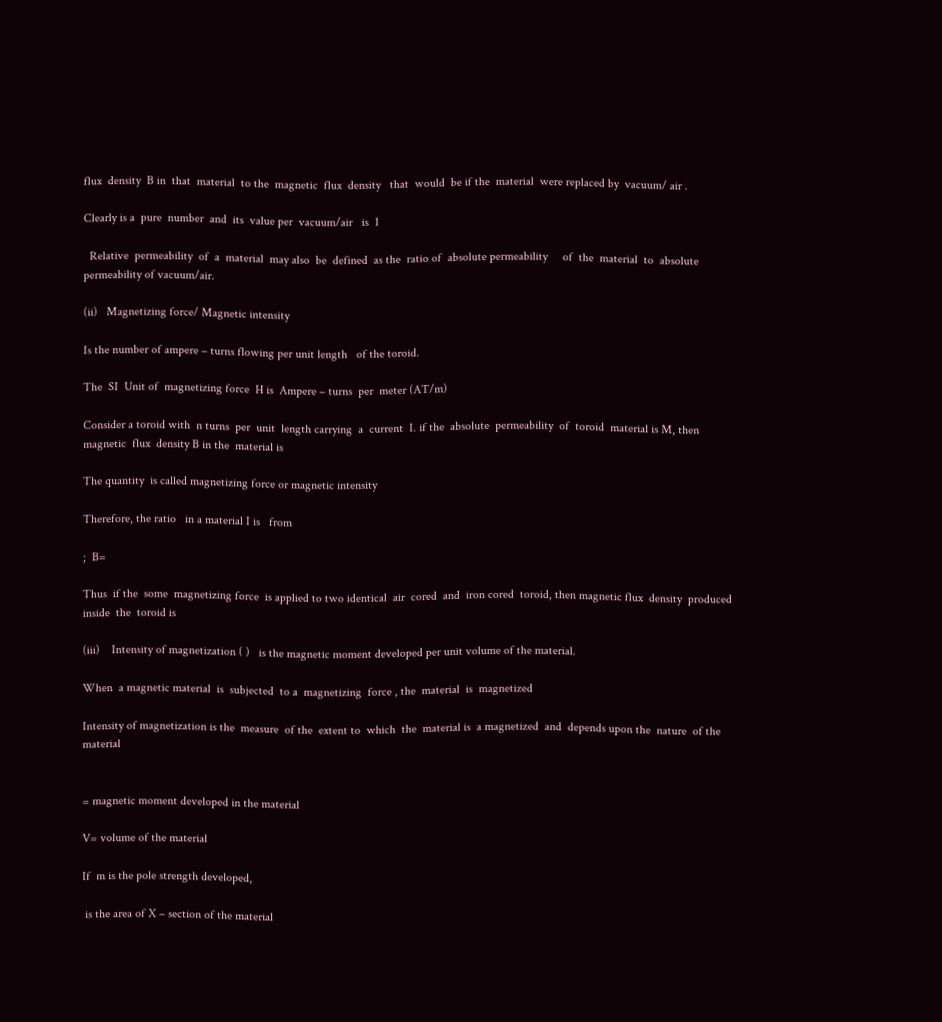flux  density  B in  that  material  to the  magnetic  flux  density   that  would  be if the  material  were replaced by  vacuum/ air .

Clearly is a  pure  number  and  its  value per  vacuum/air   is  1

  Relative  permeability  of  a  material  may also  be  defined  as the  ratio of  absolute permeability     of  the  material  to  absolute permeability of vacuum/air.

(ii)   Magnetizing force/ Magnetic intensity

Is the number of ampere – turns flowing per unit length   of the toroid.

The  SI  Unit of  magnetizing force  H is  Ampere – turns  per  meter (AT/m)

Consider a toroid with  n turns  per  unit  length carrying  a  current  I. if the  absolute  permeability  of  toroid  material is M, then magnetic  flux  density B in the  material is

The quantity  is called magnetizing force or magnetic intensity

Therefore, the ratio   in a material I is   from

;  B=

Thus  if the  some  magnetizing force  is applied to two identical  air  cored  and  iron cored  toroid, then magnetic flux  density  produced inside  the  toroid is

(iii)    Intensity of magnetization ( )   is the magnetic moment developed per unit volume of the material.

When  a magnetic material  is  subjected  to a  magnetizing  force , the  material  is  magnetized

Intensity of magnetization is the  measure  of the  extent to  which  the  material is  a magnetized  and  depends upon the  nature  of the  material


= magnetic moment developed in the material

V= volume of the material

If  m is the pole strength developed,

 is the area of X – section of the material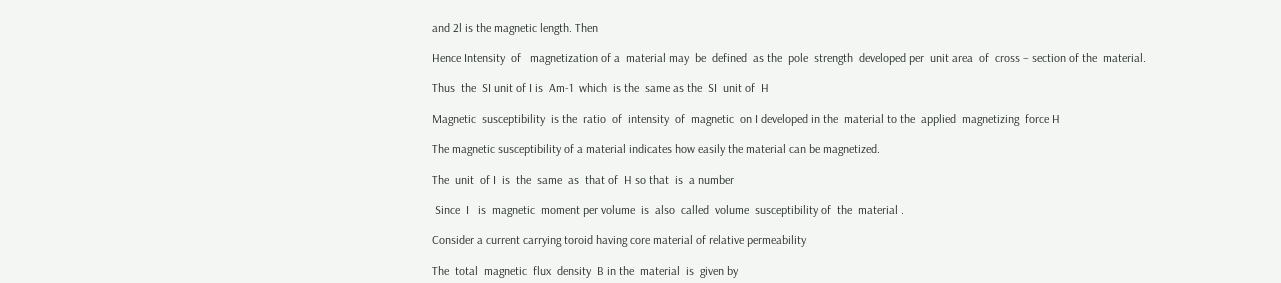and 2l is the magnetic length. Then

Hence Intensity  of   magnetization of a  material may  be  defined  as the  pole  strength  developed per  unit area  of  cross – section of the  material.

Thus  the  SI unit of I is  Am-1  which  is the  same as the  SI  unit of  H

Magnetic  susceptibility  is the  ratio  of  intensity  of  magnetic  on I developed in the  material to the  applied  magnetizing  force H

The magnetic susceptibility of a material indicates how easily the material can be magnetized.

The  unit  of I  is  the  same  as  that of  H so that  is  a number

 Since  I   is  magnetic  moment per volume  is  also  called  volume  susceptibility of  the  material .

Consider a current carrying toroid having core material of relative permeability

The  total  magnetic  flux  density  B in the  material  is  given by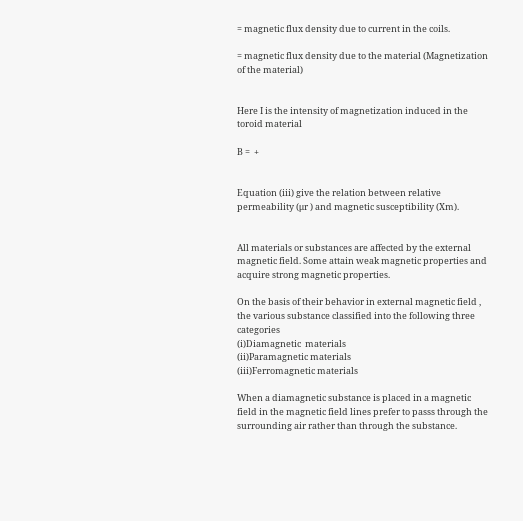= magnetic flux density due to current in the coils.

= magnetic flux density due to the material (Magnetization of the material)


Here I is the intensity of magnetization induced in the toroid material

B =  +


Equation (iii) give the relation between relative permeability (μr ) and magnetic susceptibility (Xm).


All materials or substances are affected by the external magnetic field. Some attain weak magnetic properties and acquire strong magnetic properties.

On the basis of their behavior in external magnetic field , the various substance classified into the following three categories
(i)Diamagnetic  materials
(ii)Paramagnetic materials
(iii)Ferromagnetic materials

When a diamagnetic substance is placed in a magnetic field in the magnetic field lines prefer to passs through the surrounding air rather than through the substance.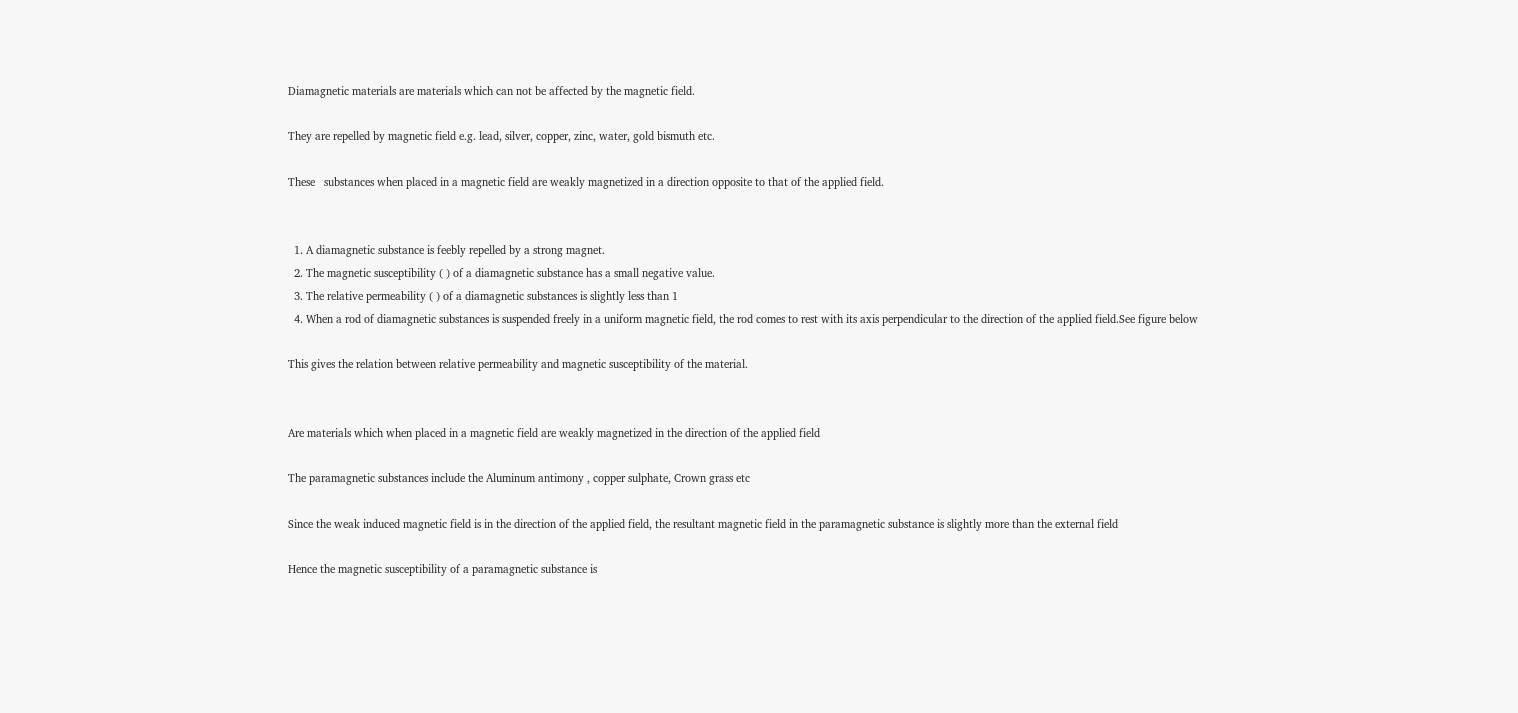Diamagnetic materials are materials which can not be affected by the magnetic field.

They are repelled by magnetic field e.g. lead, silver, copper, zinc, water, gold bismuth etc.

These   substances when placed in a magnetic field are weakly magnetized in a direction opposite to that of the applied field.


  1. A diamagnetic substance is feebly repelled by a strong magnet.
  2. The magnetic susceptibility ( ) of a diamagnetic substance has a small negative value.
  3. The relative permeability ( ) of a diamagnetic substances is slightly less than 1
  4. When a rod of diamagnetic substances is suspended freely in a uniform magnetic field, the rod comes to rest with its axis perpendicular to the direction of the applied field.See figure below

This gives the relation between relative permeability and magnetic susceptibility of the material.


Are materials which when placed in a magnetic field are weakly magnetized in the direction of the applied field

The paramagnetic substances include the Aluminum antimony , copper sulphate, Crown grass etc

Since the weak induced magnetic field is in the direction of the applied field, the resultant magnetic field in the paramagnetic substance is slightly more than the external field

Hence the magnetic susceptibility of a paramagnetic substance is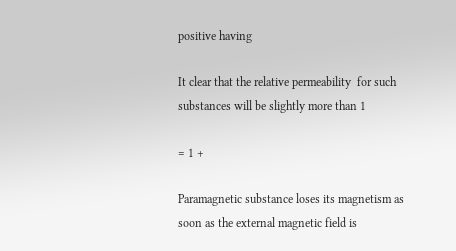positive having

It clear that the relative permeability  for such substances will be slightly more than 1

= 1 +

Paramagnetic substance loses its magnetism as soon as the external magnetic field is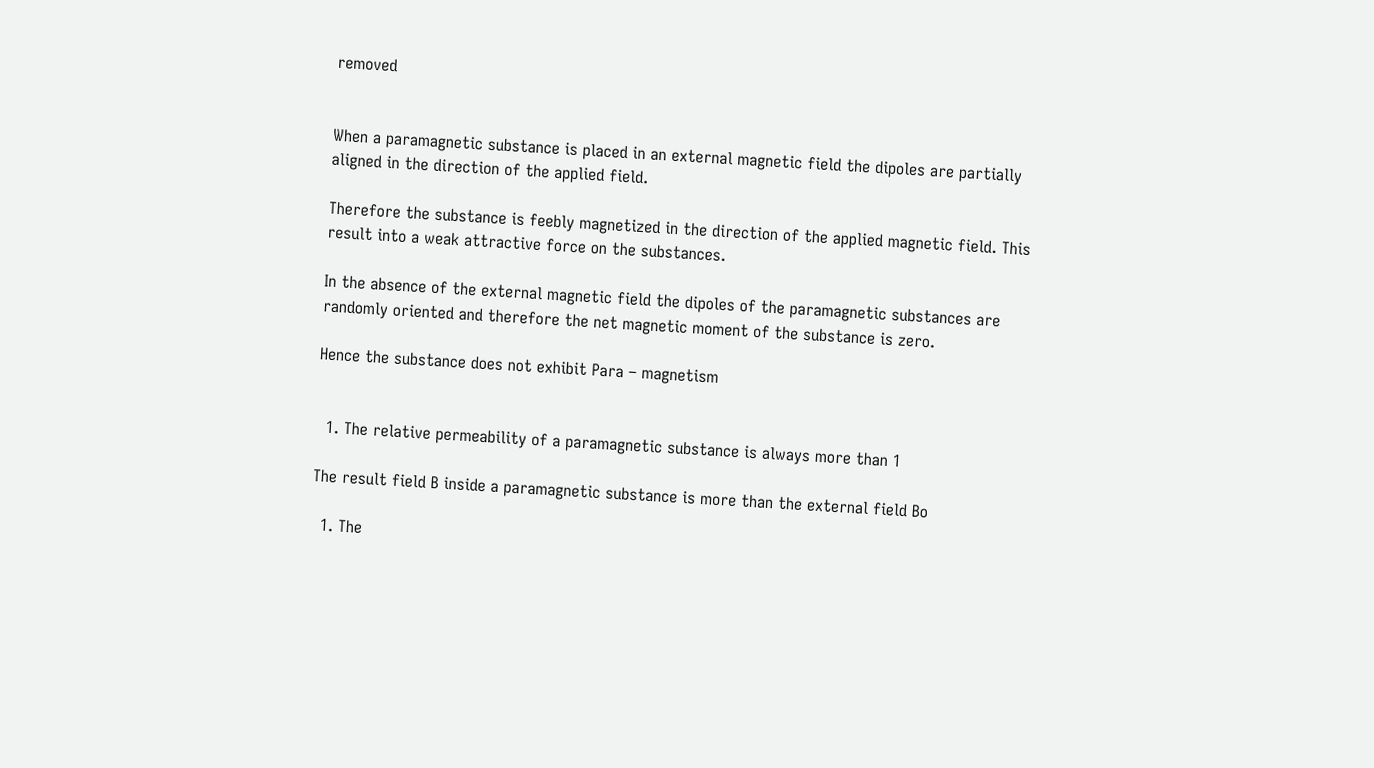removed


When a paramagnetic substance is placed in an external magnetic field the dipoles are partially aligned in the direction of the applied field.

Therefore the substance is feebly magnetized in the direction of the applied magnetic field. This result into a weak attractive force on the substances.

In the absence of the external magnetic field the dipoles of the paramagnetic substances are randomly oriented and therefore the net magnetic moment of the substance is zero.

Hence the substance does not exhibit Para – magnetism


  1. The relative permeability of a paramagnetic substance is always more than 1

The result field B inside a paramagnetic substance is more than the external field Bo

  1. The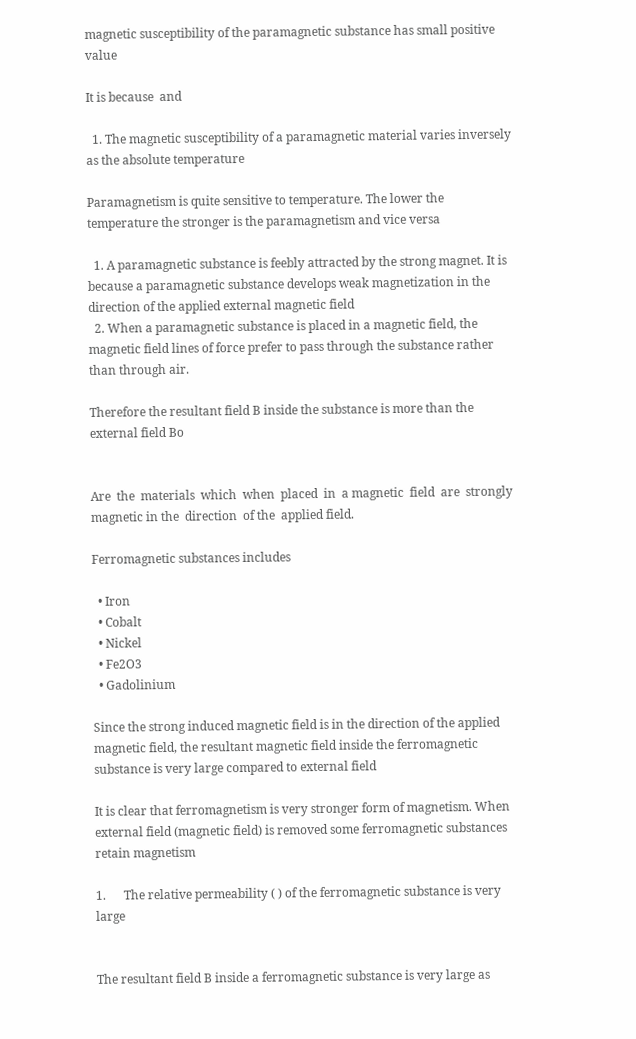magnetic susceptibility of the paramagnetic substance has small positive value

It is because  and

  1. The magnetic susceptibility of a paramagnetic material varies inversely as the absolute temperature

Paramagnetism is quite sensitive to temperature. The lower the temperature the stronger is the paramagnetism and vice versa

  1. A paramagnetic substance is feebly attracted by the strong magnet. It is because a paramagnetic substance develops weak magnetization in the direction of the applied external magnetic field
  2. When a paramagnetic substance is placed in a magnetic field, the magnetic field lines of force prefer to pass through the substance rather than through air.

Therefore the resultant field B inside the substance is more than the external field Bo


Are  the  materials  which  when  placed  in  a magnetic  field  are  strongly  magnetic in the  direction  of the  applied field.

Ferromagnetic substances includes

  • Iron
  • Cobalt
  • Nickel
  • Fe2O3
  • Gadolinium

Since the strong induced magnetic field is in the direction of the applied magnetic field, the resultant magnetic field inside the ferromagnetic substance is very large compared to external field

It is clear that ferromagnetism is very stronger form of magnetism. When external field (magnetic field) is removed some ferromagnetic substances retain magnetism

1.      The relative permeability ( ) of the ferromagnetic substance is very large


The resultant field B inside a ferromagnetic substance is very large as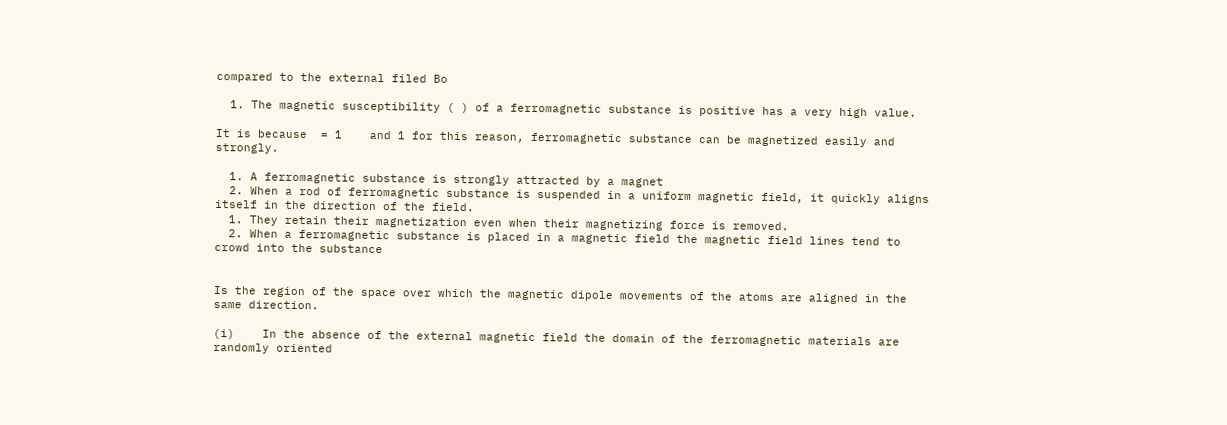compared to the external filed Bo

  1. The magnetic susceptibility ( ) of a ferromagnetic substance is positive has a very high value.

It is because  = 1    and 1 for this reason, ferromagnetic substance can be magnetized easily and strongly.

  1. A ferromagnetic substance is strongly attracted by a magnet
  2. When a rod of ferromagnetic substance is suspended in a uniform magnetic field, it quickly aligns itself in the direction of the field.
  1. They retain their magnetization even when their magnetizing force is removed.
  2. When a ferromagnetic substance is placed in a magnetic field the magnetic field lines tend to crowd into the substance


Is the region of the space over which the magnetic dipole movements of the atoms are aligned in the same direction.

(i)    In the absence of the external magnetic field the domain of the ferromagnetic materials are randomly oriented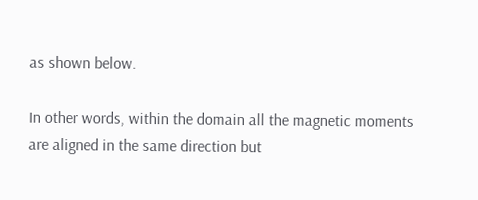as shown below.

In other words, within the domain all the magnetic moments are aligned in the same direction but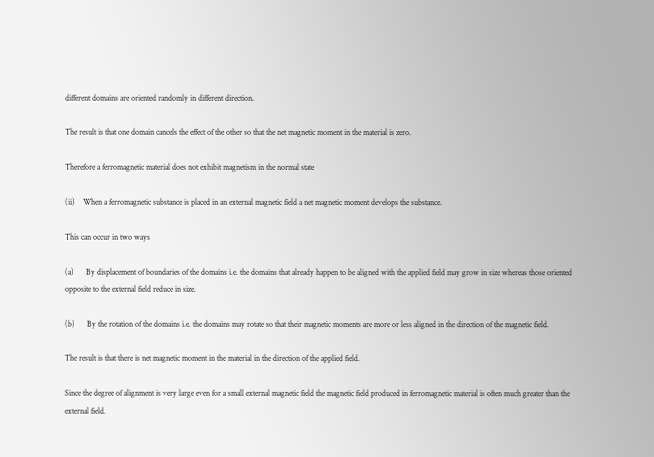different domains are oriented randomly in different direction.

The result is that one domain cancels the effect of the other so that the net magnetic moment in the material is zero.

Therefore a ferromagnetic material does not exhibit magnetism in the normal state

(ii)    When a ferromagnetic substance is placed in an external magnetic field a net magnetic moment develops the substance.

This can occur in two ways

(a)      By displacement of boundaries of the domains i.e. the domains that already happen to be aligned with the applied field may grow in size whereas those oriented opposite to the external field reduce in size.

(b)      By the rotation of the domains i.e. the domains may rotate so that their magnetic moments are more or less aligned in the direction of the magnetic field.

The result is that there is net magnetic moment in the material in the direction of the applied field.

Since the degree of alignment is very large even for a small external magnetic field the magnetic field produced in ferromagnetic material is often much greater than the external field.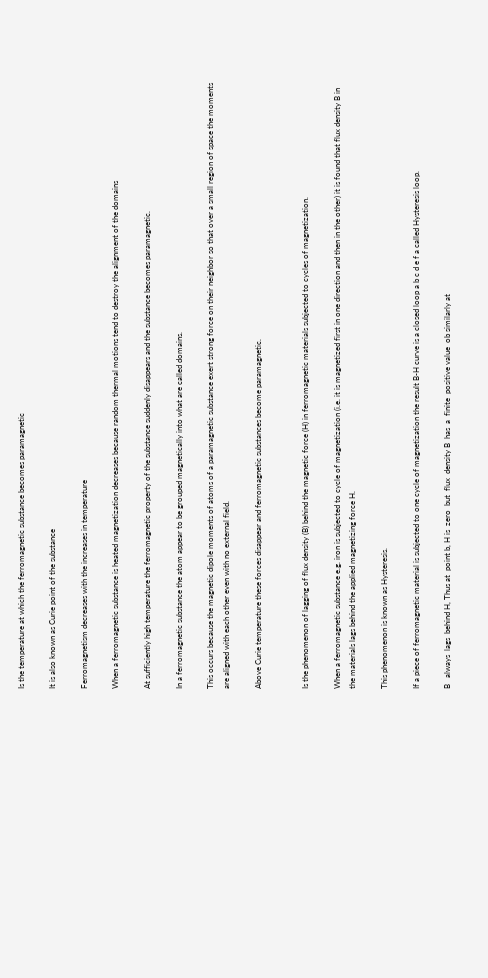Is the temperature at which the ferromagnetic substance becomes paramagnetic

It is also known as Curie point of the substance

Ferromagnetism decreases with the increases in temperature

When a ferromagnetic substance is heated magnetization decreases because random thermal motions tend to destroy the alignment of the domains

At sufficiently high temperature the ferromagnetic property of the substance suddenly disappears and the substance becomes paramagnetic.

In a ferromagnetic substance the atom appear to be grouped magnetically into what are called domains.

This occurs because the magnetic dipole moments of atoms of a paramagnetic substance exert strong force on their neighbor so that over a small region of space the moments are aligned with each other even with no external field.

Above Curie temperature these forces disappear and ferromagnetic substances become paramagnetic.


Is the phenomenon of lagging of flux density (B) behind the magnetic force (H) in ferromagnetic materials subjected to cycles of magnetization.

When a ferromagnetic substance e.g. iron is subjected to cycle of magnetization (i.e. it is magnetized first in one direction and then in the other) it is found that flux density B in the materials lags behind the applied magnetizing force H.

This phenomenon is known as Hysteresis.

If a piece of ferromagnetic material is subjected to one cycle of magnetization the result B-H curve is a closed loop a b c d e f a called Hysteresis loop.

B   always  lags  behind H, Thus at  point b, H is  zero  but  flux  density B  has  a  finite  positive value  ob similarly at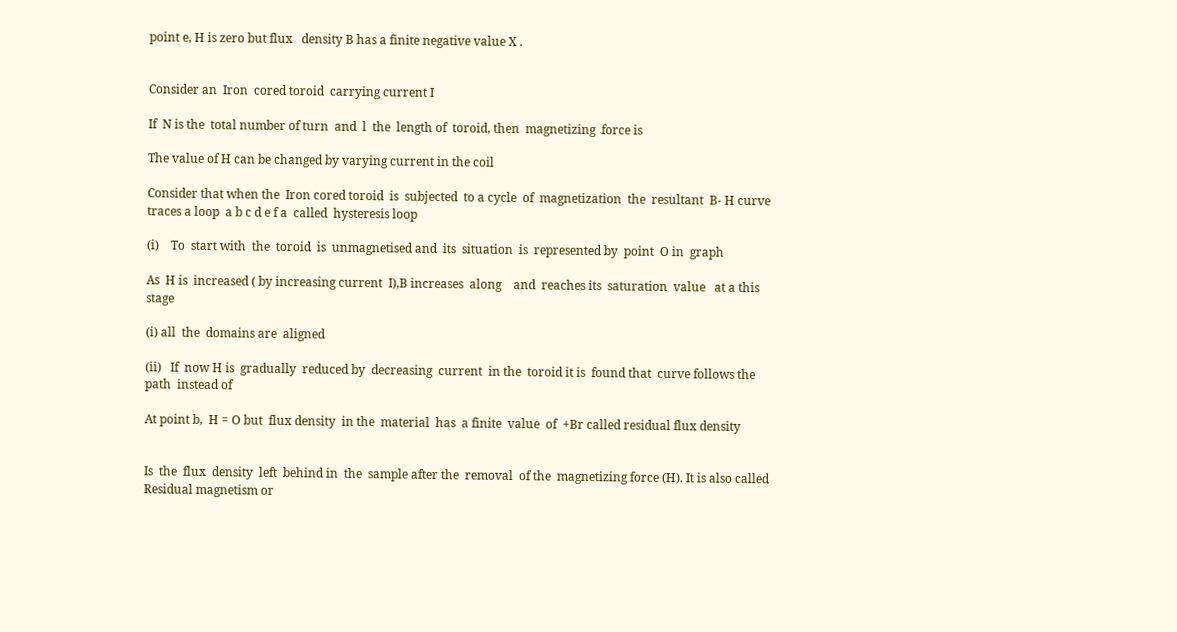point e, H is zero but flux   density B has a finite negative value X .


Consider an  Iron  cored toroid  carrying current I

If  N is the  total number of turn  and  l  the  length of  toroid, then  magnetizing  force is

The value of H can be changed by varying current in the coil

Consider that when the  Iron cored toroid  is  subjected  to a cycle  of  magnetization  the  resultant  B- H curve  traces a loop  a b c d e f a  called  hysteresis loop

(i)    To  start with  the  toroid  is  unmagnetised and  its  situation  is  represented by  point  O in  graph

As  H is  increased ( by increasing current  I),B increases  along    and  reaches its  saturation  value   at a this  stage

(i) all  the  domains are  aligned

(ii)   If  now H is  gradually  reduced by  decreasing  current  in the  toroid it is  found that  curve follows the  path  instead of

At point b,  H = O but  flux density  in the  material  has  a finite  value  of  +Br called residual flux density


Is  the  flux  density  left  behind in  the  sample after the  removal  of the  magnetizing force (H). It is also called Residual magnetism or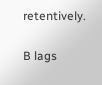retentively.

B lags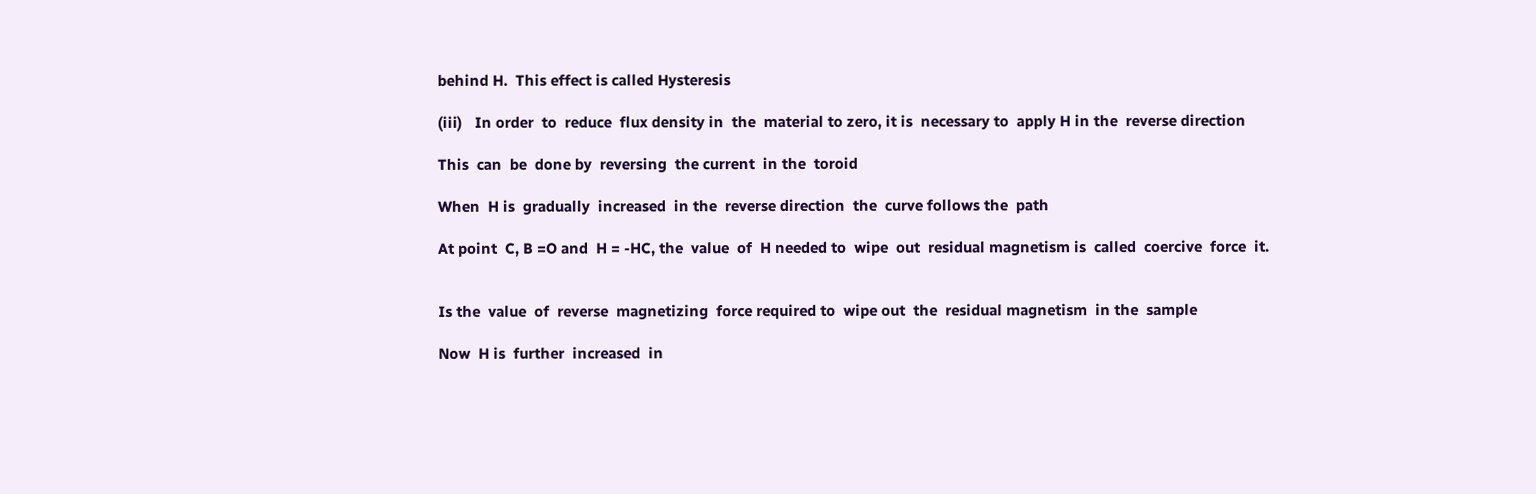behind H.  This effect is called Hysteresis

(iii)   In order  to  reduce  flux density in  the  material to zero, it is  necessary to  apply H in the  reverse direction

This  can  be  done by  reversing  the current  in the  toroid

When  H is  gradually  increased  in the  reverse direction  the  curve follows the  path

At point  C, B =O and  H = -HC, the  value  of  H needed to  wipe  out  residual magnetism is  called  coercive  force  it.


Is the  value  of  reverse  magnetizing  force required to  wipe out  the  residual magnetism  in the  sample

Now  H is  further  increased  in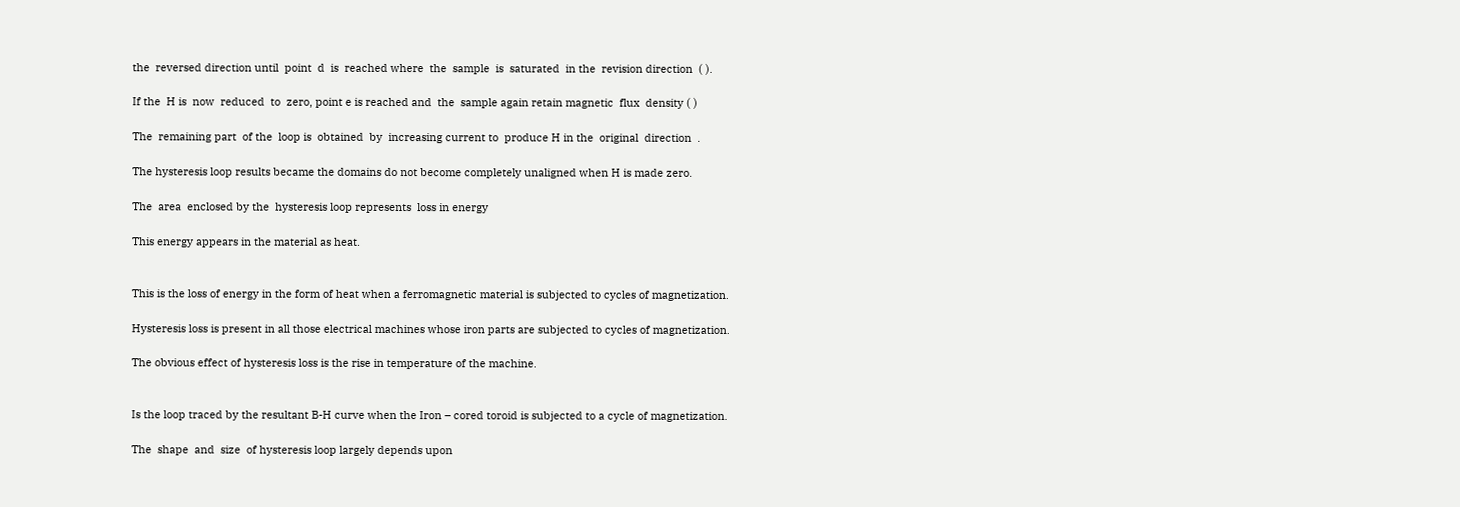the  reversed direction until  point  d  is  reached where  the  sample  is  saturated  in the  revision direction  ( ).

If the  H is  now  reduced  to  zero, point e is reached and  the  sample again retain magnetic  flux  density ( )

The  remaining part  of the  loop is  obtained  by  increasing current to  produce H in the  original  direction  .

The hysteresis loop results became the domains do not become completely unaligned when H is made zero.

The  area  enclosed by the  hysteresis loop represents  loss in energy

This energy appears in the material as heat.


This is the loss of energy in the form of heat when a ferromagnetic material is subjected to cycles of magnetization.

Hysteresis loss is present in all those electrical machines whose iron parts are subjected to cycles of magnetization.

The obvious effect of hysteresis loss is the rise in temperature of the machine.


Is the loop traced by the resultant B-H curve when the Iron – cored toroid is subjected to a cycle of magnetization.

The  shape  and  size  of hysteresis loop largely depends upon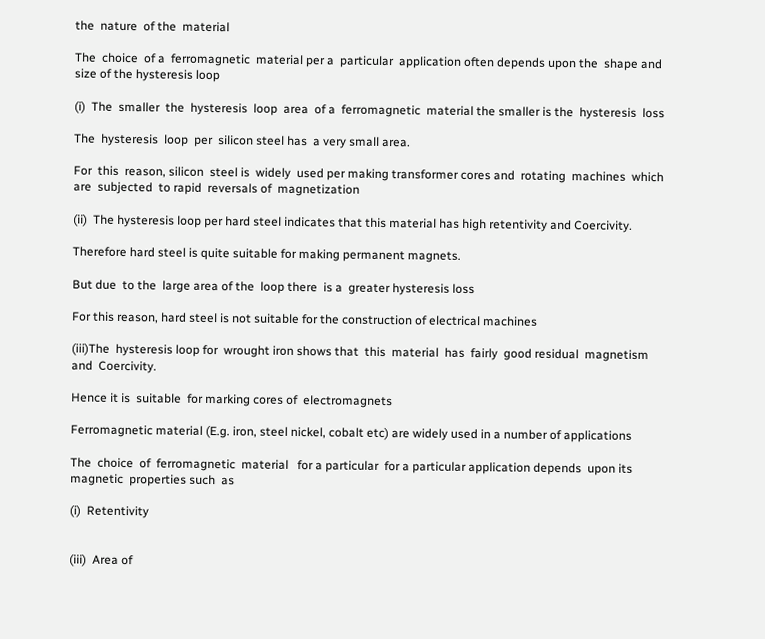the  nature  of the  material

The  choice  of a  ferromagnetic  material per a  particular  application often depends upon the  shape and  size of the hysteresis loop

(i)  The  smaller  the  hysteresis  loop  area  of a  ferromagnetic  material the smaller is the  hysteresis  loss

The  hysteresis  loop  per  silicon steel has  a very small area.

For  this  reason, silicon  steel is  widely  used per making transformer cores and  rotating  machines  which are  subjected  to rapid  reversals of  magnetization

(ii)  The hysteresis loop per hard steel indicates that this material has high retentivity and Coercivity.

Therefore hard steel is quite suitable for making permanent magnets.

But due  to the  large area of the  loop there  is a  greater hysteresis loss

For this reason, hard steel is not suitable for the construction of electrical machines

(iii)The  hysteresis loop for  wrought iron shows that  this  material  has  fairly  good residual  magnetism  and  Coercivity.

Hence it is  suitable  for marking cores of  electromagnets

Ferromagnetic material (E.g. iron, steel nickel, cobalt etc) are widely used in a number of applications

The  choice  of  ferromagnetic  material   for a particular  for a particular application depends  upon its magnetic  properties such  as

(i)  Retentivity


(iii)  Area of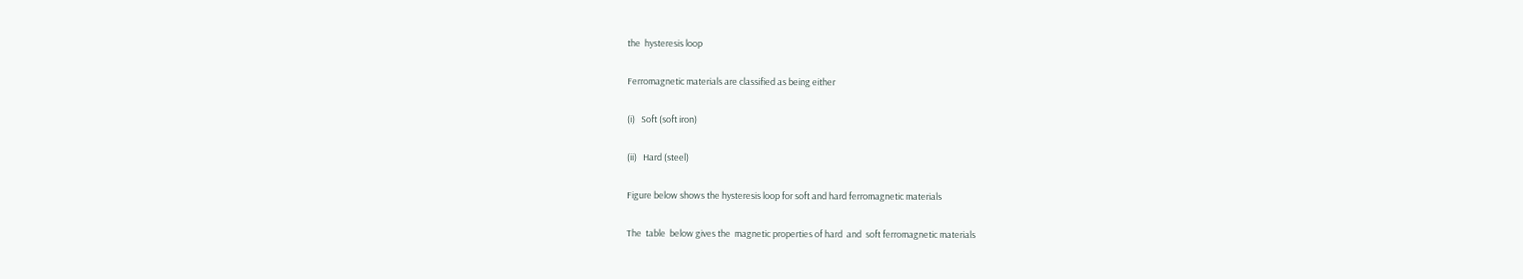the  hysteresis loop

Ferromagnetic materials are classified as being either

(i)   Soft (soft iron)

(ii)   Hard (steel)

Figure below shows the hysteresis loop for soft and hard ferromagnetic materials

The  table  below gives the  magnetic properties of hard  and  soft ferromagnetic materials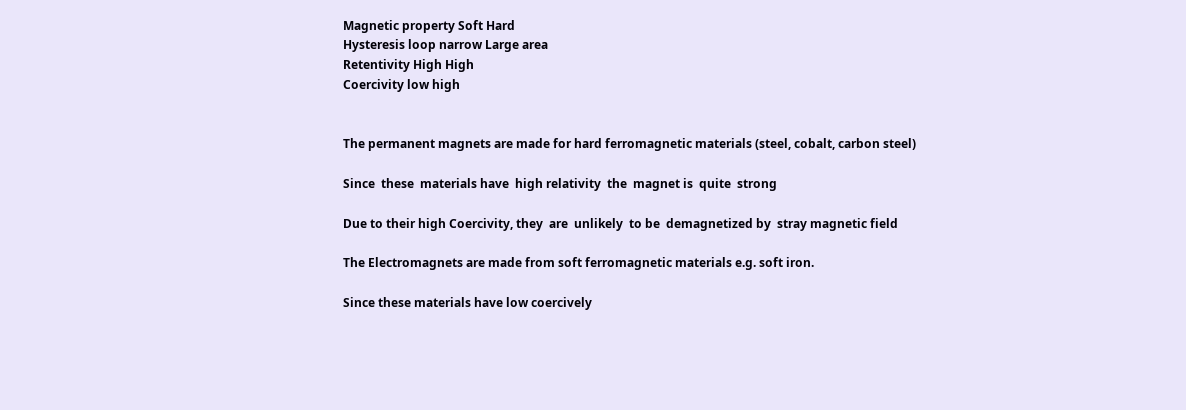Magnetic property Soft Hard
Hysteresis loop narrow Large area
Retentivity High High
Coercivity low high


The permanent magnets are made for hard ferromagnetic materials (steel, cobalt, carbon steel)

Since  these  materials have  high relativity  the  magnet is  quite  strong

Due to their high Coercivity, they  are  unlikely  to be  demagnetized by  stray magnetic field

The Electromagnets are made from soft ferromagnetic materials e.g. soft iron.

Since these materials have low coercively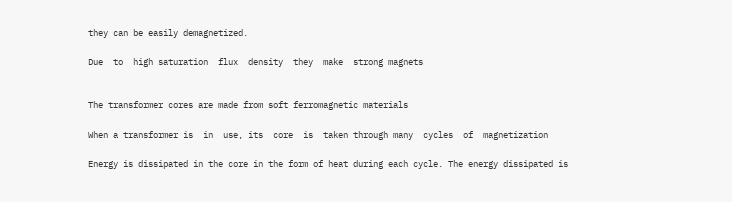they can be easily demagnetized.

Due  to  high saturation  flux  density  they  make  strong magnets


The transformer cores are made from soft ferromagnetic materials

When a transformer is  in  use, its  core  is  taken through many  cycles  of  magnetization

Energy is dissipated in the core in the form of heat during each cycle. The energy dissipated is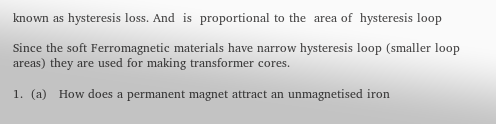known as hysteresis loss. And  is  proportional to the  area of  hysteresis loop

Since the soft Ferromagnetic materials have narrow hysteresis loop (smaller loop areas) they are used for making transformer cores.

1.  (a)   How does a permanent magnet attract an unmagnetised iron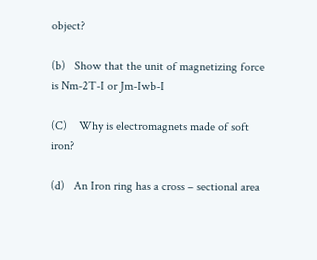object?

(b)   Show that the unit of magnetizing force is Nm-2T-I or Jm-Iwb-I

(C)    Why is electromagnets made of soft iron?

(d)   An Iron ring has a cross – sectional area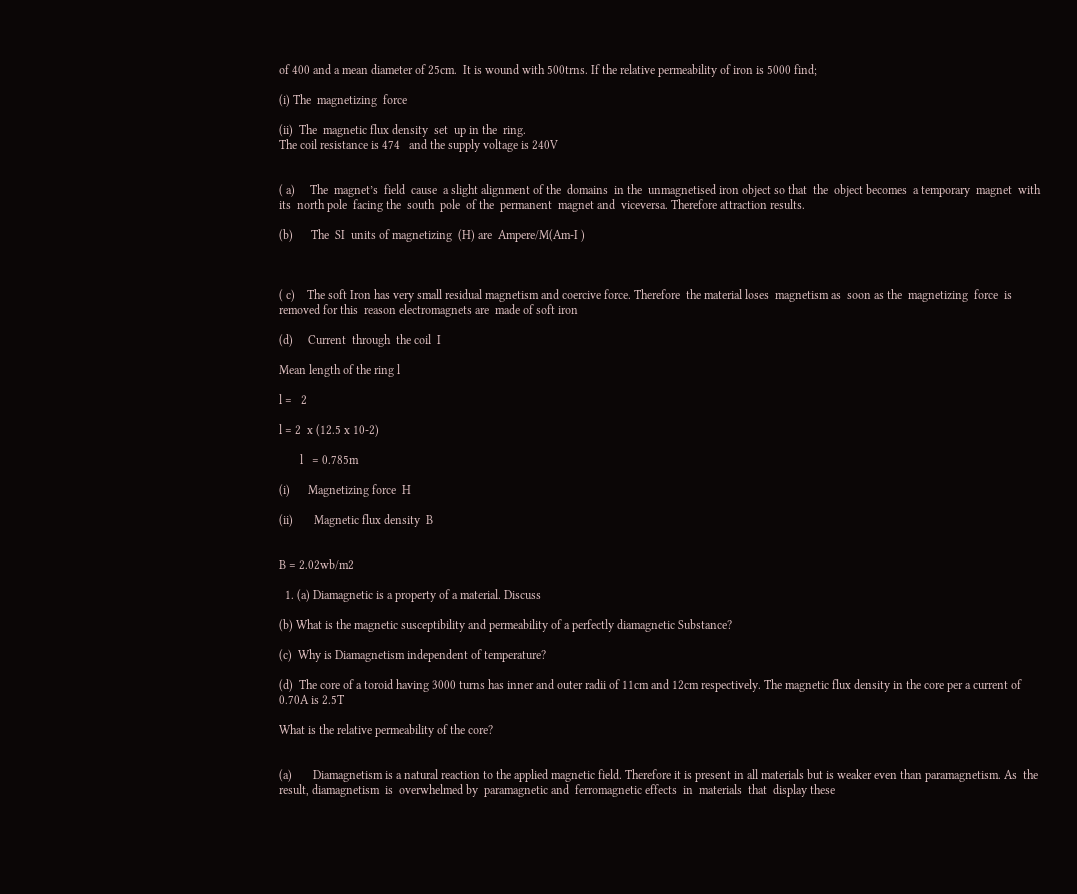of 400 and a mean diameter of 25cm.  It is wound with 500trns. If the relative permeability of iron is 5000 find;

(i) The  magnetizing  force

(ii)  The  magnetic flux density  set  up in the  ring.
The coil resistance is 474   and the supply voltage is 240V


( a)     The  magnet’s  field  cause  a slight alignment of the  domains  in the  unmagnetised iron object so that  the  object becomes  a temporary  magnet  with its  north pole  facing the  south  pole  of the  permanent  magnet and  viceversa. Therefore attraction results.

(b)      The  SI  units of magnetizing  (H) are  Ampere/M(Am-I )



( c)    The soft Iron has very small residual magnetism and coercive force. Therefore  the material loses  magnetism as  soon as the  magnetizing  force  is  removed for this  reason electromagnets are  made of soft iron

(d)     Current  through  the coil  I

Mean length of the ring l

l =   2

l = 2  x (12.5 x 10-2)

       l   = 0.785m

(i)      Magnetizing force  H

(ii)       Magnetic flux density  B


B = 2.02wb/m2

  1. (a) Diamagnetic is a property of a material. Discuss

(b) What is the magnetic susceptibility and permeability of a perfectly diamagnetic Substance?

(c)  Why is Diamagnetism independent of temperature?

(d)  The core of a toroid having 3000 turns has inner and outer radii of 11cm and 12cm respectively. The magnetic flux density in the core per a current of 0.70A is 2.5T

What is the relative permeability of the core?


(a)       Diamagnetism is a natural reaction to the applied magnetic field. Therefore it is present in all materials but is weaker even than paramagnetism. As  the  result, diamagnetism  is  overwhelmed by  paramagnetic and  ferromagnetic effects  in  materials  that  display these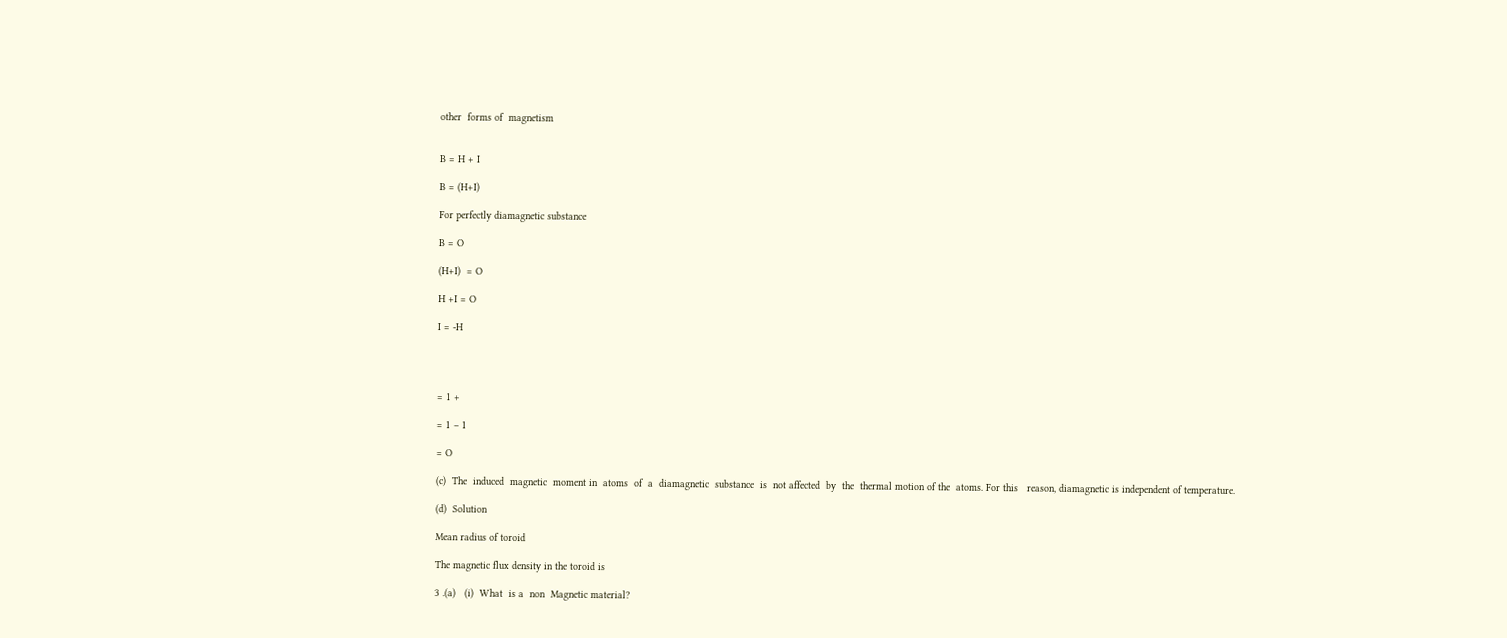other  forms of  magnetism


B = H + I

B = (H+I)

For perfectly diamagnetic substance

B = O

(H+I)  = O

H +I = O

I = -H




= 1 +

= 1 – 1

= O

(c)  The  induced  magnetic  moment in  atoms  of  a  diamagnetic  substance  is  not affected  by  the  thermal motion of the  atoms. For this   reason, diamagnetic is independent of temperature.

(d)  Solution

Mean radius of toroid

The magnetic flux density in the toroid is

3 .(a)   (i)  What  is a  non  Magnetic material?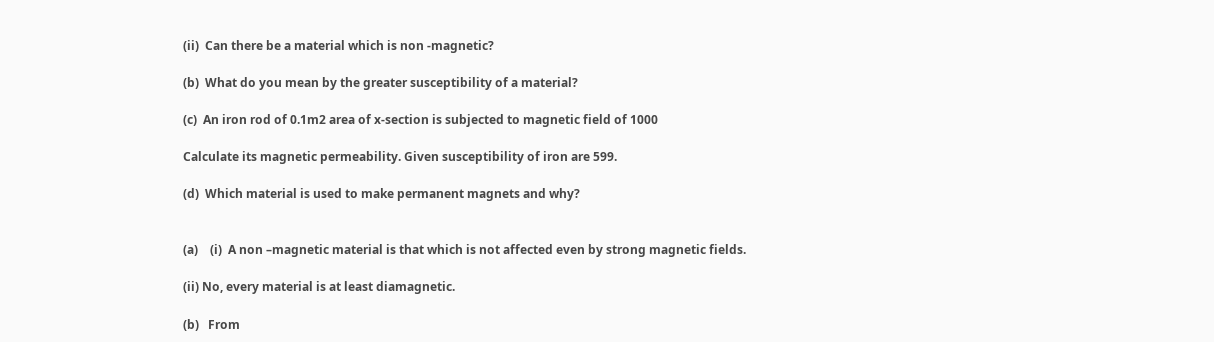(ii)  Can there be a material which is non -magnetic?

(b)  What do you mean by the greater susceptibility of a material?

(c)  An iron rod of 0.1m2 area of x-section is subjected to magnetic field of 1000

Calculate its magnetic permeability. Given susceptibility of iron are 599.

(d)  Which material is used to make permanent magnets and why?


(a)    (i)  A non –magnetic material is that which is not affected even by strong magnetic fields.

(ii) No, every material is at least diamagnetic.

(b)   From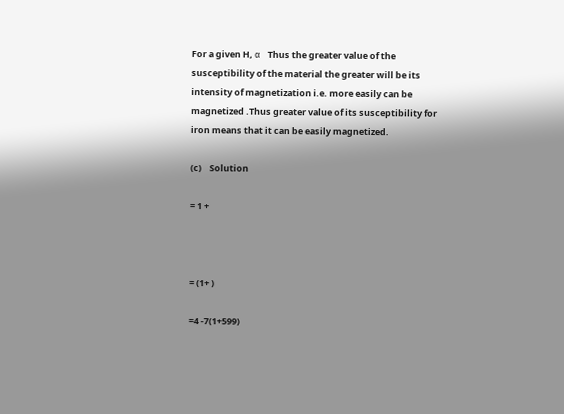For a given H, α    Thus the greater value of the susceptibility of the material the greater will be its intensity of magnetization i.e. more easily can be magnetized .Thus greater value of its susceptibility for iron means that it can be easily magnetized.

(c)    Solution

= 1 +



= (1+ )

=4 -7(1+599)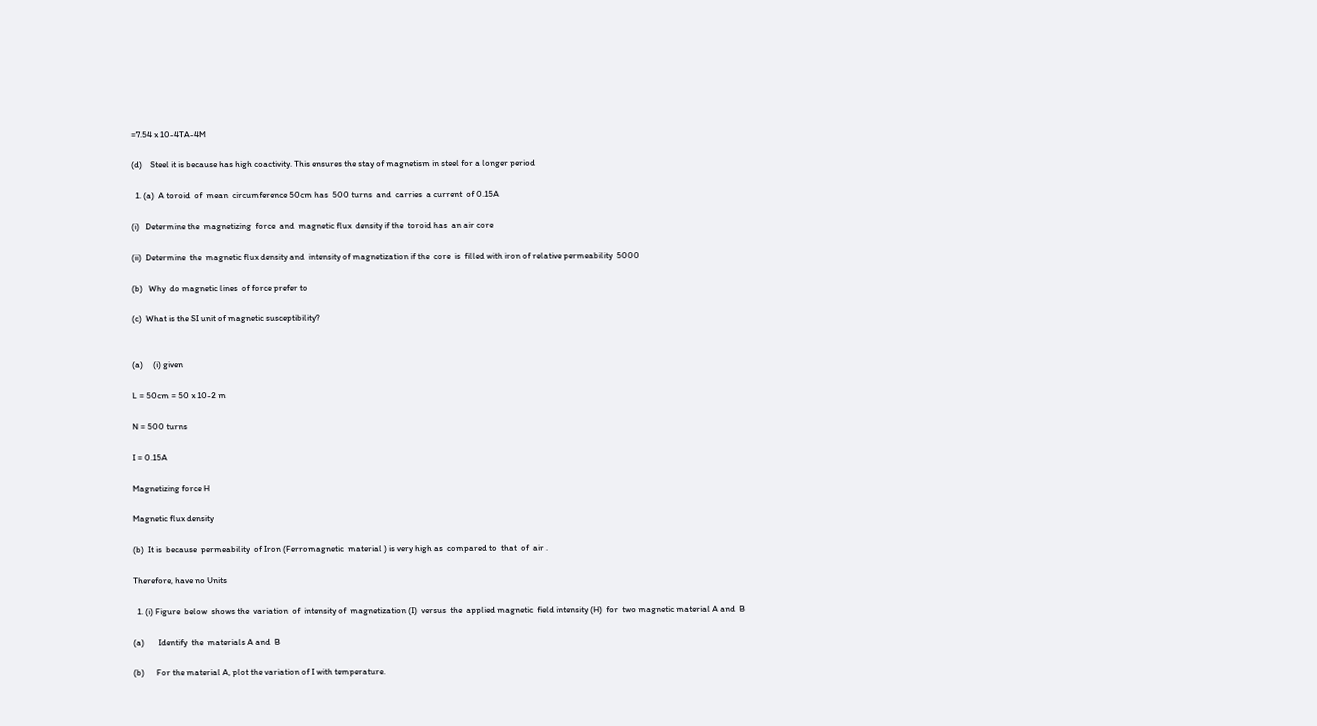=7.54 x 10-4TA-4M

(d)    Steel it is because has high coactivity. This ensures the stay of magnetism in steel for a longer period

  1. (a)  A toroid  of  mean  circumference 50cm has  500 turns  and  carries  a current  of 0.15A

(i)   Determine the  magnetizing  force  and  magnetic flux  density if the  toroid has  an air core

(ii)  Determine  the  magnetic flux density and  intensity of magnetization if the  core  is  filled with iron of relative permeability  5000

(b)   Why  do magnetic lines  of force prefer to

(c)  What is the SI unit of magnetic susceptibility?


(a)     (i) given

L = 50cm = 50 x 10-2 m

N = 500 turns

I = 0.15A

Magnetizing force H

Magnetic flux density

(b)  It is  because  permeability  of Iron (Ferromagnetic  material ) is very high as  compared to  that  of  air .

Therefore, have no Units

  1. (i) Figure  below  shows the  variation  of  intensity of  magnetization (I)  versus  the  applied magnetic  field intensity (H)  for  two magnetic material A and  B

(a)       Identify  the  materials A and  B

(b)      For the material A, plot the variation of I with temperature.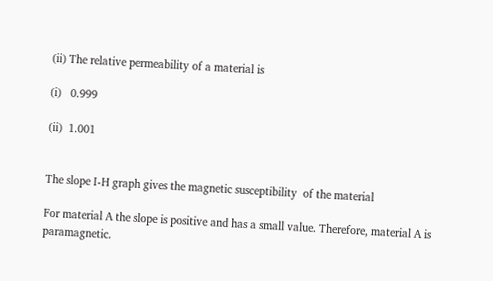(ii) The relative permeability of a material is

(i)   0.999

(ii)  1.001


The slope I-H graph gives the magnetic susceptibility  of the material

For material A the slope is positive and has a small value. Therefore, material A is paramagnetic.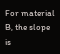For material B, the slope is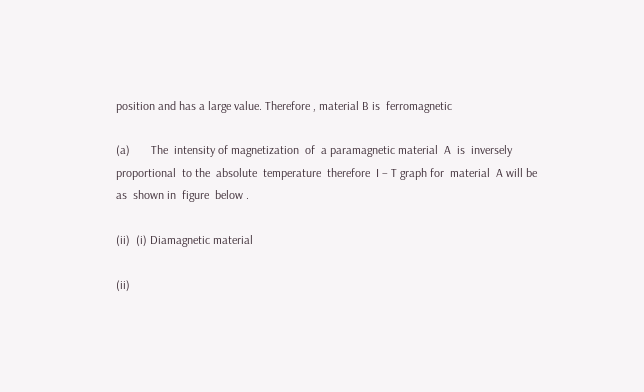position and has a large value. Therefore , material B is  ferromagnetic

(a)       The  intensity of magnetization  of  a paramagnetic material  A  is  inversely  proportional  to the  absolute  temperature  therefore  I – T graph for  material  A will be  as  shown in  figure  below .

(ii)  (i) Diamagnetic material

(ii)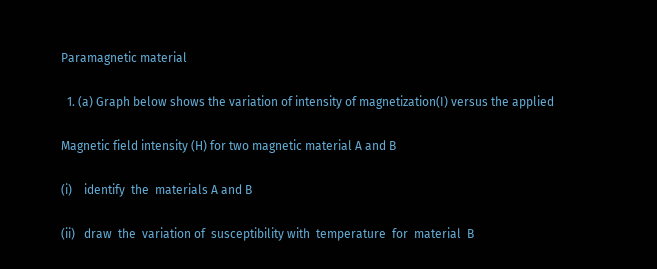Paramagnetic material

  1. (a) Graph below shows the variation of intensity of magnetization(I) versus the applied

Magnetic field intensity (H) for two magnetic material A and B

(i)    identify  the  materials A and B

(ii)   draw  the  variation of  susceptibility with  temperature  for  material  B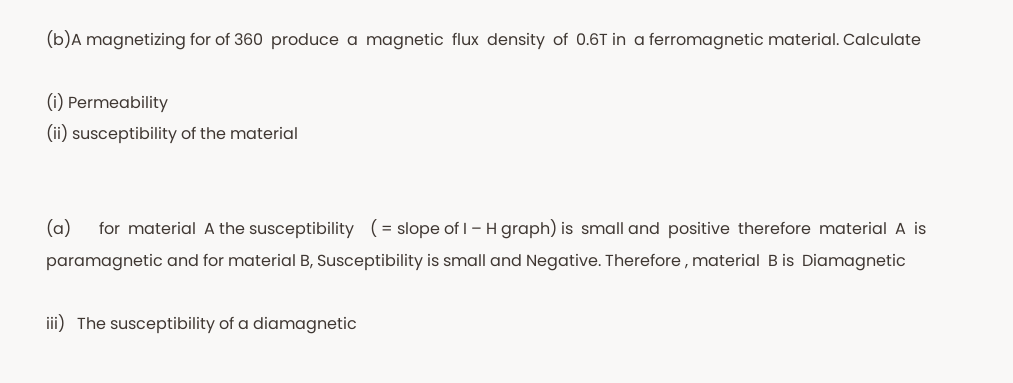(b)A magnetizing for of 360  produce  a  magnetic  flux  density  of  0.6T in  a ferromagnetic material. Calculate

(i) Permeability
(ii) susceptibility of the material


(a)       for  material  A the susceptibility    ( = slope of I – H graph) is  small and  positive  therefore  material  A  is   paramagnetic and for material B, Susceptibility is small and Negative. Therefore , material  B is  Diamagnetic

iii)   The susceptibility of a diamagnetic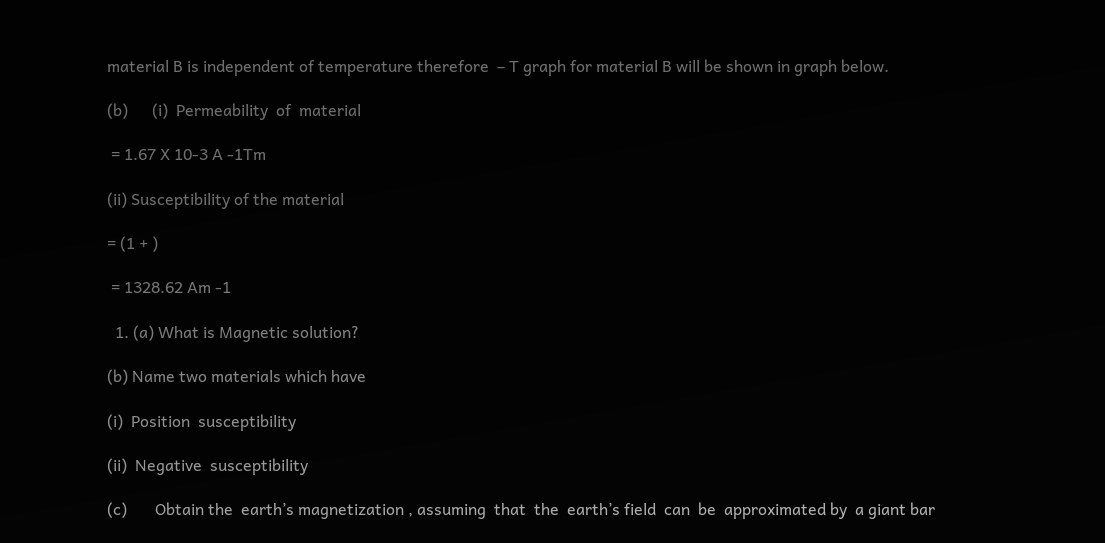material B is independent of temperature therefore  – T graph for material B will be shown in graph below.

(b)      (i)  Permeability  of  material

 = 1.67 X 10-3 A -1Tm

(ii) Susceptibility of the material

= (1 + )

 = 1328.62 Am -1

  1. (a) What is Magnetic solution?

(b) Name two materials which have

(i)  Position  susceptibility

(ii)  Negative  susceptibility

(c)       Obtain the  earth’s magnetization , assuming  that  the  earth’s field  can  be  approximated by  a giant bar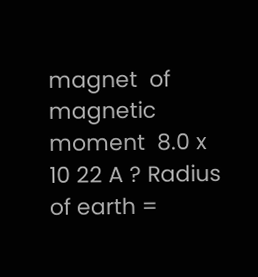magnet  of  magnetic moment  8.0 x 10 22 A ? Radius  of earth =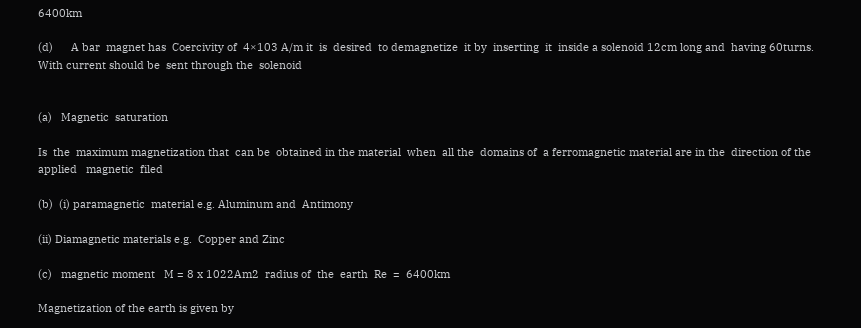6400km

(d)      A bar  magnet has  Coercivity of  4×103 A/m it  is  desired  to demagnetize  it by  inserting  it  inside a solenoid 12cm long and  having 60turns. With current should be  sent through the  solenoid


(a)   Magnetic  saturation

Is  the  maximum magnetization that  can be  obtained in the material  when  all the  domains of  a ferromagnetic material are in the  direction of the  applied   magnetic  filed

(b)  (i) paramagnetic  material e.g. Aluminum and  Antimony

(ii) Diamagnetic materials e.g.  Copper and Zinc

(c)   magnetic moment   M = 8 x 1022Am2  radius of  the  earth  Re  =  6400km

Magnetization of the earth is given by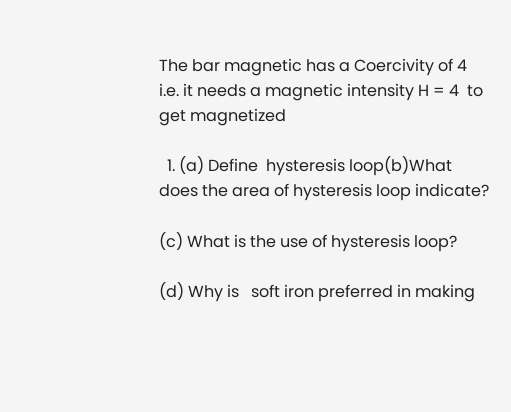The bar magnetic has a Coercivity of 4   i.e. it needs a magnetic intensity H = 4  to get magnetized

  1. (a) Define  hysteresis loop(b)What does the area of hysteresis loop indicate?

(c) What is the use of hysteresis loop?

(d) Why is   soft iron preferred in making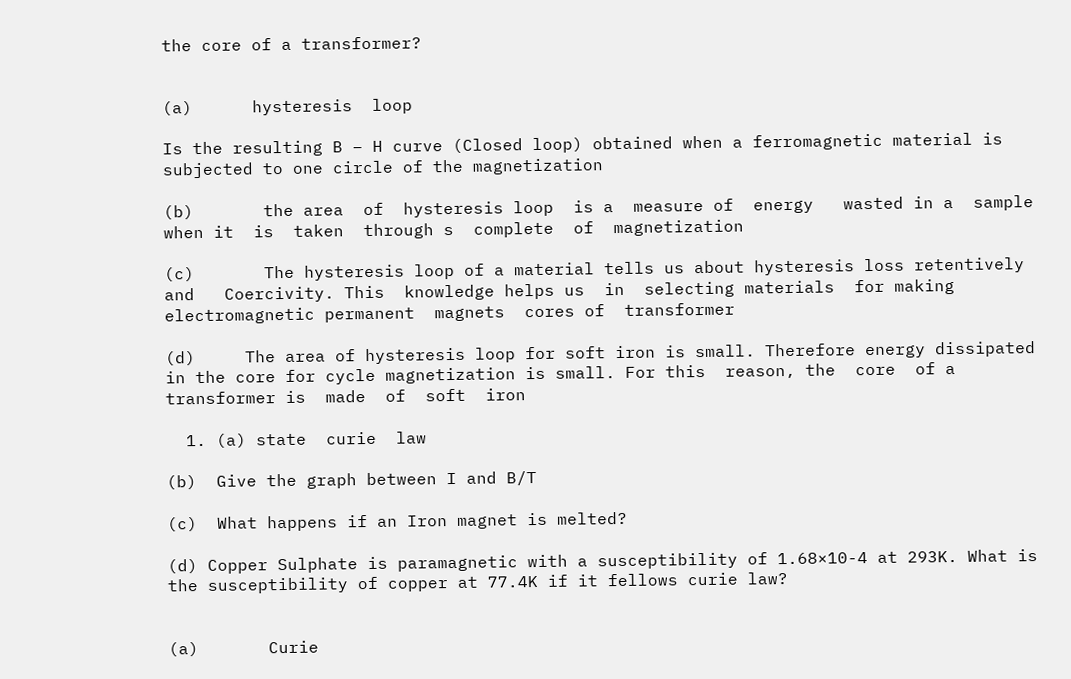the core of a transformer?


(a)      hysteresis  loop

Is the resulting B – H curve (Closed loop) obtained when a ferromagnetic material is   subjected to one circle of the magnetization

(b)       the area  of  hysteresis loop  is a  measure of  energy   wasted in a  sample  when it  is  taken  through s  complete  of  magnetization

(c)       The hysteresis loop of a material tells us about hysteresis loss retentively and   Coercivity. This  knowledge helps us  in  selecting materials  for making electromagnetic permanent  magnets  cores of  transformer

(d)     The area of hysteresis loop for soft iron is small. Therefore energy dissipated in the core for cycle magnetization is small. For this  reason, the  core  of a  transformer is  made  of  soft  iron

  1. (a) state  curie  law

(b)  Give the graph between I and B/T

(c)  What happens if an Iron magnet is melted?

(d) Copper Sulphate is paramagnetic with a susceptibility of 1.68×10-4 at 293K. What is the susceptibility of copper at 77.4K if it fellows curie law?


(a)       Curie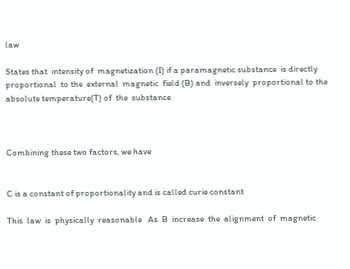law

States that  intensity of  magnetization (I) if a paramagnetic substance  is directly  proportional  to the  external  magnetic  field (B) and  inversely  proportional to the  absolute temperature(T) of  the  substance.



Combining these two factors, we have


C is a constant of proportionality and is called curie constant

This  law  is  physically  reasonable   As  B  increase  the  alignment  of  magnetic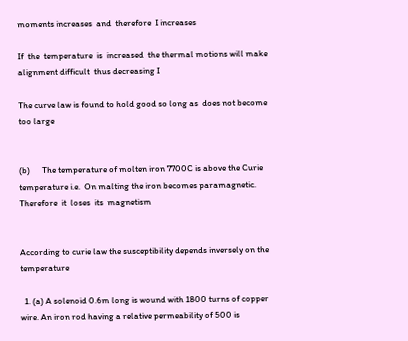moments increases  and  therefore  I increases

If  the  temperature  is  increased  the thermal motions will make  alignment difficult  thus decreasing I

The curve law is found to hold good so long as  does not become too large


(b)      The temperature of molten iron 7700C is above the Curie temperature i.e.  On malting the iron becomes paramagnetic. Therefore  it  loses  its  magnetism


According to curie law the susceptibility depends inversely on the temperature

  1. (a) A solenoid 0.6m long is wound with 1800 turns of copper wire. An iron rod having a relative permeability of 500 is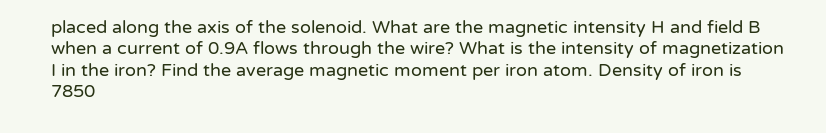placed along the axis of the solenoid. What are the magnetic intensity H and field B when a current of 0.9A flows through the wire? What is the intensity of magnetization I in the iron? Find the average magnetic moment per iron atom. Density of iron is 7850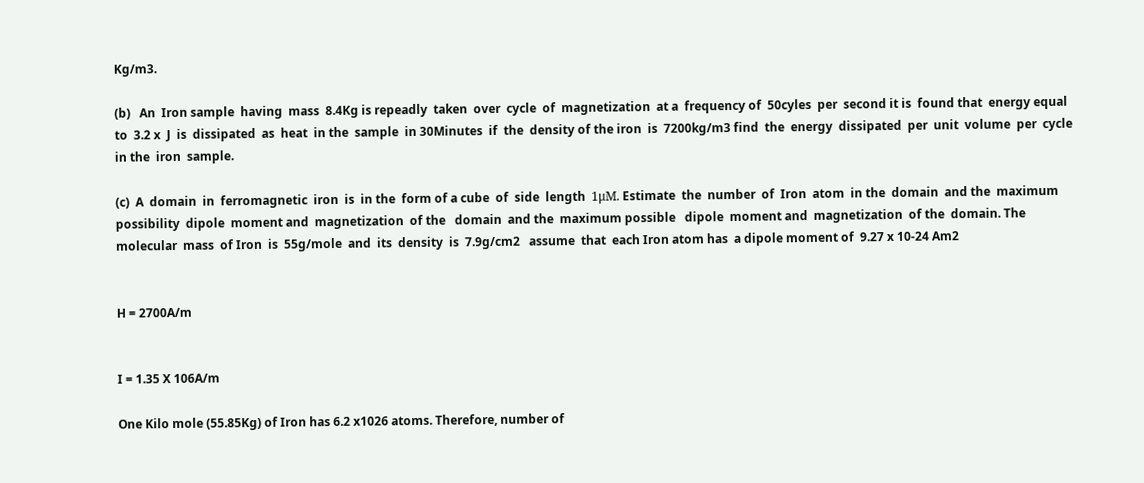Kg/m3.

(b)   An  Iron sample  having  mass  8.4Kg is repeadly  taken  over  cycle  of  magnetization  at a  frequency of  50cyles  per  second it is  found that  energy equal to  3.2 x  J  is  dissipated  as  heat  in the  sample  in 30Minutes  if  the  density of the iron  is  7200kg/m3 find  the  energy  dissipated  per  unit  volume  per  cycle in the  iron  sample.

(c)  A  domain  in  ferromagnetic  iron  is  in the  form of a cube  of  side  length  1μM. Estimate  the  number  of  Iron  atom  in the  domain  and the  maximum possibility  dipole  moment and  magnetization  of the   domain  and the  maximum possible   dipole  moment and  magnetization  of the  domain. The  molecular  mass  of Iron  is  55g/mole  and  its  density  is  7.9g/cm2   assume  that  each Iron atom has  a dipole moment of  9.27 x 10-24 Am2


H = 2700A/m


I = 1.35 X 106A/m

One Kilo mole (55.85Kg) of Iron has 6.2 x1026 atoms. Therefore, number of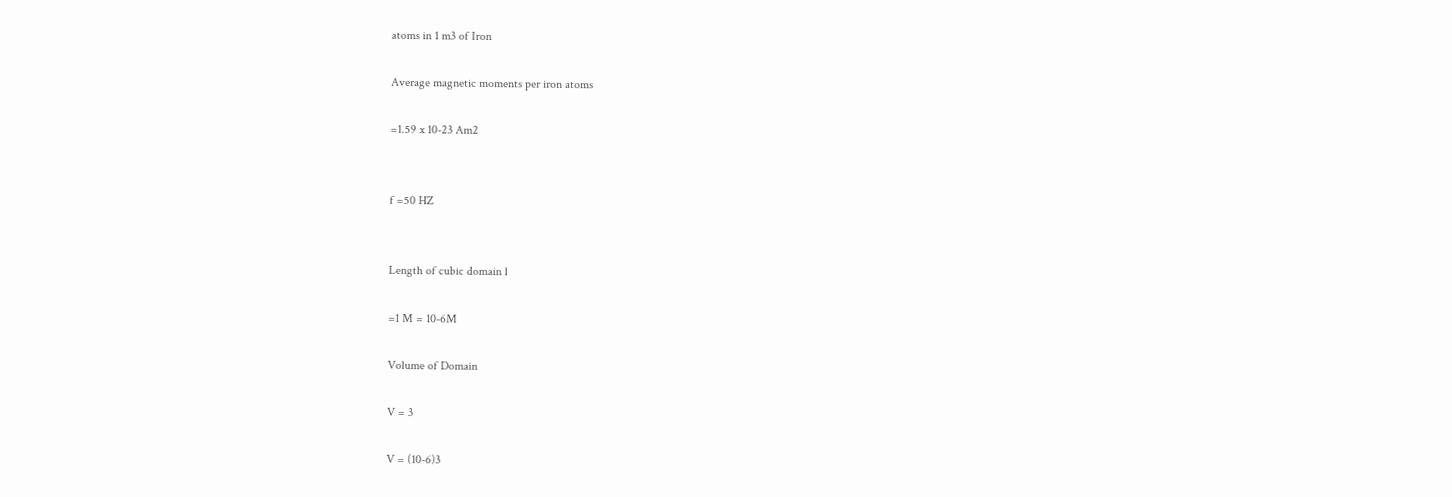atoms in 1 m3 of Iron

Average magnetic moments per iron atoms

=1.59 x 10-23 Am2


f =50 HZ


Length of cubic domain l

=1 M = 10-6M

Volume of Domain

V = 3

V = (10-6)3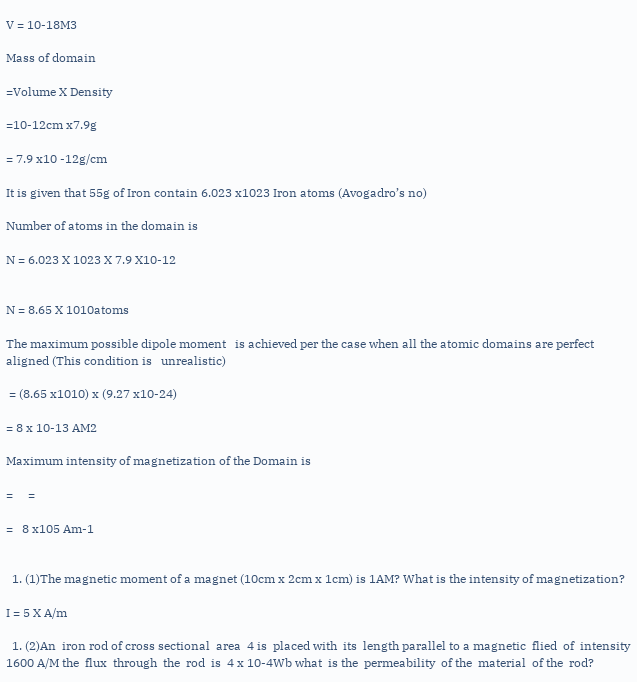V = 10-18M3

Mass of domain

=Volume X Density

=10-12cm x7.9g

= 7.9 x10 -12g/cm

It is given that 55g of Iron contain 6.023 x1023 Iron atoms (Avogadro’s no)

Number of atoms in the domain is

N = 6.023 X 1023 X 7.9 X10-12


N = 8.65 X 1010atoms

The maximum possible dipole moment   is achieved per the case when all the atomic domains are perfect aligned (This condition is   unrealistic)

 = (8.65 x1010) x (9.27 x10-24)

= 8 x 10-13 AM2

Maximum intensity of magnetization of the Domain is

=     =

=   8 x105 Am-1


  1. (1)The magnetic moment of a magnet (10cm x 2cm x 1cm) is 1AM? What is the intensity of magnetization?

I = 5 X A/m

  1. (2)An  iron rod of cross sectional  area  4 is  placed with  its  length parallel to a magnetic  flied  of  intensity  1600 A/M the  flux  through  the  rod  is  4 x 10-4Wb what  is the  permeability  of the  material  of the  rod?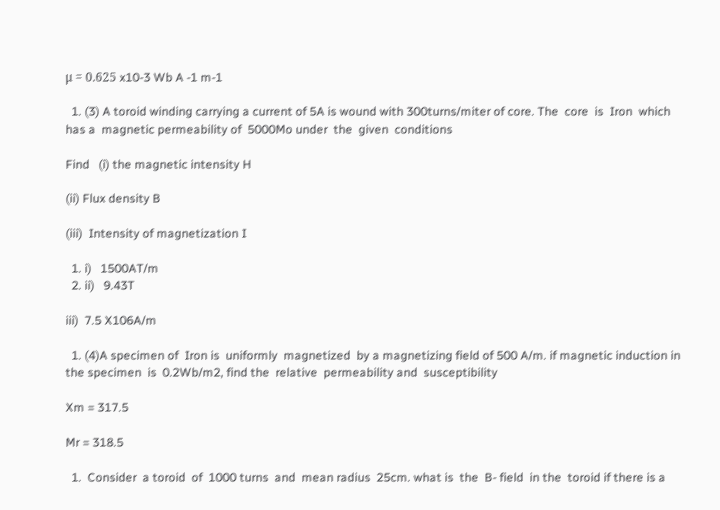μ = 0.625 x10-3 Wb A -1 m-1

  1. (3) A toroid winding carrying a current of 5A is wound with 300turns/miter of core. The  core  is  Iron  which has a  magnetic permeability of  5000Mo under  the  given  conditions

Find   (i) the magnetic intensity H

(ii) Flux density B

(iii)  Intensity of magnetization I

  1. i)   1500AT/m
  2. ii)   9.43T

iii)  7.5 X106A/m

  1. (4)A specimen of  Iron is  uniformly  magnetized  by a magnetizing field of 500 A/m. if magnetic induction in  the specimen  is  0.2Wb/m2, find the  relative  permeability and  susceptibility

Xm = 317.5

Mr = 318.5

  1.  Consider  a toroid  of  1000 turns  and  mean radius  25cm. what is  the  B- field  in the  toroid if there is a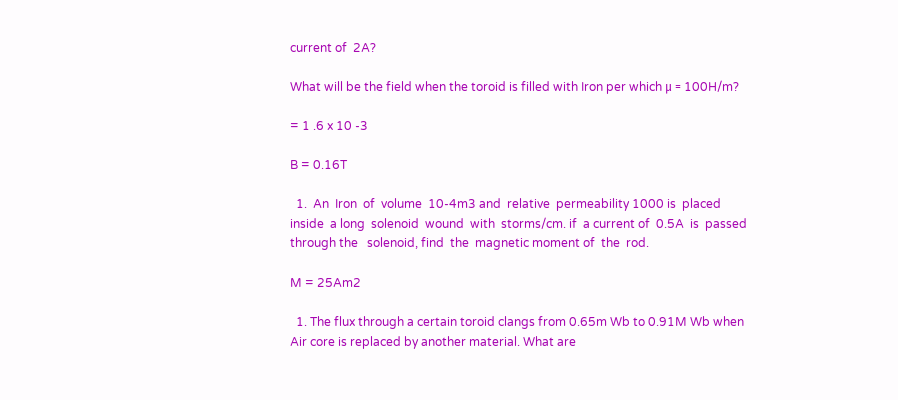current of  2A?

What will be the field when the toroid is filled with Iron per which μ = 100H/m?

= 1 .6 x 10 -3

B = 0.16T

  1.  An  Iron  of  volume  10-4m3 and  relative  permeability 1000 is  placed  inside  a long  solenoid  wound  with  storms/cm. if  a current of  0.5A  is  passed through the   solenoid, find  the  magnetic moment of  the  rod.

M = 25Am2

  1. The flux through a certain toroid clangs from 0.65m Wb to 0.91M Wb when Air core is replaced by another material. What are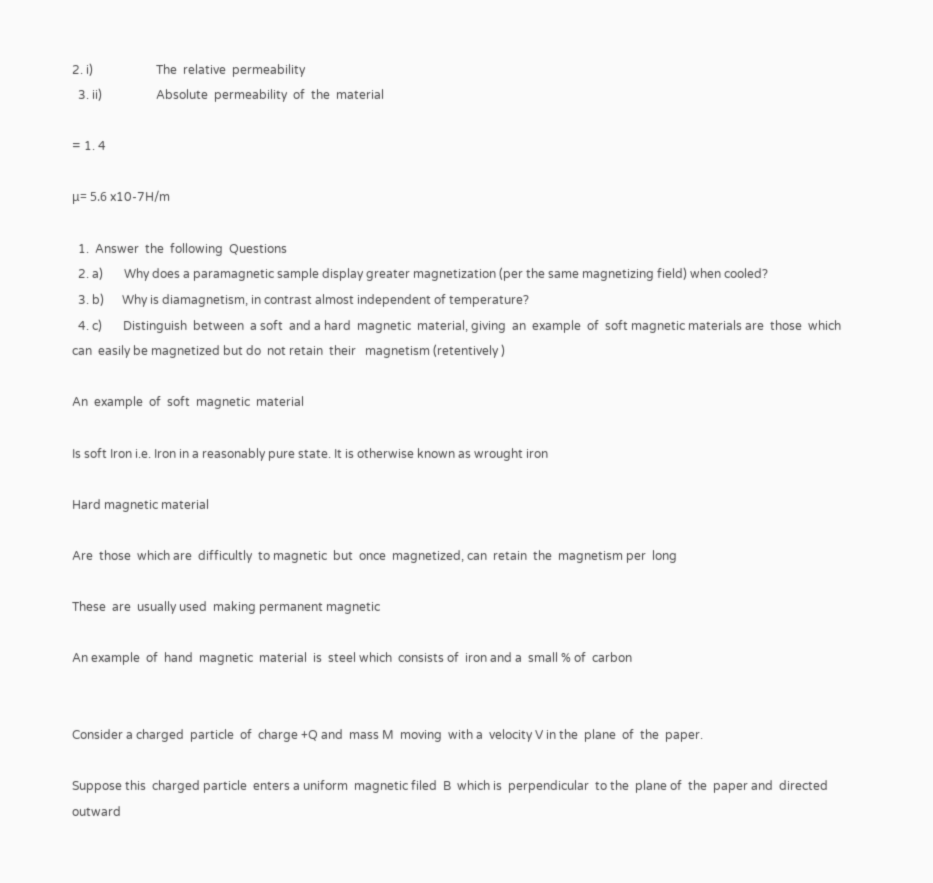2. i)                     The  relative  permeability
  3. ii)                  Absolute  permeability  of  the  material

= 1. 4

μ= 5.6 x10-7H/m

  1.  Answer  the  following  Questions
  2. a)       Why does a paramagnetic sample display greater magnetization (per the same magnetizing field) when cooled?
  3. b)      Why is diamagnetism, in contrast almost independent of temperature?
  4. c)       Distinguish  between  a soft  and a hard  magnetic  material, giving  an  example  of  soft magnetic materials are  those  which  can  easily be magnetized but do  not retain  their   magnetism (retentively )

An  example  of  soft  magnetic  material

Is soft Iron i.e. Iron in a reasonably pure state. It is otherwise known as wrought iron

Hard magnetic material

Are  those  which are  difficultly  to magnetic  but  once  magnetized, can  retain  the  magnetism per  long

These  are  usually used  making permanent magnetic

An example  of  hand  magnetic  material  is  steel which  consists of  iron and a  small % of  carbon


Consider a charged  particle  of  charge +Q and  mass M  moving  with a  velocity V in the  plane  of  the  paper.

Suppose this  charged particle  enters a uniform  magnetic filed  B  which is  perpendicular  to the  plane of  the  paper and  directed outward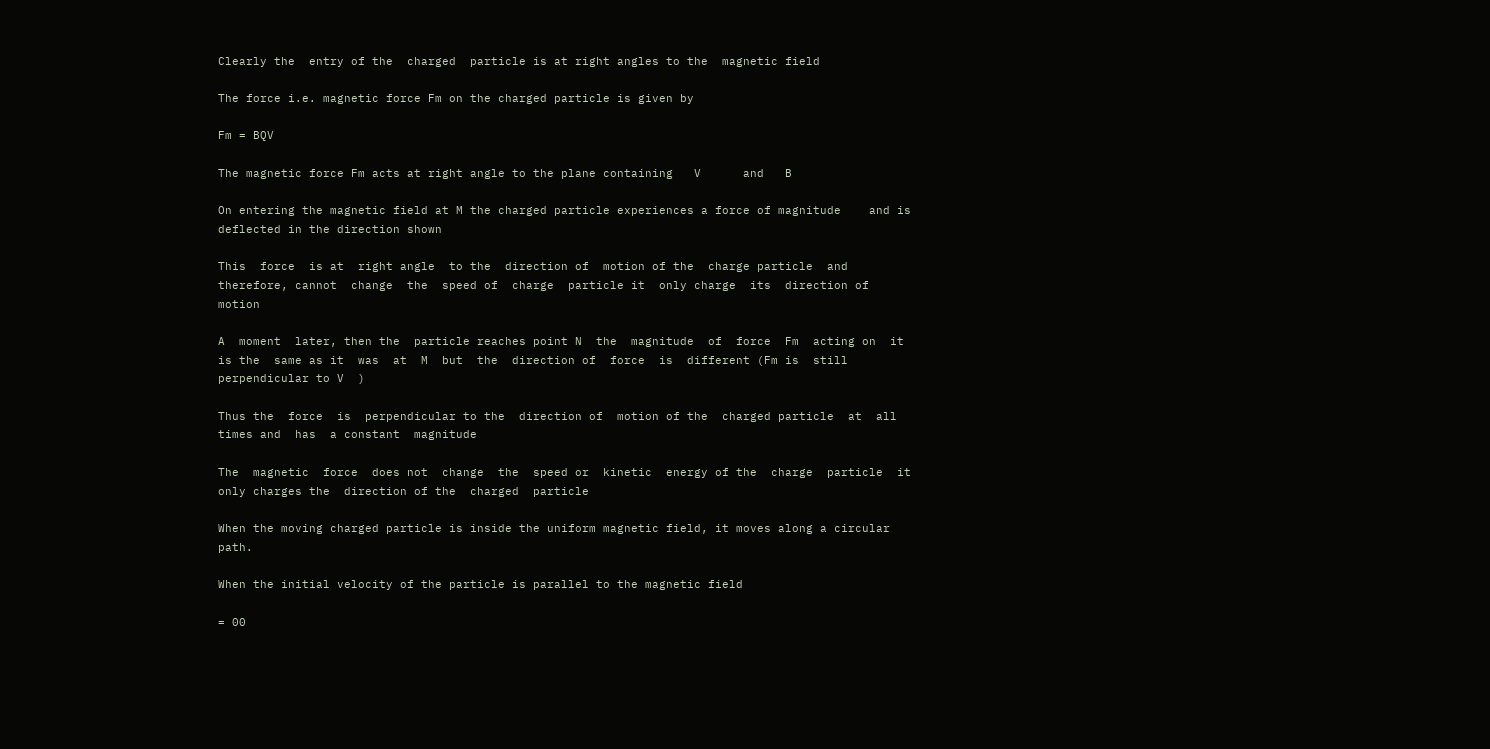Clearly the  entry of the  charged  particle is at right angles to the  magnetic field

The force i.e. magnetic force Fm on the charged particle is given by

Fm = BQV

The magnetic force Fm acts at right angle to the plane containing   V      and   B

On entering the magnetic field at M the charged particle experiences a force of magnitude    and is deflected in the direction shown

This  force  is at  right angle  to the  direction of  motion of the  charge particle  and  therefore, cannot  change  the  speed of  charge  particle it  only charge  its  direction of  motion

A  moment  later, then the  particle reaches point N  the  magnitude  of  force  Fm  acting on  it is the  same as it  was  at  M  but  the  direction of  force  is  different (Fm is  still  perpendicular to V  )

Thus the  force  is  perpendicular to the  direction of  motion of the  charged particle  at  all times and  has  a constant  magnitude

The  magnetic  force  does not  change  the  speed or  kinetic  energy of the  charge  particle  it only charges the  direction of the  charged  particle

When the moving charged particle is inside the uniform magnetic field, it moves along a circular path.

When the initial velocity of the particle is parallel to the magnetic field

= 00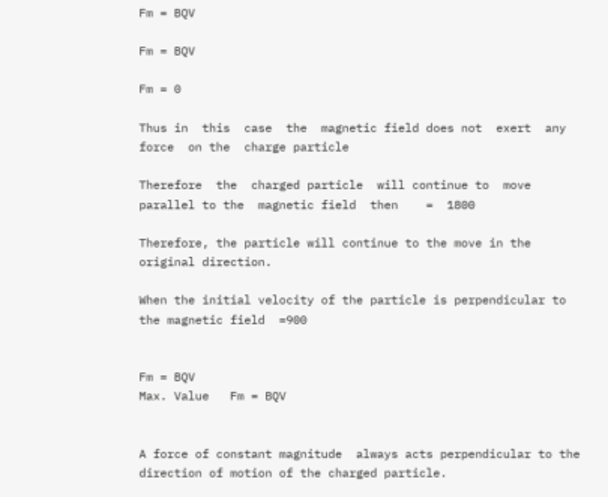Fm = BQV

Fm = BQV

Fm = 0

Thus in  this  case  the  magnetic field does not  exert  any  force  on the  charge particle

Therefore  the  charged particle  will continue to  move  parallel to the  magnetic field  then    =  1800

Therefore, the particle will continue to the move in the original direction.

When the initial velocity of the particle is perpendicular to the magnetic field  =900


Fm = BQV
Max. Value   Fm = BQV


A force of constant magnitude  always acts perpendicular to the direction of motion of the charged particle.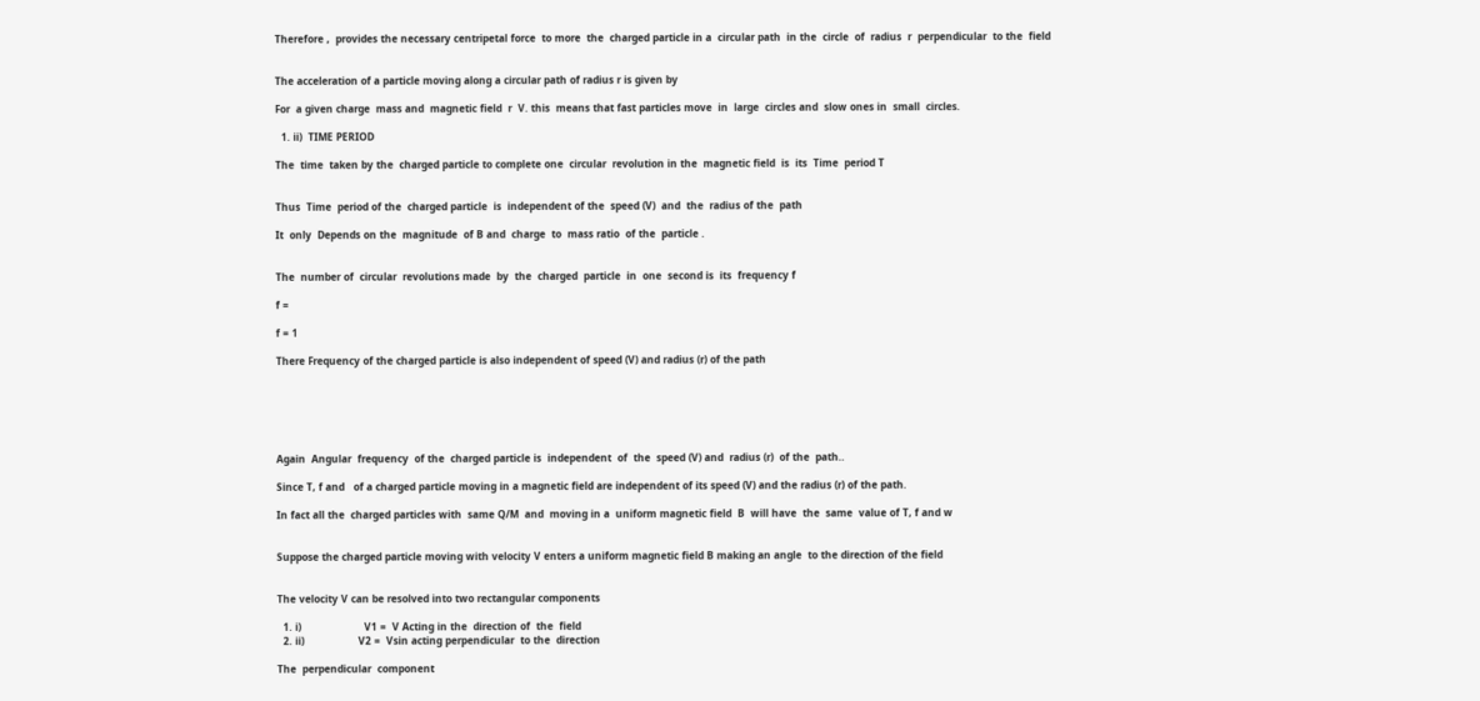Therefore ,  provides the necessary centripetal force  to more  the  charged particle in a  circular path  in the  circle  of  radius  r  perpendicular  to the  field


The acceleration of a particle moving along a circular path of radius r is given by

For  a given charge  mass and  magnetic field  r  V. this  means that fast particles move  in  large  circles and  slow ones in  small  circles.

  1. ii)  TIME PERIOD

The  time  taken by the  charged particle to complete one  circular  revolution in the  magnetic field  is  its  Time  period T


Thus  Time  period of the  charged particle  is  independent of the  speed (V)  and  the  radius of the  path

It  only  Depends on the  magnitude  of B and  charge  to  mass ratio  of the  particle .


The  number of  circular  revolutions made  by  the  charged  particle  in  one  second is  its  frequency f

f =

f = 1

There Frequency of the charged particle is also independent of speed (V) and radius (r) of the path






Again  Angular  frequency  of the  charged particle is  independent  of  the  speed (V) and  radius (r)  of the  path..

Since T, f and   of a charged particle moving in a magnetic field are independent of its speed (V) and the radius (r) of the path.

In fact all the  charged particles with  same Q/M  and  moving in a  uniform magnetic field  B  will have  the  same  value of T, f and w


Suppose the charged particle moving with velocity V enters a uniform magnetic field B making an angle  to the direction of the field


The velocity V can be resolved into two rectangular components

  1. i)                     V1 =  V Acting in the  direction of  the  field
  2. ii)                  V2 =  Vsin acting perpendicular  to the  direction

The  perpendicular  component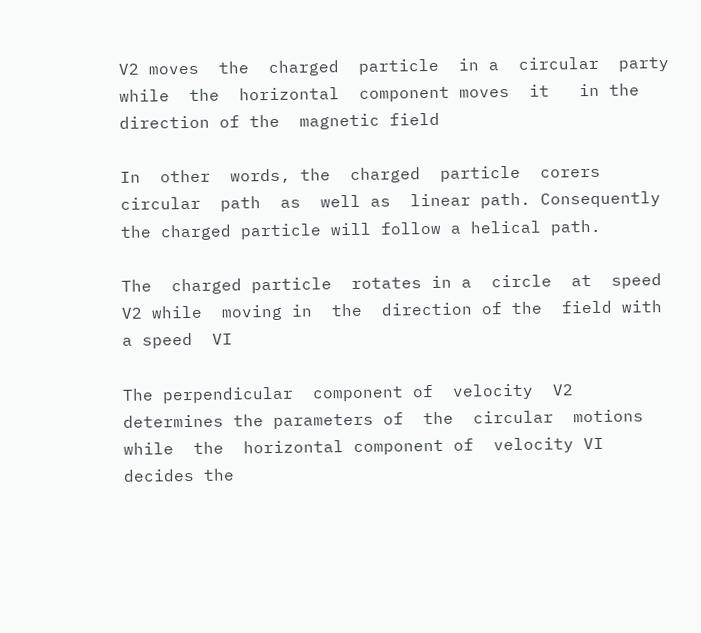V2 moves  the  charged  particle  in a  circular  party while  the  horizontal  component moves  it   in the  direction of the  magnetic field

In  other  words, the  charged  particle  corers  circular  path  as  well as  linear path. Consequently the charged particle will follow a helical path.

The  charged particle  rotates in a  circle  at  speed V2 while  moving in  the  direction of the  field with  a speed  VI

The perpendicular  component of  velocity  V2 determines the parameters of  the  circular  motions  while  the  horizontal component of  velocity VI decides the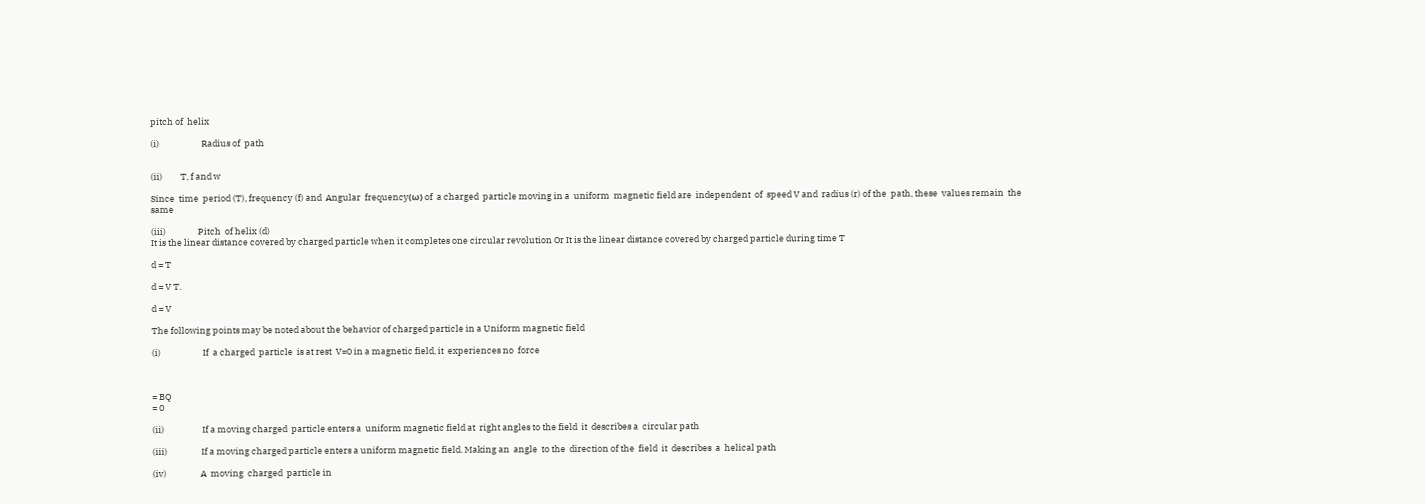pitch of  helix

(i)                     Radius of  path


(ii)         T, f and w

Since  time  period (T), frequency (f) and  Angular  frequency(ω) of  a charged  particle moving in a  uniform  magnetic field are  independent  of  speed V and  radius (r) of the  path, these  values remain  the  same

(iii)                Pitch  of helix (d)
It is the linear distance covered by charged particle when it completes one circular revolution Or It is the linear distance covered by charged particle during time T

d = T

d = V T.

d = V

The following points may be noted about the behavior of charged particle in a Uniform magnetic field

(i)                     If  a charged  particle  is at rest  V=0 in a magnetic field, it  experiences no  force



= BQ
= 0

(ii)                   If a moving charged  particle enters a  uniform magnetic field at  right angles to the field  it  describes a  circular path

(iii)                 If a moving charged particle enters a uniform magnetic field. Making an  angle  to the  direction of the  field  it  describes  a  helical path

(iv)                 A  moving  charged  particle in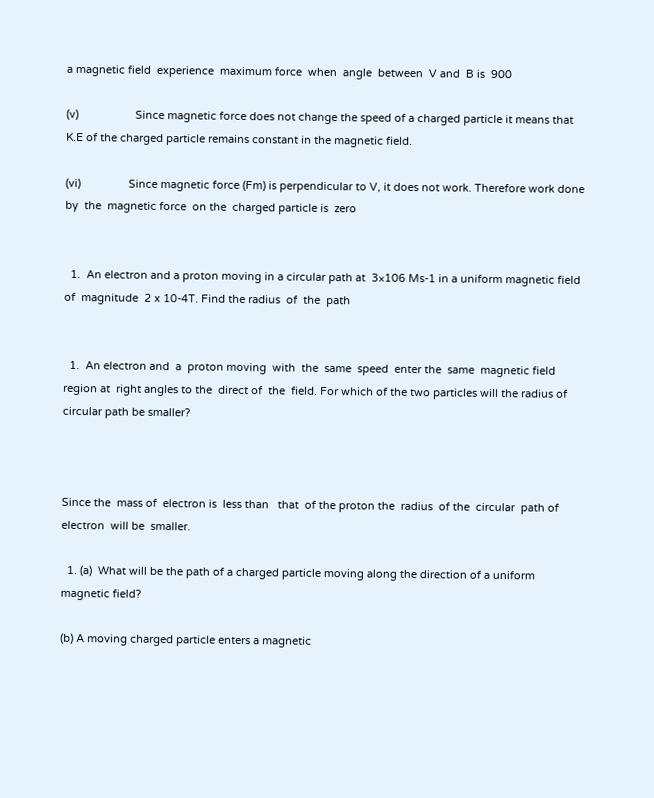a magnetic field  experience  maximum force  when  angle  between  V and  B is  900

(v)                   Since magnetic force does not change the speed of a charged particle it means that K.E of the charged particle remains constant in the magnetic field.

(vi)                Since magnetic force (Fm) is perpendicular to V, it does not work. Therefore work done  by  the  magnetic force  on the  charged particle is  zero


  1.  An electron and a proton moving in a circular path at  3×106 Ms-1 in a uniform magnetic field  of  magnitude  2 x 10-4T. Find the radius  of  the  path


  1.  An electron and  a  proton moving  with  the  same  speed  enter the  same  magnetic field  region at  right angles to the  direct of  the  field. For which of the two particles will the radius of circular path be smaller?



Since the  mass of  electron is  less than   that  of the proton the  radius  of the  circular  path of electron  will be  smaller.

  1. (a)  What will be the path of a charged particle moving along the direction of a uniform magnetic field?

(b) A moving charged particle enters a magnetic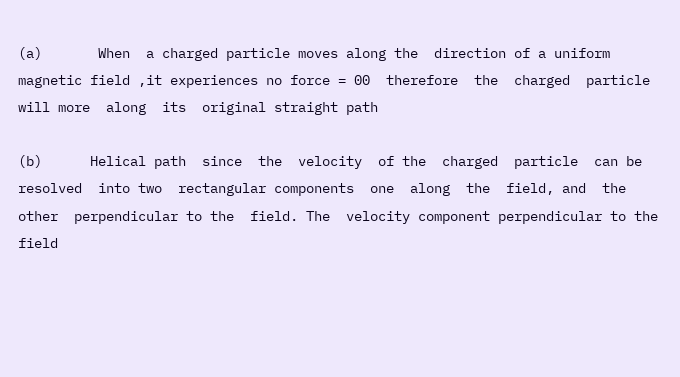(a)       When  a charged particle moves along the  direction of a uniform magnetic field ,it experiences no force = 00  therefore  the  charged  particle  will more  along  its  original straight path

(b)      Helical path  since  the  velocity  of the  charged  particle  can be  resolved  into two  rectangular components  one  along  the  field, and  the  other  perpendicular to the  field. The  velocity component perpendicular to the  field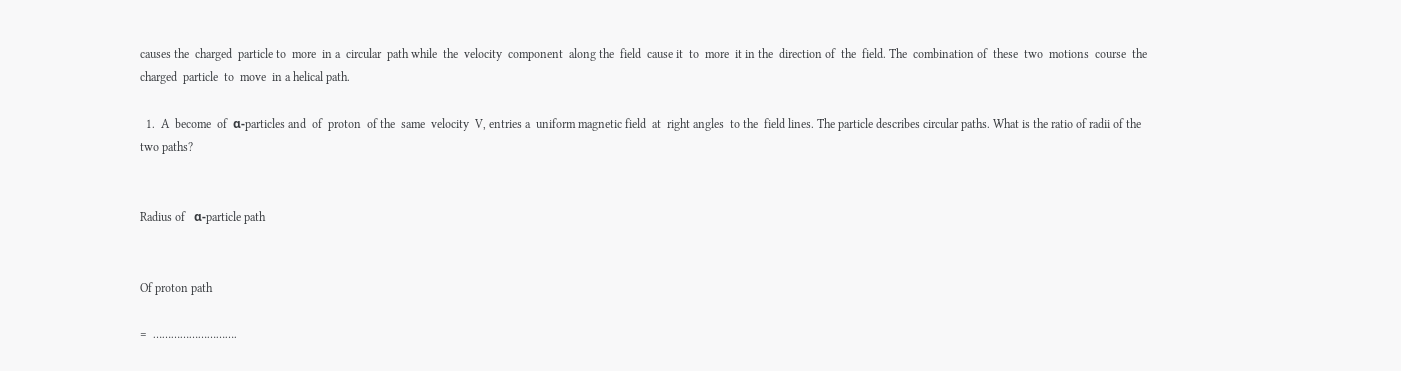causes the  charged  particle to  more  in a  circular  path while  the  velocity  component  along the  field  cause it  to  more  it in the  direction of  the  field. The  combination of  these  two  motions  course  the  charged  particle  to  move  in a helical path.

  1.  A  become  of  α-particles and  of  proton  of the  same  velocity  V, entries a  uniform magnetic field  at  right angles  to the  field lines. The particle describes circular paths. What is the ratio of radii of the two paths?


Radius of   α-particle path


Of proton path

=  ……………………….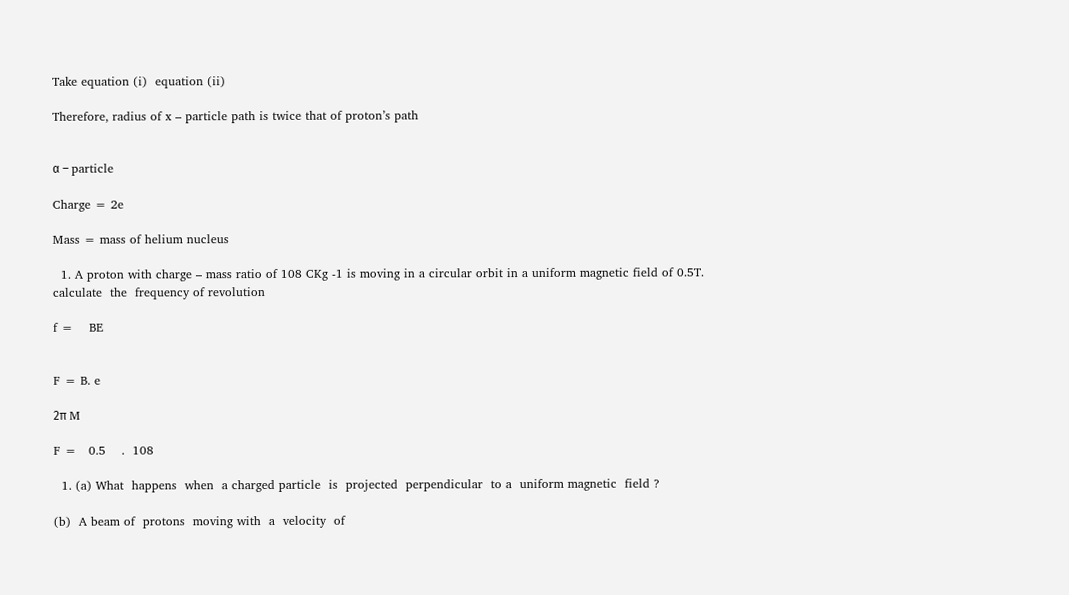Take equation (i)  equation (ii)

Therefore, radius of x – particle path is twice that of proton’s path


α – particle

Charge = 2e

Mass = mass of helium nucleus

  1. A proton with charge – mass ratio of 108 CKg -1 is moving in a circular orbit in a uniform magnetic field of 0.5T. calculate  the  frequency of revolution

f =    BE


F = B. e

2π M

F =   0.5    .  108

  1. (a) What  happens  when  a charged particle  is  projected  perpendicular  to a  uniform magnetic  field ?

(b)  A beam of  protons  moving with  a  velocity  of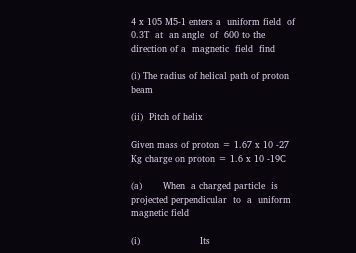4 x 105 M5-1 enters a  uniform field  of  0.3T  at  an angle  of  600 to the  direction of a  magnetic  field  find

(i) The radius of helical path of proton beam

(ii)  Pitch of helix

Given mass of proton = 1.67 x 10 -27 Kg charge on proton = 1.6 x 10 -19C

(a)       When  a charged particle  is  projected perpendicular  to  a  uniform magnetic field

(i)                    Its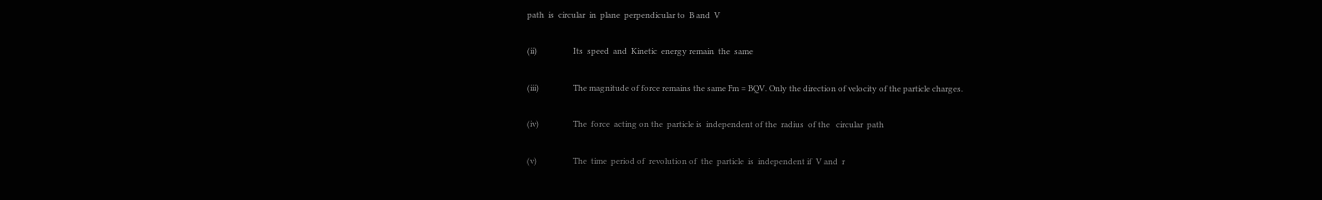path  is  circular  in  plane  perpendicular to  B and  V

(ii)                  Its  speed  and  Kinetic  energy remain  the  same

(iii)                 The magnitude of force remains the same Fm = BQV. Only the direction of velocity of the particle charges.

(iv)                 The  force  acting on the  particle is  independent of the  radius  of the   circular  path

(v)                  The  time  period of  revolution of  the  particle  is  independent if  V and  r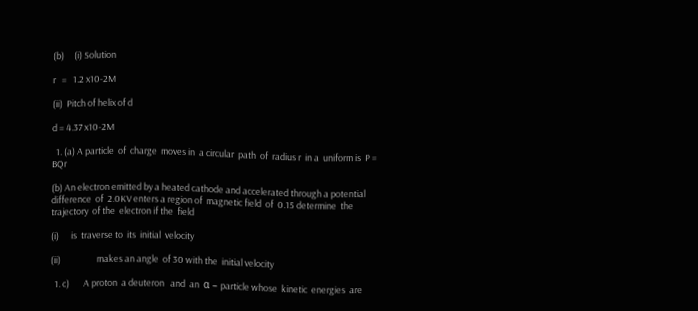(b)     (i) Solution

r   =   1.2 x10-2M

(ii)  Pitch of helix of d

d = 4.37 x10-2M

  1. (a) A particle  of  charge  moves in  a circular  path  of  radius r  in a  uniform is  P = BQr

(b) An electron emitted by a heated cathode and accelerated through a potential difference  of  2.0KV enters a region of  magnetic field  of  0.15 determine  the  trajectory  of the  electron if the  field

(i)      is  traverse to  its  initial  velocity

(ii)                  makes an angle  of 30 with the  initial velocity

  1. c)       A proton  a deuteron   and  an  α – particle whose  kinetic  energies  are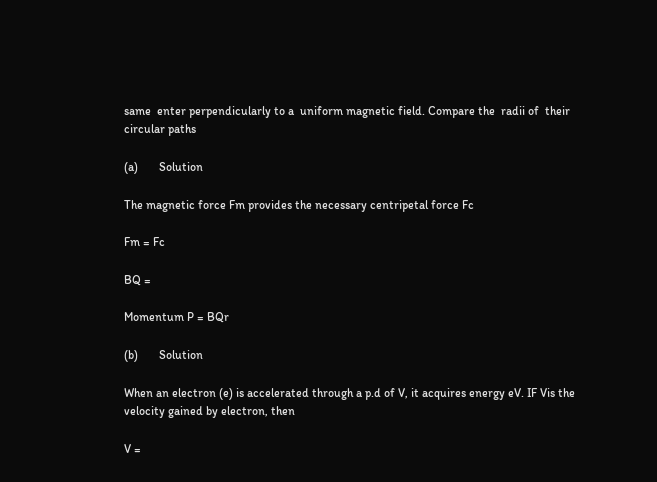same  enter perpendicularly to a  uniform magnetic field. Compare the  radii of  their circular paths

(a)       Solution

The magnetic force Fm provides the necessary centripetal force Fc

Fm = Fc

BQ =

Momentum P = BQr

(b)       Solution

When an electron (e) is accelerated through a p.d of V, it acquires energy eV. IF Vis the velocity gained by electron, then

V =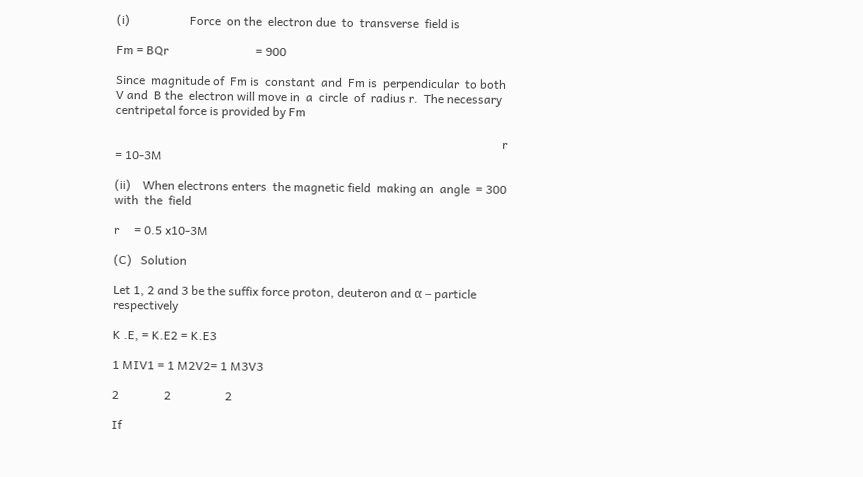(i)                    Force  on the  electron due  to  transverse  field is

Fm = BQr                             = 900

Since  magnitude of  Fm is  constant  and  Fm is  perpendicular  to both V and  B the  electron will move in  a  circle  of  radius r.  The necessary centripetal force is provided by Fm

                                                                                                                                 r = 10-3M

(ii)    When electrons enters  the magnetic field  making an  angle  = 300 with  the  field

r     = 0.5 x10-3M

(C)   Solution

Let 1, 2 and 3 be the suffix force proton, deuteron and α – particle respectively

K .E, = K.E2 = K.E3

1 MIV1 = 1 M2V2= 1 M3V3

2               2                  2

If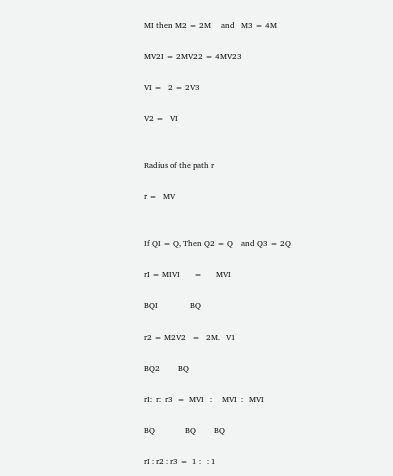MI then M2 = 2M     and   M3 = 4M

MV2I = 2MV22 = 4MV23

VI =   2 = 2V3

V2 =   VI


Radius of the path r

r =   MV


If QI = Q, Then Q2 = Q    and Q3 = 2Q

rI = MIVI       =       MVI

BQI                BQ

r2 = M2V2   =   2M.   V1

BQ2         BQ

rI:  r:  r3  =  MVI   :     MVI  :   MVI

BQ               BQ         BQ

rI : r2 : r3 =  1 :   : 1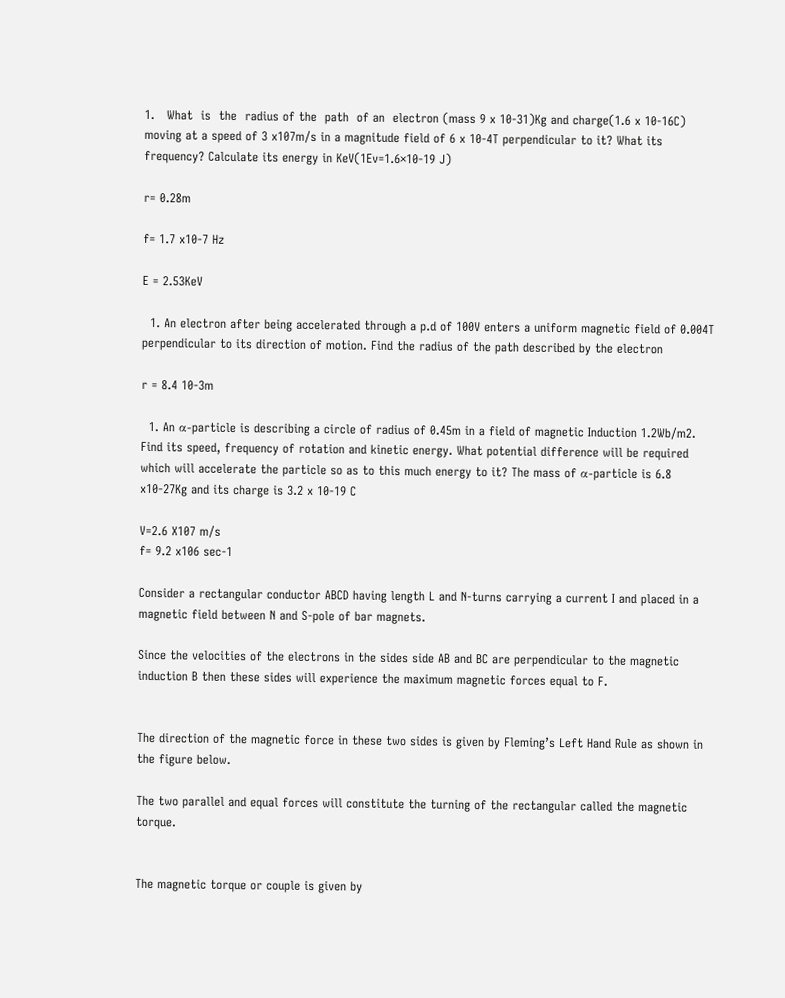1.   What  is  the  radius of the  path  of an  electron (mass 9 x 10-31)Kg and charge(1.6 x 10-16C) moving at a speed of 3 x107m/s in a magnitude field of 6 x 10-4T perpendicular to it? What its frequency? Calculate its energy in KeV(1Ev=1.6×10-19 J)

r= 0.28m

f= 1.7 x10-7 Hz

E = 2.53KeV

  1. An electron after being accelerated through a p.d of 100V enters a uniform magnetic field of 0.004T perpendicular to its direction of motion. Find the radius of the path described by the electron

r = 8.4 10-3m

  1. An α-particle is describing a circle of radius of 0.45m in a field of magnetic Induction 1.2Wb/m2. Find its speed, frequency of rotation and kinetic energy. What potential difference will be required which will accelerate the particle so as to this much energy to it? The mass of α-particle is 6.8 x10-27Kg and its charge is 3.2 x 10-19 C

V=2.6 X107 m/s
f= 9.2 x106 sec-1

Consider a rectangular conductor ABCD having length L and N-turns carrying a current I and placed in a magnetic field between N and S-pole of bar magnets.

Since the velocities of the electrons in the sides side AB and BC are perpendicular to the magnetic induction B then these sides will experience the maximum magnetic forces equal to F.


The direction of the magnetic force in these two sides is given by Fleming’s Left Hand Rule as shown in the figure below.

The two parallel and equal forces will constitute the turning of the rectangular called the magnetic torque.


The magnetic torque or couple is given by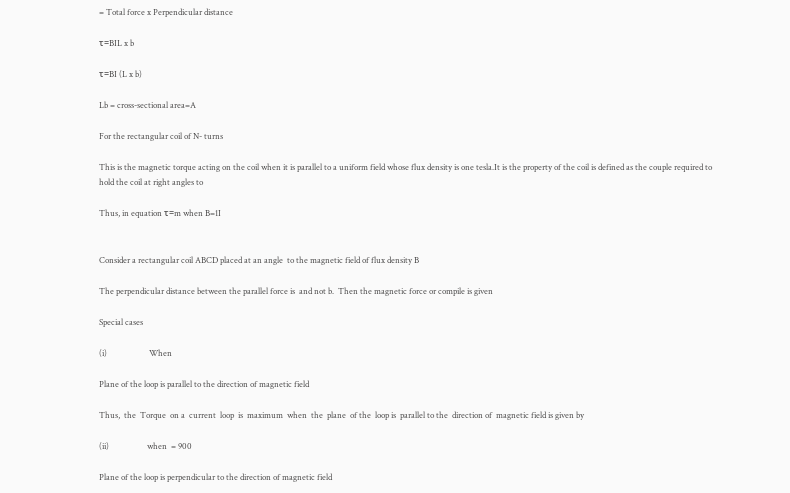= Total force x Perpendicular distance

τ=BIL x b

τ=BI (L x b)

Lb = cross-sectional area=A

For the rectangular coil of N- turns

This is the magnetic torque acting on the coil when it is parallel to a uniform field whose flux density is one tesla.It is the property of the coil is defined as the couple required to hold the coil at right angles to

Thus, in equation τ=m when B=1I


Consider a rectangular coil ABCD placed at an angle  to the magnetic field of flux density B

The perpendicular distance between the parallel force is  and not b.  Then the magnetic force or compile is given

Special cases

(i)                     When

Plane of the loop is parallel to the direction of magnetic field

Thus,  the  Torque  on a  current  loop  is  maximum  when  the  plane  of the  loop is  parallel to the  direction of  magnetic field is given by

(ii)                   when  = 900

Plane of the loop is perpendicular to the direction of magnetic field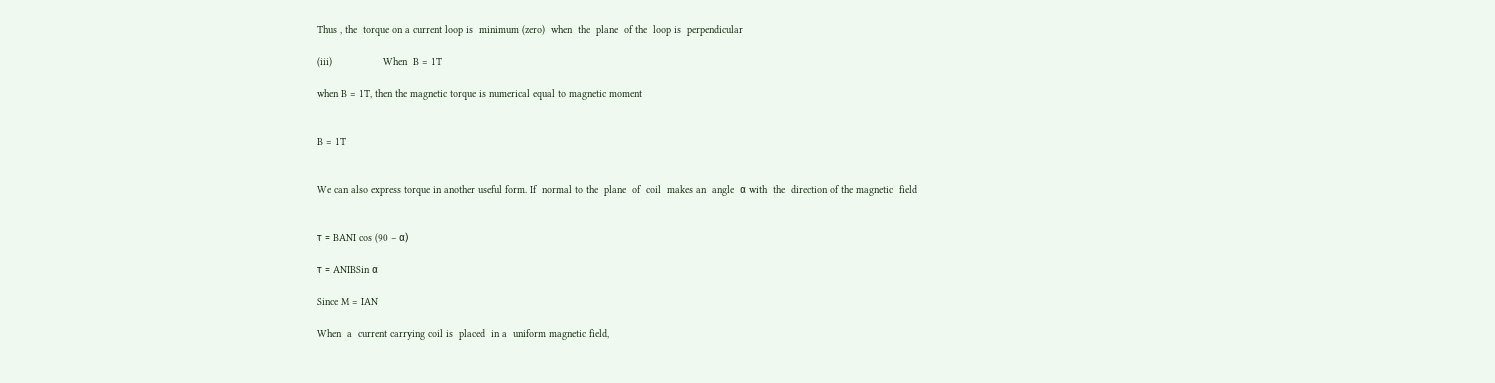Thus , the  torque on a current loop is  minimum (zero)  when  the  plane  of the  loop is  perpendicular

(iii)                 When  B = 1T

when B = 1T, then the magnetic torque is numerical equal to magnetic moment


B = 1T


We can also express torque in another useful form. If  normal to the  plane  of  coil  makes an  angle  α with  the  direction of the magnetic  field


τ = BANI cos (90 – α)

τ = ANIBSin α

Since M = IAN

When  a  current carrying coil is  placed  in a  uniform magnetic field,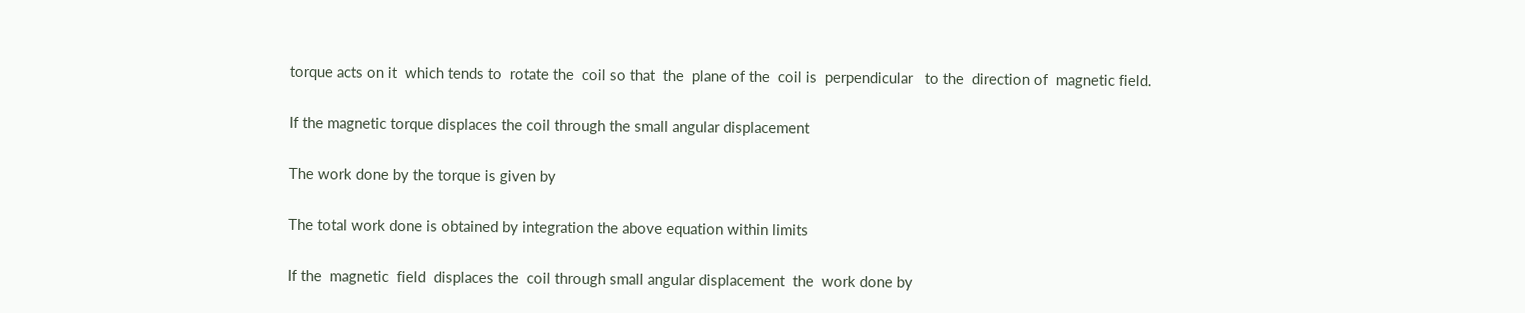torque acts on it  which tends to  rotate the  coil so that  the  plane of the  coil is  perpendicular   to the  direction of  magnetic field.

If the magnetic torque displaces the coil through the small angular displacement

The work done by the torque is given by

The total work done is obtained by integration the above equation within limits

If the  magnetic  field  displaces the  coil through small angular displacement  the  work done by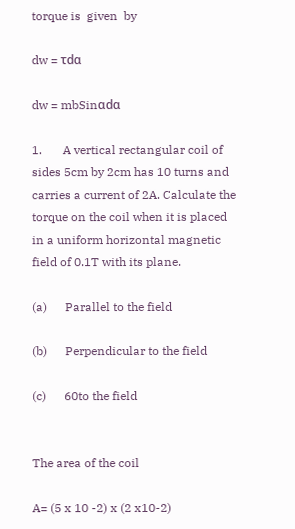torque is  given  by

dw = τdα

dw = mbSinαdα

1.       A vertical rectangular coil of sides 5cm by 2cm has 10 turns and carries a current of 2A. Calculate the torque on the coil when it is placed in a uniform horizontal magnetic field of 0.1T with its plane.

(a)      Parallel to the field

(b)      Perpendicular to the field

(c)      60to the field


The area of the coil

A= (5 x 10 -2) x (2 x10-2)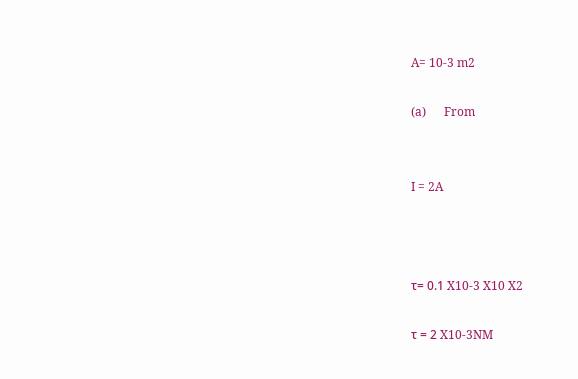A= 10-3 m2

(a)      From


I = 2A



τ= 0.1 X10-3 X10 X2

τ = 2 X10-3NM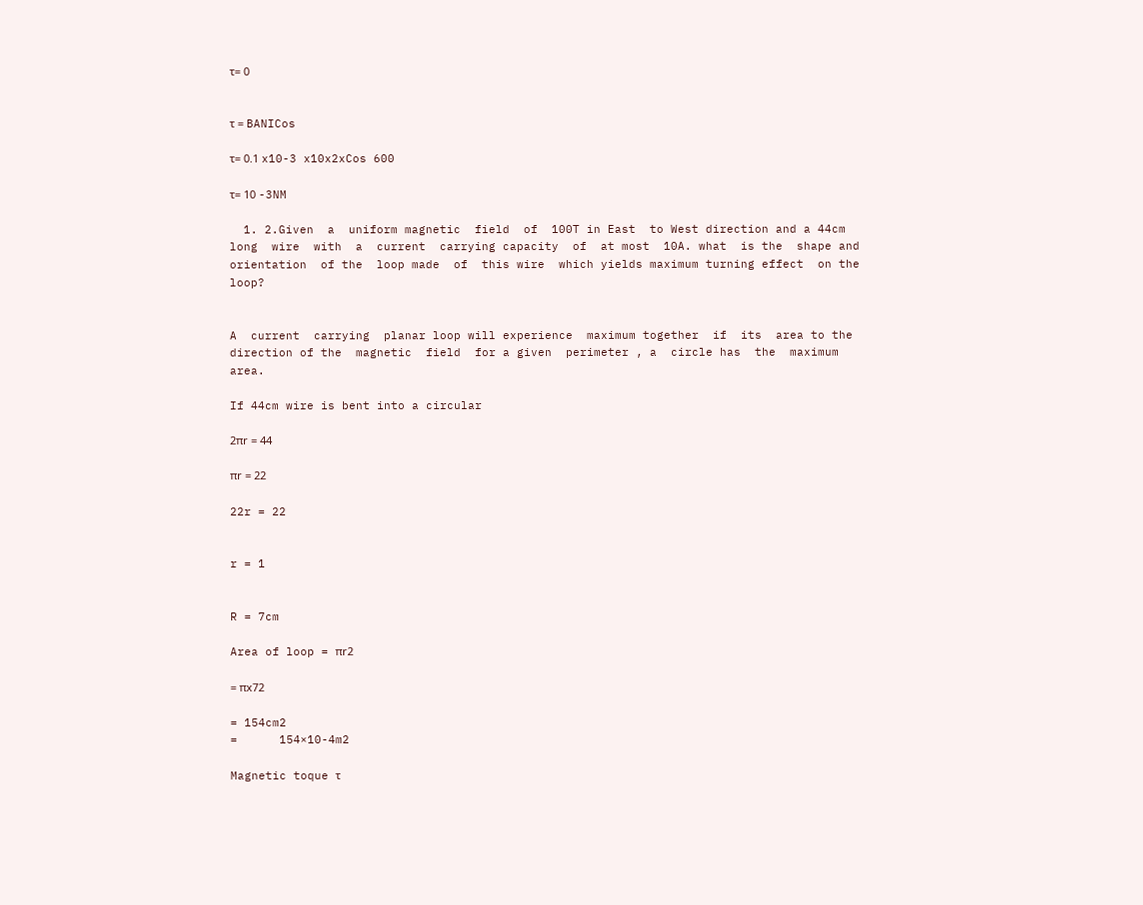τ= 0


τ = BANICos

τ= 0.1 x10-3 x10x2xCos 600

τ= 10 -3NM

  1. 2.Given  a  uniform magnetic  field  of  100T in East  to West direction and a 44cm long  wire  with  a  current  carrying capacity  of  at most  10A. what  is the  shape and  orientation  of the  loop made  of  this wire  which yields maximum turning effect  on the  loop?


A  current  carrying  planar loop will experience  maximum together  if  its  area to the  direction of the  magnetic  field  for a given  perimeter , a  circle has  the  maximum area.

If 44cm wire is bent into a circular

2πr = 44

πr = 22

22r = 22


r = 1


R = 7cm

Area of loop = πr2

= πx72

= 154cm2
=      154×10-4m2

Magnetic toque τ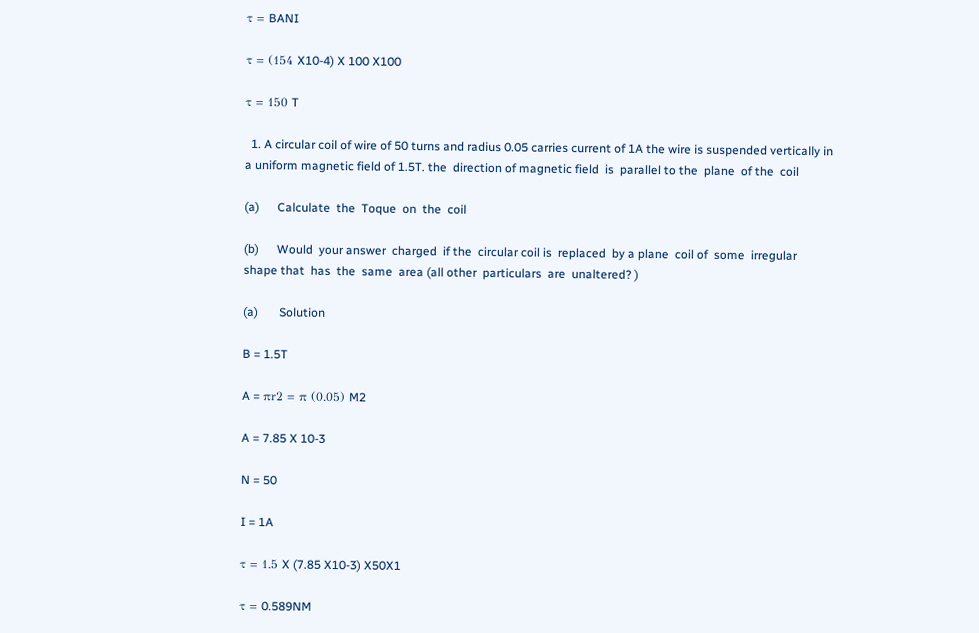τ = BANI

τ = (154 X10-4) X 100 X100

τ = 150 T

  1. A circular coil of wire of 50 turns and radius 0.05 carries current of 1A the wire is suspended vertically in a uniform magnetic field of 1.5T. the  direction of magnetic field  is  parallel to the  plane  of the  coil

(a)      Calculate  the  Toque  on  the  coil

(b)      Would  your answer  charged  if the  circular coil is  replaced  by a plane  coil of  some  irregular  shape that  has  the  same  area (all other  particulars  are  unaltered? )

(a)       Solution

B = 1.5T

A = πr2 = π (0.05) M2

A = 7.85 X 10-3

N = 50

I = 1A

τ = 1.5 X (7.85 X10-3) X50X1

τ = 0.589NM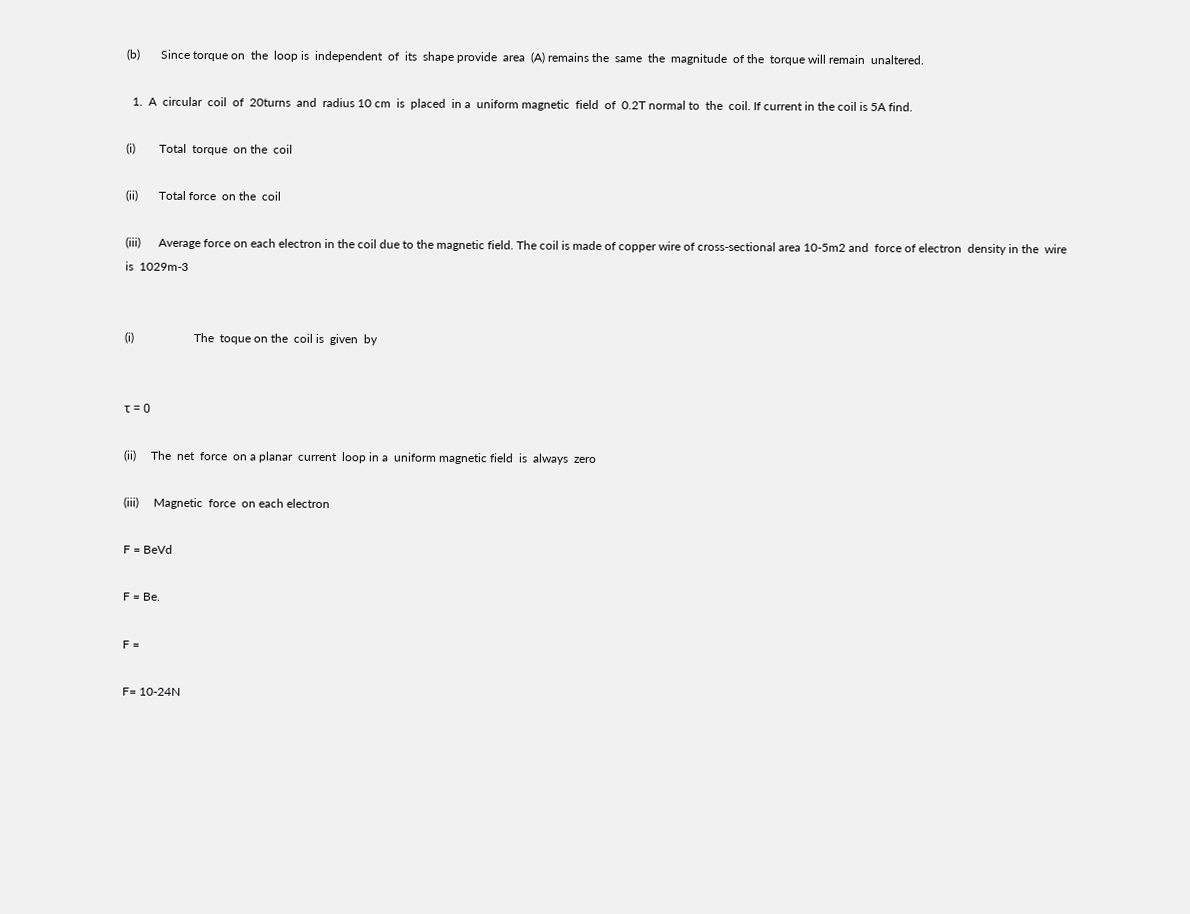(b)       Since torque on  the  loop is  independent  of  its  shape provide  area  (A) remains the  same  the  magnitude  of the  torque will remain  unaltered.

  1.  A  circular  coil  of  20turns  and  radius 10 cm  is  placed  in a  uniform magnetic  field  of  0.2T normal to  the  coil. If current in the coil is 5A find.

(i)        Total  torque  on the  coil

(ii)       Total force  on the  coil

(iii)      Average force on each electron in the coil due to the magnetic field. The coil is made of copper wire of cross-sectional area 10-5m2 and  force of electron  density in the  wire  is  1029m-3


(i)                    The  toque on the  coil is  given  by


τ = 0

(ii)     The  net  force  on a planar  current  loop in a  uniform magnetic field  is  always  zero

(iii)     Magnetic  force  on each electron

F = BeVd

F = Be.

F =

F= 10-24N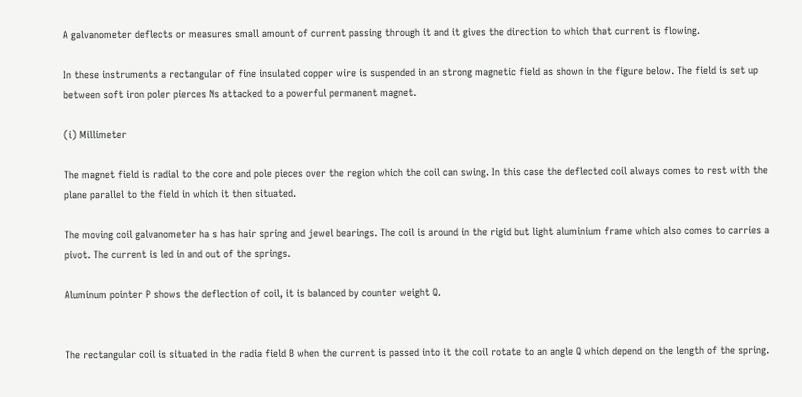A galvanometer deflects or measures small amount of current passing through it and it gives the direction to which that current is flowing.

In these instruments a rectangular of fine insulated copper wire is suspended in an strong magnetic field as shown in the figure below. The field is set up between soft iron poler pierces Ns attacked to a powerful permanent magnet.

(i) Millimeter

The magnet field is radial to the core and pole pieces over the region which the coil can swing. In this case the deflected coil always comes to rest with the plane parallel to the field in which it then situated.

The moving coil galvanometer ha s has hair spring and jewel bearings. The coil is around in the rigid but light aluminium frame which also comes to carries a pivot. The current is led in and out of the springs.

Aluminum pointer P shows the deflection of coil, it is balanced by counter weight Q.


The rectangular coil is situated in the radia field B when the current is passed into it the coil rotate to an angle Q which depend on the length of the spring.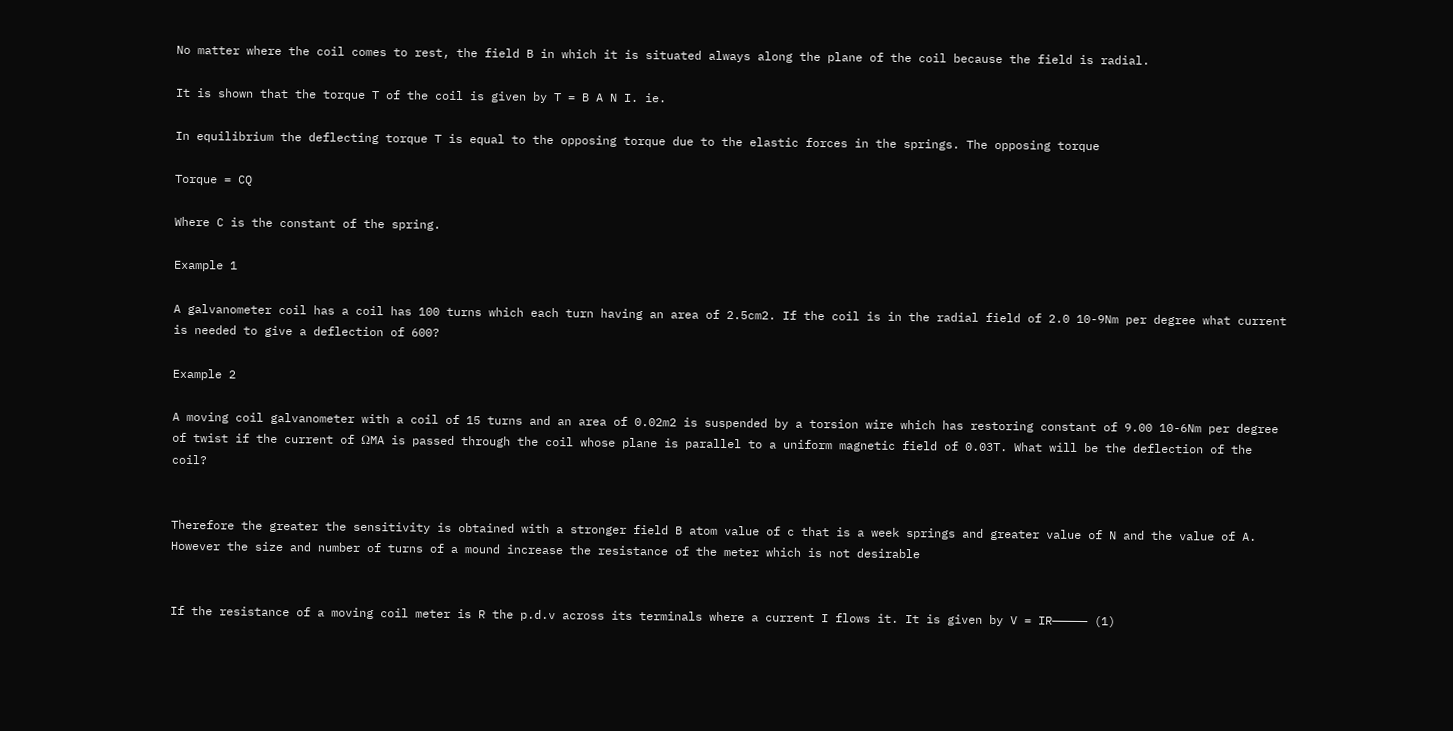No matter where the coil comes to rest, the field B in which it is situated always along the plane of the coil because the field is radial.

It is shown that the torque T of the coil is given by T = B A N I. ie.

In equilibrium the deflecting torque T is equal to the opposing torque due to the elastic forces in the springs. The opposing torque

Torque = CQ

Where C is the constant of the spring.

Example 1

A galvanometer coil has a coil has 100 turns which each turn having an area of 2.5cm2. If the coil is in the radial field of 2.0 10-9Nm per degree what current is needed to give a deflection of 600?

Example 2

A moving coil galvanometer with a coil of 15 turns and an area of 0.02m2 is suspended by a torsion wire which has restoring constant of 9.00 10-6Nm per degree of twist if the current of ΩMA is passed through the coil whose plane is parallel to a uniform magnetic field of 0.03T. What will be the deflection of the coil?


Therefore the greater the sensitivity is obtained with a stronger field B atom value of c that is a week springs and greater value of N and the value of A. However the size and number of turns of a mound increase the resistance of the meter which is not desirable


If the resistance of a moving coil meter is R the p.d.v across its terminals where a current I flows it. It is given by V = IR————— (1)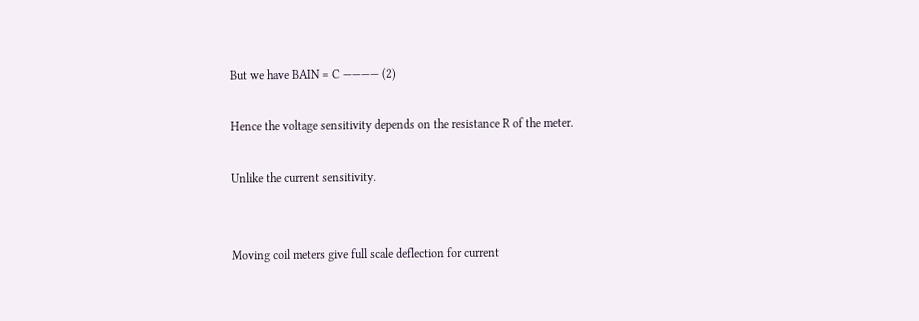But we have BAIN = C ———— (2)

Hence the voltage sensitivity depends on the resistance R of the meter.

Unlike the current sensitivity.


Moving coil meters give full scale deflection for current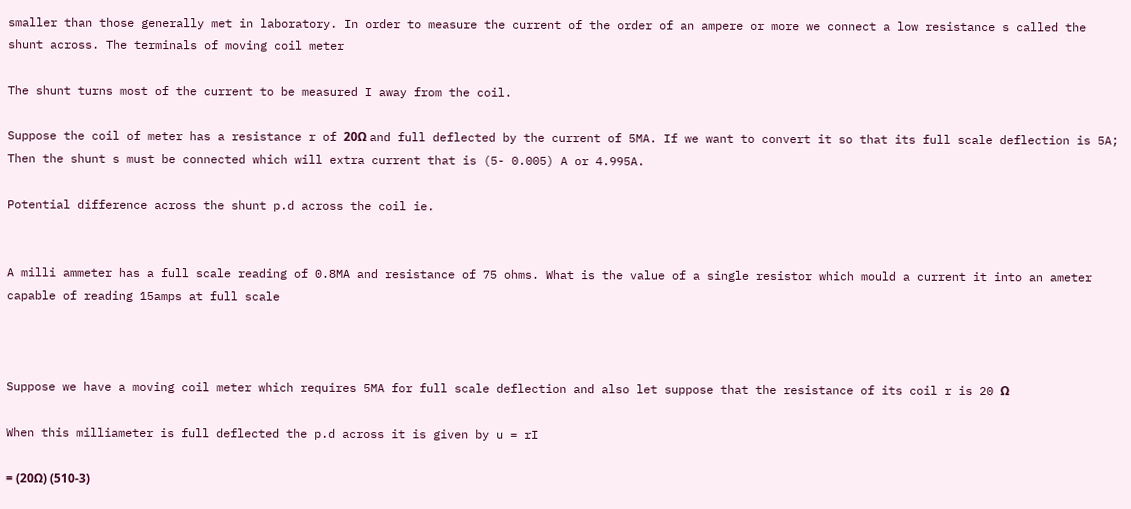smaller than those generally met in laboratory. In order to measure the current of the order of an ampere or more we connect a low resistance s called the shunt across. The terminals of moving coil meter

The shunt turns most of the current to be measured I away from the coil.

Suppose the coil of meter has a resistance r of 20Ω and full deflected by the current of 5MA. If we want to convert it so that its full scale deflection is 5A; Then the shunt s must be connected which will extra current that is (5- 0.005) A or 4.995A.

Potential difference across the shunt p.d across the coil ie.


A milli ammeter has a full scale reading of 0.8MA and resistance of 75 ohms. What is the value of a single resistor which mould a current it into an ameter capable of reading 15amps at full scale



Suppose we have a moving coil meter which requires 5MA for full scale deflection and also let suppose that the resistance of its coil r is 20 Ω

When this milliameter is full deflected the p.d across it is given by u = rI

= (20Ω) (510-3)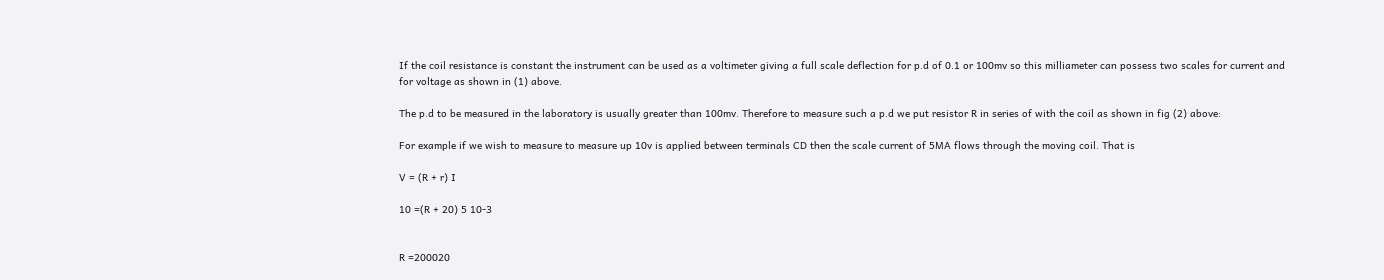If the coil resistance is constant the instrument can be used as a voltimeter giving a full scale deflection for p.d of 0.1 or 100mv so this milliameter can possess two scales for current and for voltage as shown in (1) above.

The p.d to be measured in the laboratory is usually greater than 100mv. Therefore to measure such a p.d we put resistor R in series of with the coil as shown in fig (2) above:

For example if we wish to measure to measure up 10v is applied between terminals CD then the scale current of 5MA flows through the moving coil. That is

V = (R + r) I

10 =(R + 20) 5 10-3


R =200020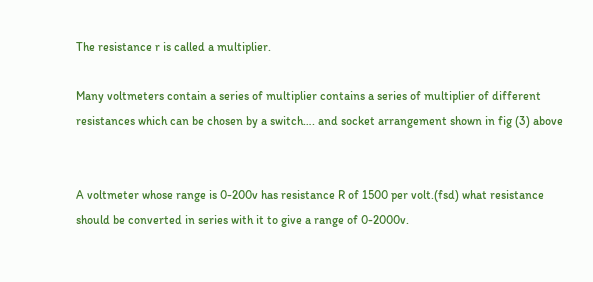The resistance r is called a multiplier.

Many voltmeters contain a series of multiplier contains a series of multiplier of different resistances which can be chosen by a switch…. and socket arrangement shown in fig (3) above


A voltmeter whose range is 0-200v has resistance R of 1500 per volt.(fsd) what resistance should be converted in series with it to give a range of 0-2000v.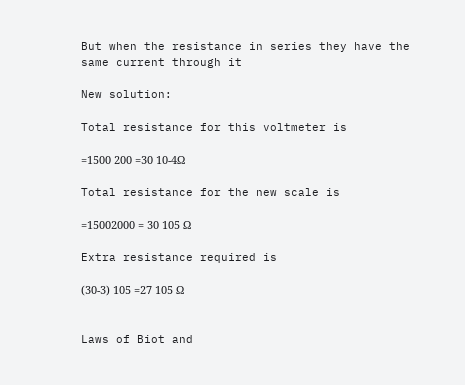But when the resistance in series they have the same current through it

New solution:

Total resistance for this voltmeter is

=1500 200 =30 10-4Ω

Total resistance for the new scale is

=15002000 = 30 105 Ω

Extra resistance required is

(30-3) 105 =27 105 Ω


Laws of Biot and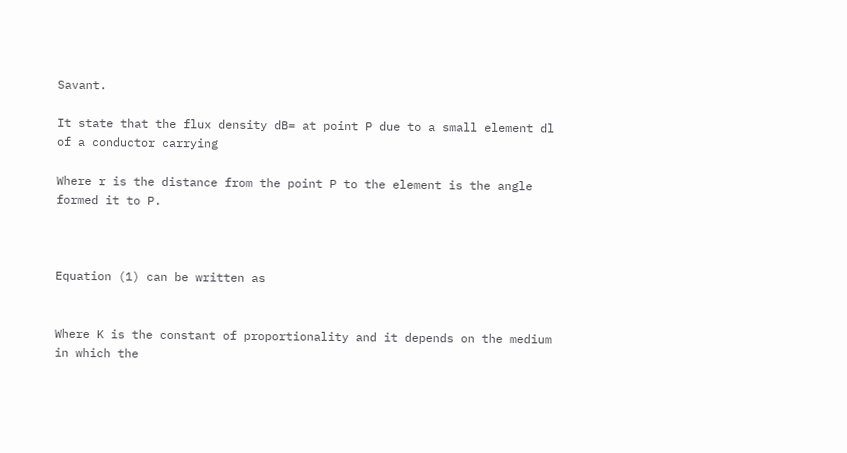Savant.

It state that the flux density dB= at point P due to a small element dl of a conductor carrying

Where r is the distance from the point P to the element is the angle formed it to P.



Equation (1) can be written as


Where K is the constant of proportionality and it depends on the medium in which the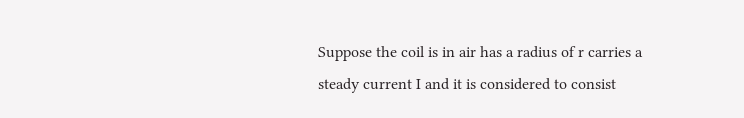Suppose the coil is in air has a radius of r carries a steady current I and it is considered to consist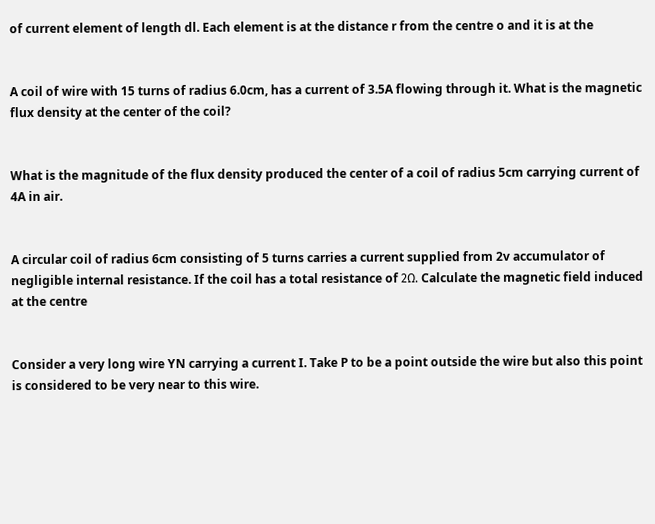of current element of length dl. Each element is at the distance r from the centre o and it is at the


A coil of wire with 15 turns of radius 6.0cm, has a current of 3.5A flowing through it. What is the magnetic flux density at the center of the coil?


What is the magnitude of the flux density produced the center of a coil of radius 5cm carrying current of 4A in air.


A circular coil of radius 6cm consisting of 5 turns carries a current supplied from 2v accumulator of negligible internal resistance. If the coil has a total resistance of 2Ω. Calculate the magnetic field induced at the centre


Consider a very long wire YN carrying a current I. Take P to be a point outside the wire but also this point is considered to be very near to this wire.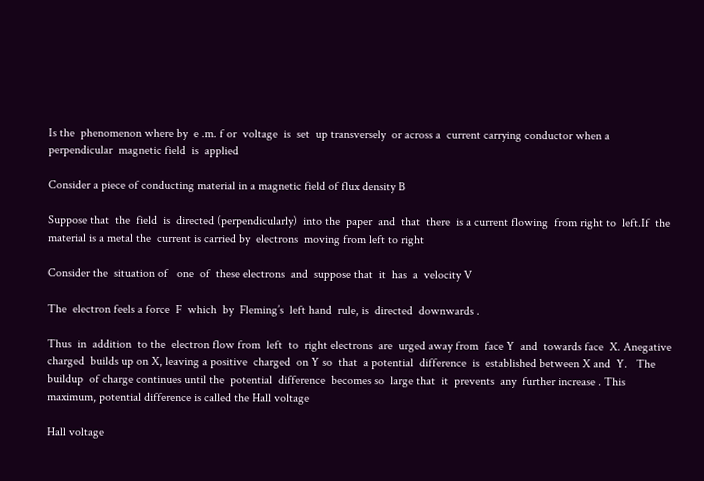Is the  phenomenon where by  e .m. f or  voltage  is  set  up transversely  or across a  current carrying conductor when a  perpendicular  magnetic field  is  applied

Consider a piece of conducting material in a magnetic field of flux density B

Suppose that  the  field  is  directed (perpendicularly)  into the  paper  and  that  there  is a current flowing  from right to  left.If  the  material is a metal the  current is carried by  electrons  moving from left to right

Consider the  situation of   one  of  these electrons  and  suppose that  it  has  a  velocity V

The  electron feels a force  F  which  by  Fleming’s  left hand  rule, is  directed  downwards .

Thus  in  addition  to the  electron flow from  left  to  right electrons  are  urged away from  face Y  and  towards face  X. Anegative  charged  builds up on X, leaving a positive  charged  on Y so  that  a potential  difference  is  established between X and  Y.   The  buildup  of charge continues until the  potential  difference  becomes so  large that  it  prevents  any  further increase . This maximum, potential difference is called the Hall voltage

Hall voltage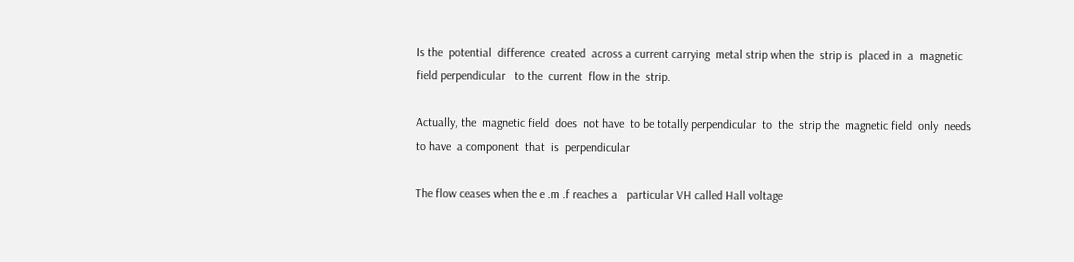Is the  potential  difference  created  across a current carrying  metal strip when the  strip is  placed in  a  magnetic field perpendicular   to the  current  flow in the  strip.

Actually, the  magnetic field  does  not have  to be totally perpendicular  to  the  strip the  magnetic field  only  needs to have  a component  that  is  perpendicular

The flow ceases when the e .m .f reaches a   particular VH called Hall voltage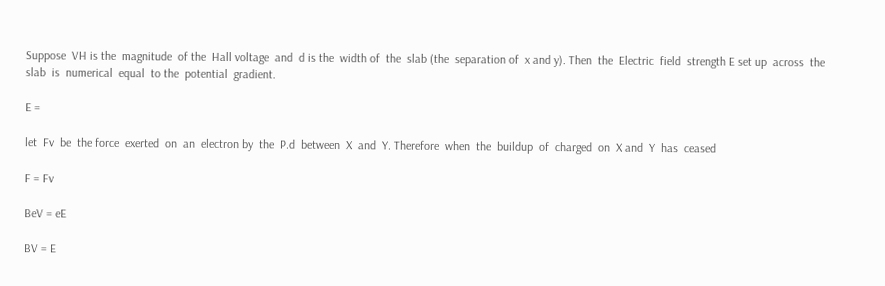Suppose  VH is the  magnitude  of the  Hall voltage  and  d is the  width of  the  slab (the  separation of  x and y). Then  the  Electric  field  strength E set up  across  the  slab  is  numerical  equal  to the  potential  gradient.

E =

let  Fv  be  the force  exerted  on  an  electron by  the  P.d  between  X  and  Y. Therefore  when  the  buildup  of  charged  on  X and  Y  has  ceased

F = Fv

BeV = eE

BV = E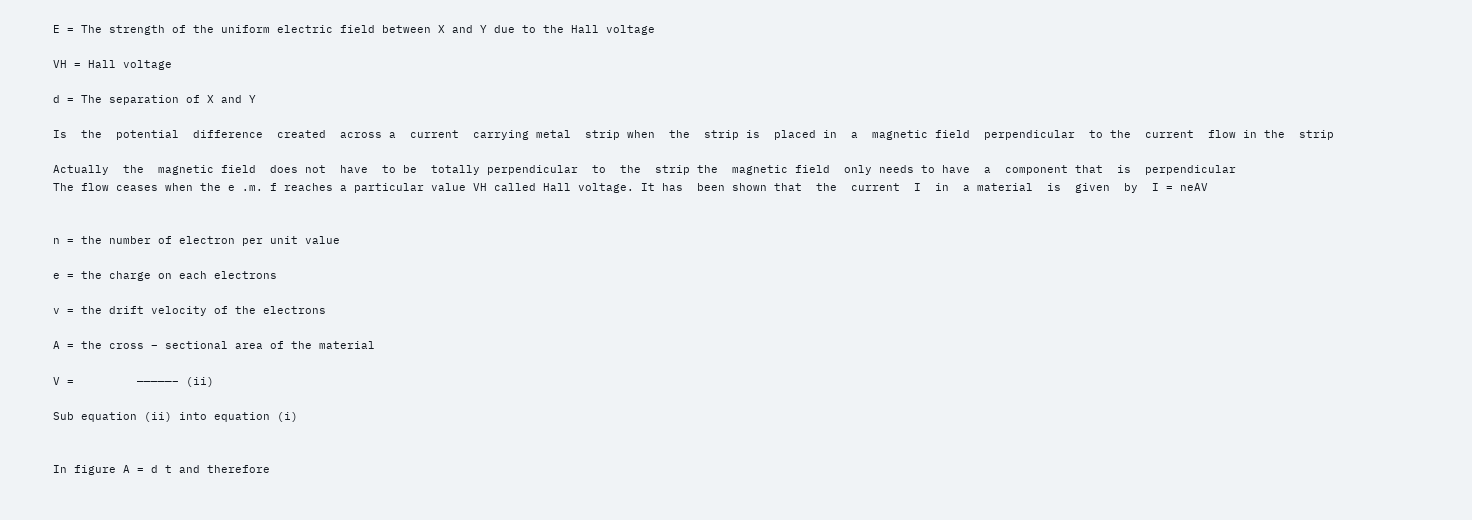E = The strength of the uniform electric field between X and Y due to the Hall voltage

VH = Hall voltage

d = The separation of X and Y

Is  the  potential  difference  created  across a  current  carrying metal  strip when  the  strip is  placed in  a  magnetic field  perpendicular  to the  current  flow in the  strip

Actually  the  magnetic field  does not  have  to be  totally perpendicular  to  the  strip the  magnetic field  only needs to have  a  component that  is  perpendicular
The flow ceases when the e .m. f reaches a particular value VH called Hall voltage. It has  been shown that  the  current  I  in  a material  is  given  by  I = neAV


n = the number of electron per unit value

e = the charge on each electrons

v = the drift velocity of the electrons

A = the cross – sectional area of the material

V =         —————– (ii)

Sub equation (ii) into equation (i)


In figure A = d t and therefore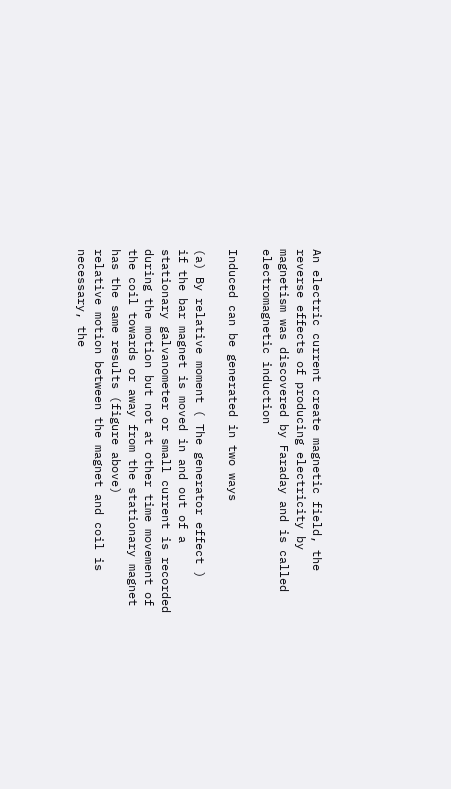An electric current create magnetic field, the reverse effects of producing electricity by magnetism was discovered by Faraday and is called electromagnetic induction

Induced can be generated in two ways

(a) By relative moment ( The generator effect )
if the bar magnet is moved in and out of a stationary galvanometer or small current is recorded during the motion but not at other time movement of the coil towards or away from the stationary magnet has the same results (figure above)
relative motion between the magnet and coil is necessary, the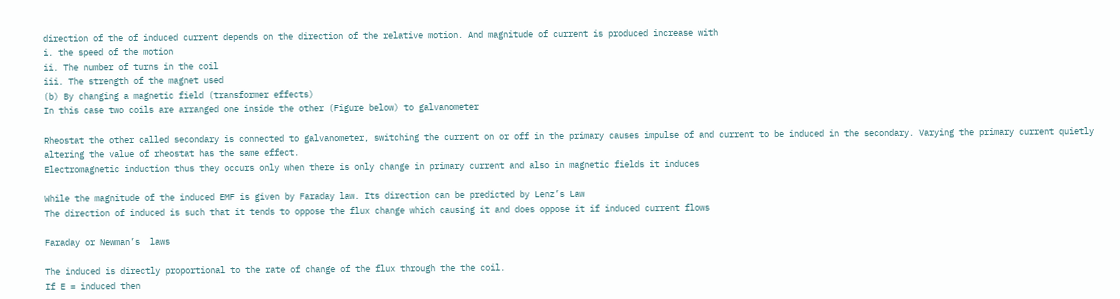direction of the of induced current depends on the direction of the relative motion. And magnitude of current is produced increase with
i. the speed of the motion
ii. The number of turns in the coil
iii. The strength of the magnet used
(b) By changing a magnetic field (transformer effects)
In this case two coils are arranged one inside the other (Figure below) to galvanometer

Rheostat the other called secondary is connected to galvanometer, switching the current on or off in the primary causes impulse of and current to be induced in the secondary. Varying the primary current quietly altering the value of rheostat has the same effect.
Electromagnetic induction thus they occurs only when there is only change in primary current and also in magnetic fields it induces

While the magnitude of the induced EMF is given by Faraday law. Its direction can be predicted by Lenz’s Law
The direction of induced is such that it tends to oppose the flux change which causing it and does oppose it if induced current flows

Faraday or Newman’s  laws

The induced is directly proportional to the rate of change of the flux through the the coil.
If E = induced then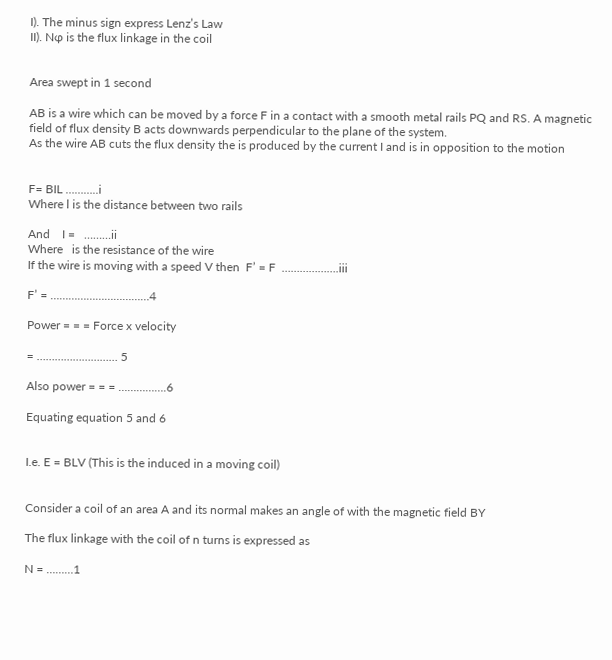I). The minus sign express Lenz’s Law
II). Nɸ is the flux linkage in the coil


Area swept in 1 second

AB is a wire which can be moved by a force F in a contact with a smooth metal rails PQ and RS. A magnetic field of flux density B acts downwards perpendicular to the plane of the system.
As the wire AB cuts the flux density the is produced by the current I and is in opposition to the motion


F= BIL ………..i
Where l is the distance between two rails

And    I =   ………ii
Where   is the resistance of the wire
If the wire is moving with a speed V then  F’ = F  ……………….iii

F’ = ……………………………4

Power = = = Force x velocity

= ……………………… 5

Also power = = = …………….6

Equating equation 5 and 6


I.e. E = BLV (This is the induced in a moving coil)


Consider a coil of an area A and its normal makes an angle of with the magnetic field BY

The flux linkage with the coil of n turns is expressed as

N = ………1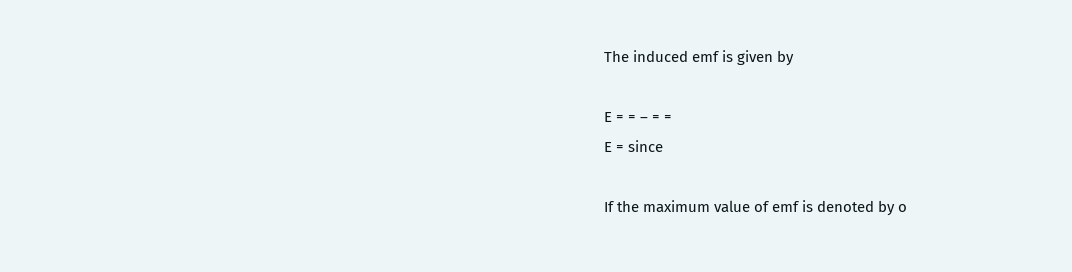The induced emf is given by

E = = – = =
E = since

If the maximum value of emf is denoted by o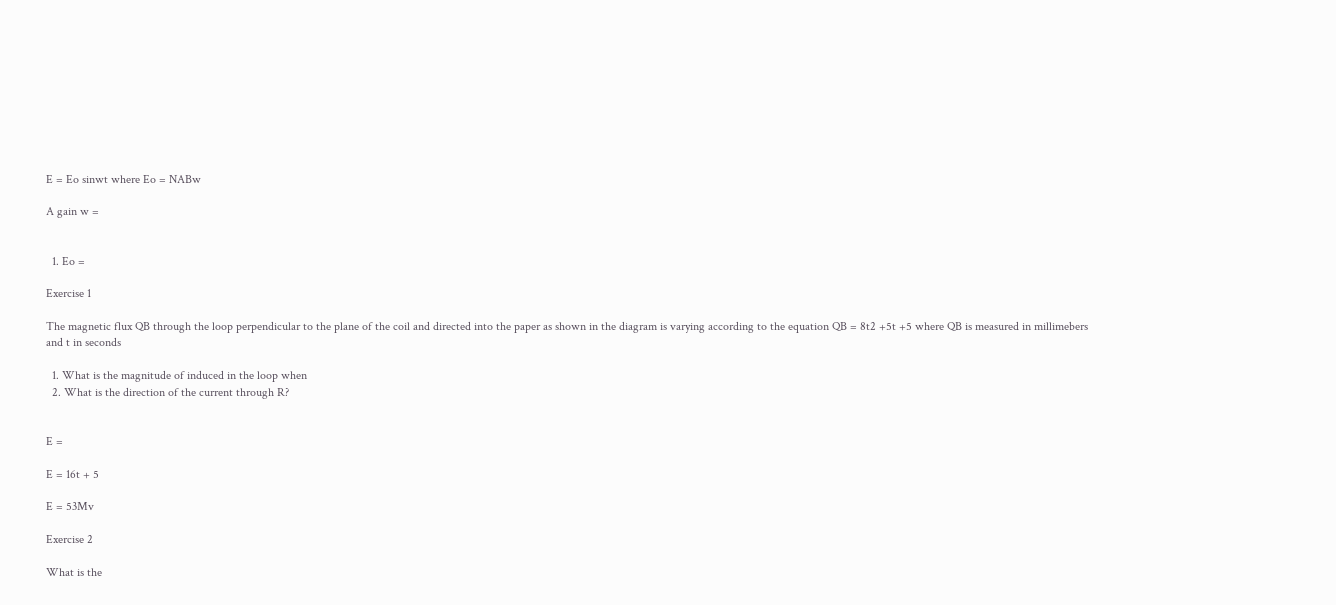E = Eo sinwt where Eo = NABw

A gain w =


  1. Eo =

Exercise 1

The magnetic flux QB through the loop perpendicular to the plane of the coil and directed into the paper as shown in the diagram is varying according to the equation QB = 8t2 +5t +5 where QB is measured in millimebers and t in seconds

  1. What is the magnitude of induced in the loop when
  2. What is the direction of the current through R?


E =

E = 16t + 5

E = 53Mv

Exercise 2

What is the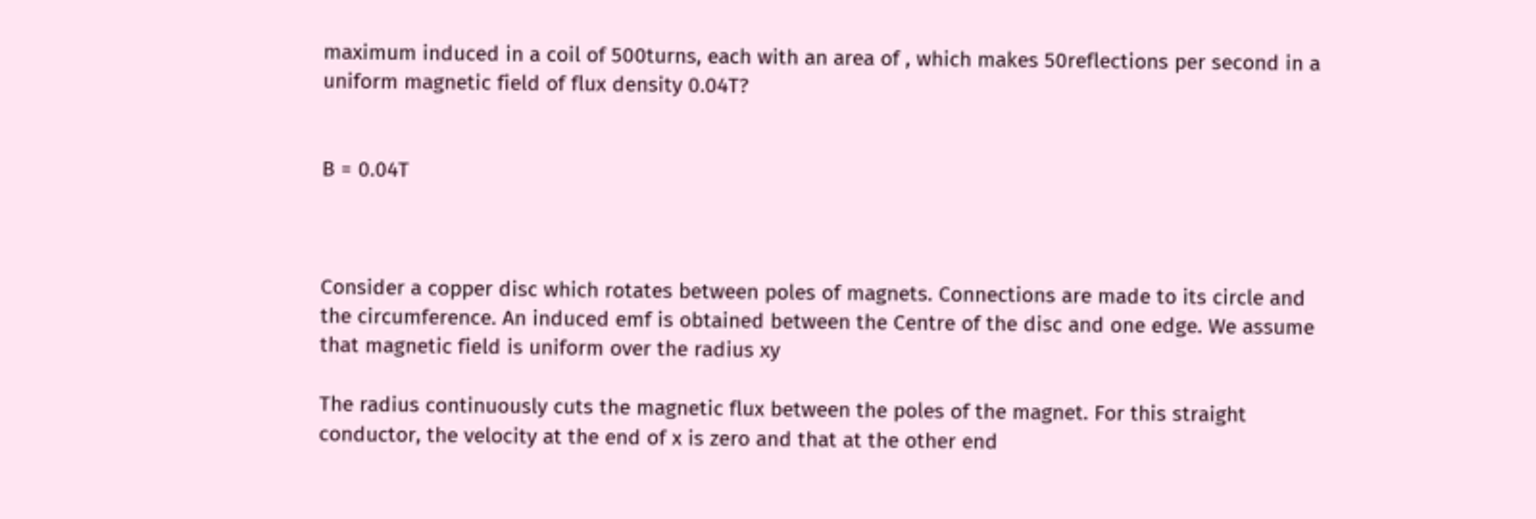maximum induced in a coil of 500turns, each with an area of , which makes 50reflections per second in a uniform magnetic field of flux density 0.04T?


B = 0.04T



Consider a copper disc which rotates between poles of magnets. Connections are made to its circle and the circumference. An induced emf is obtained between the Centre of the disc and one edge. We assume that magnetic field is uniform over the radius xy

The radius continuously cuts the magnetic flux between the poles of the magnet. For this straight conductor, the velocity at the end of x is zero and that at the other end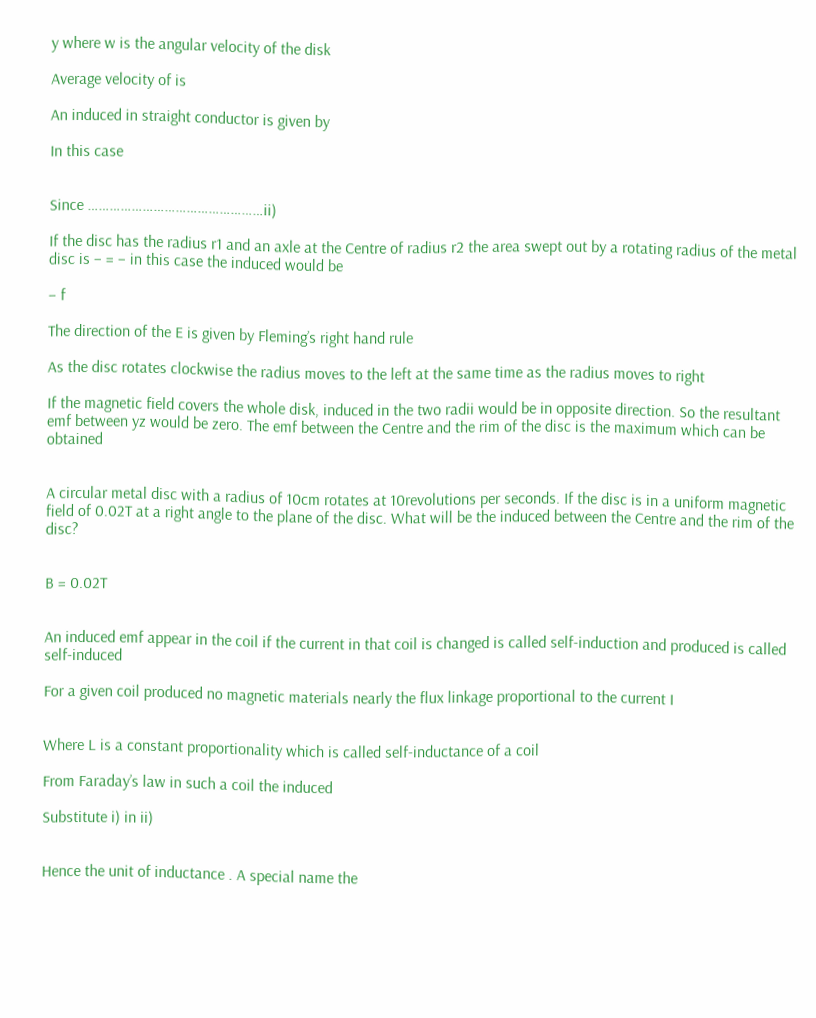y where w is the angular velocity of the disk

Average velocity of is

An induced in straight conductor is given by

In this case


Since …………………………………………ii)

If the disc has the radius r1 and an axle at the Centre of radius r2 the area swept out by a rotating radius of the metal disc is – = – in this case the induced would be

– f

The direction of the E is given by Fleming’s right hand rule

As the disc rotates clockwise the radius moves to the left at the same time as the radius moves to right

If the magnetic field covers the whole disk, induced in the two radii would be in opposite direction. So the resultant emf between yz would be zero. The emf between the Centre and the rim of the disc is the maximum which can be obtained


A circular metal disc with a radius of 10cm rotates at 10revolutions per seconds. If the disc is in a uniform magnetic field of 0.02T at a right angle to the plane of the disc. What will be the induced between the Centre and the rim of the disc?


B = 0.02T


An induced emf appear in the coil if the current in that coil is changed is called self-induction and produced is called self-induced

For a given coil produced no magnetic materials nearly the flux linkage proportional to the current I


Where L is a constant proportionality which is called self-inductance of a coil

From Faraday’s law in such a coil the induced

Substitute i) in ii)


Hence the unit of inductance . A special name the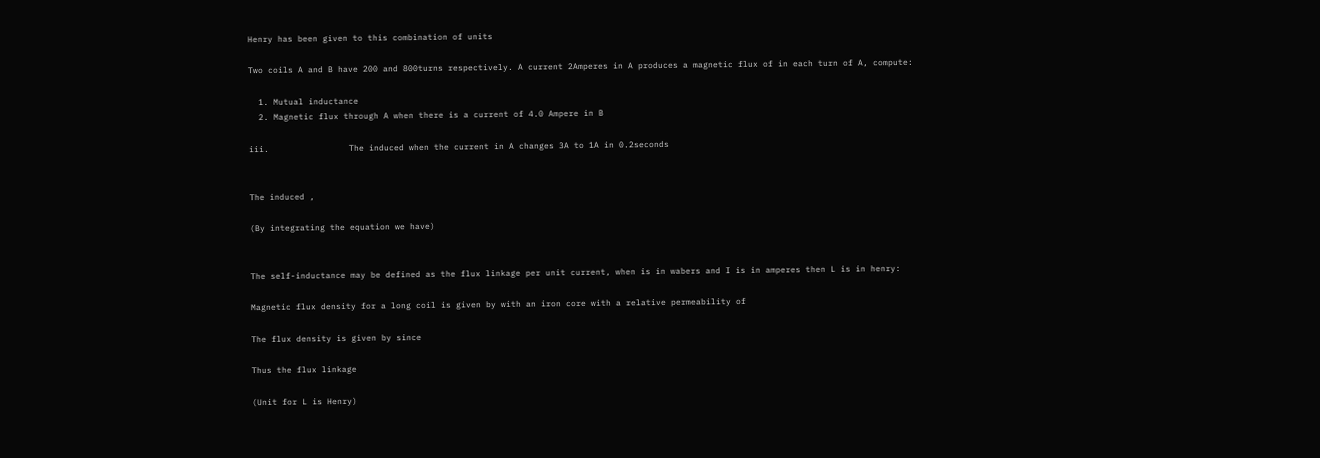Henry has been given to this combination of units

Two coils A and B have 200 and 800turns respectively. A current 2Amperes in A produces a magnetic flux of in each turn of A, compute:

  1. Mutual inductance
  2. Magnetic flux through A when there is a current of 4.0 Ampere in B

iii.                The induced when the current in A changes 3A to 1A in 0.2seconds


The induced ,

(By integrating the equation we have)


The self-inductance may be defined as the flux linkage per unit current, when is in wabers and I is in amperes then L is in henry:

Magnetic flux density for a long coil is given by with an iron core with a relative permeability of

The flux density is given by since

Thus the flux linkage

(Unit for L is Henry)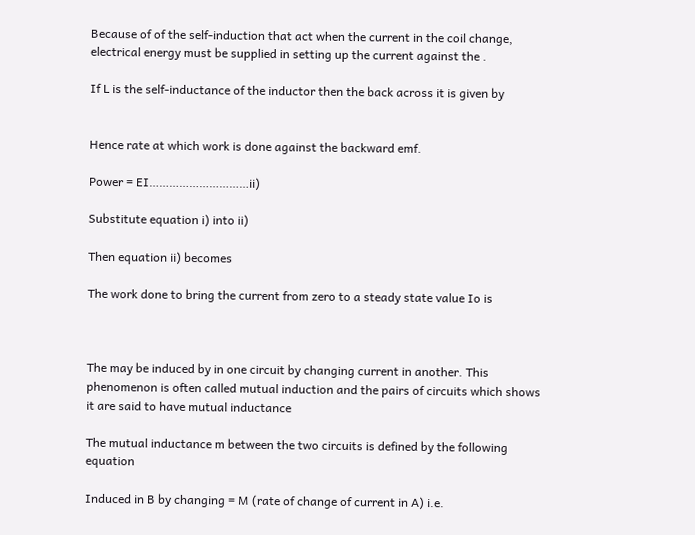Because of of the self-induction that act when the current in the coil change, electrical energy must be supplied in setting up the current against the .

If L is the self-inductance of the inductor then the back across it is given by


Hence rate at which work is done against the backward emf.

Power = EI…………………………ii)

Substitute equation i) into ii)

Then equation ii) becomes

The work done to bring the current from zero to a steady state value Io is



The may be induced by in one circuit by changing current in another. This phenomenon is often called mutual induction and the pairs of circuits which shows it are said to have mutual inductance

The mutual inductance m between the two circuits is defined by the following equation

Induced in B by changing = M (rate of change of current in A) i.e.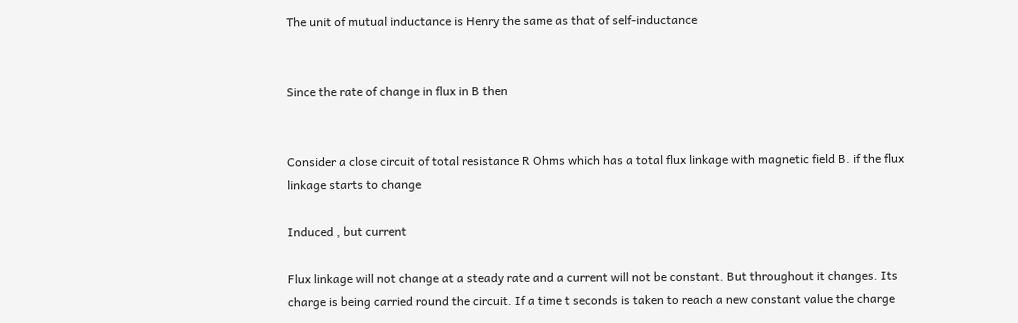The unit of mutual inductance is Henry the same as that of self-inductance


Since the rate of change in flux in B then


Consider a close circuit of total resistance R Ohms which has a total flux linkage with magnetic field B. if the flux linkage starts to change

Induced , but current

Flux linkage will not change at a steady rate and a current will not be constant. But throughout it changes. Its charge is being carried round the circuit. If a time t seconds is taken to reach a new constant value the charge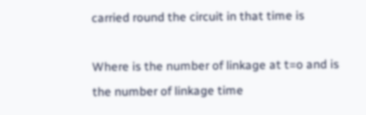carried round the circuit in that time is

Where is the number of linkage at t=o and is the number of linkage time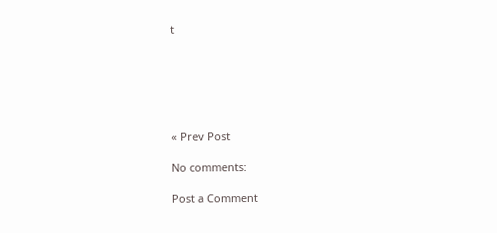t






« Prev Post

No comments:

Post a Comment